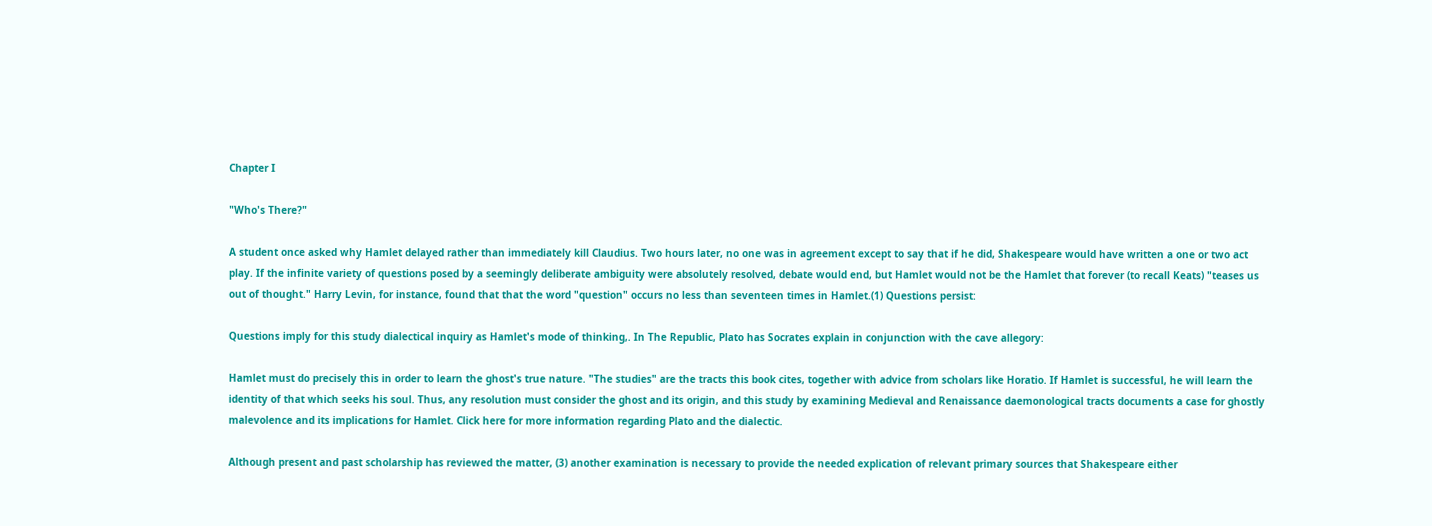Chapter I

"Who's There?"

A student once asked why Hamlet delayed rather than immediately kill Claudius. Two hours later, no one was in agreement except to say that if he did, Shakespeare would have written a one or two act play. If the infinite variety of questions posed by a seemingly deliberate ambiguity were absolutely resolved, debate would end, but Hamlet would not be the Hamlet that forever (to recall Keats) "teases us out of thought." Harry Levin, for instance, found that that the word "question" occurs no less than seventeen times in Hamlet.(1) Questions persist:

Questions imply for this study dialectical inquiry as Hamlet's mode of thinking,. In The Republic, Plato has Socrates explain in conjunction with the cave allegory:

Hamlet must do precisely this in order to learn the ghost's true nature. "The studies" are the tracts this book cites, together with advice from scholars like Horatio. If Hamlet is successful, he will learn the identity of that which seeks his soul. Thus, any resolution must consider the ghost and its origin, and this study by examining Medieval and Renaissance daemonological tracts documents a case for ghostly malevolence and its implications for Hamlet. Click here for more information regarding Plato and the dialectic.

Although present and past scholarship has reviewed the matter, (3) another examination is necessary to provide the needed explication of relevant primary sources that Shakespeare either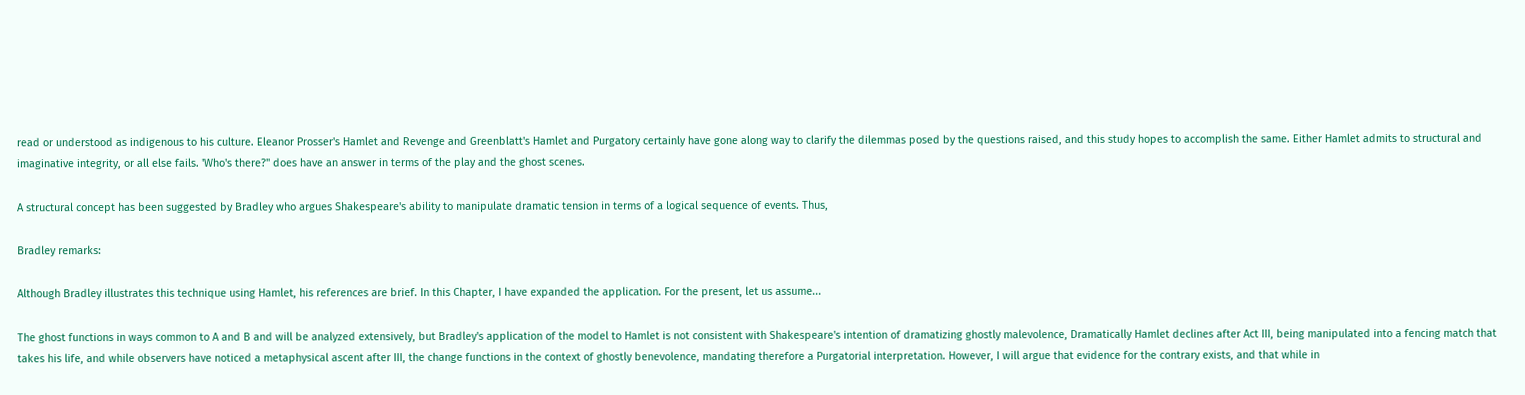read or understood as indigenous to his culture. Eleanor Prosser's Hamlet and Revenge and Greenblatt's Hamlet and Purgatory certainly have gone along way to clarify the dilemmas posed by the questions raised, and this study hopes to accomplish the same. Either Hamlet admits to structural and imaginative integrity, or all else fails. 'Who's there?" does have an answer in terms of the play and the ghost scenes.

A structural concept has been suggested by Bradley who argues Shakespeare's ability to manipulate dramatic tension in terms of a logical sequence of events. Thus,

Bradley remarks:

Although Bradley illustrates this technique using Hamlet, his references are brief. In this Chapter, I have expanded the application. For the present, let us assume...

The ghost functions in ways common to A and B and will be analyzed extensively, but Bradley's application of the model to Hamlet is not consistent with Shakespeare's intention of dramatizing ghostly malevolence, Dramatically Hamlet declines after Act III, being manipulated into a fencing match that takes his life, and while observers have noticed a metaphysical ascent after III, the change functions in the context of ghostly benevolence, mandating therefore a Purgatorial interpretation. However, I will argue that evidence for the contrary exists, and that while in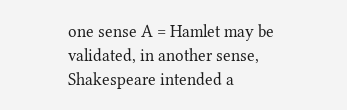one sense A = Hamlet may be validated, in another sense, Shakespeare intended a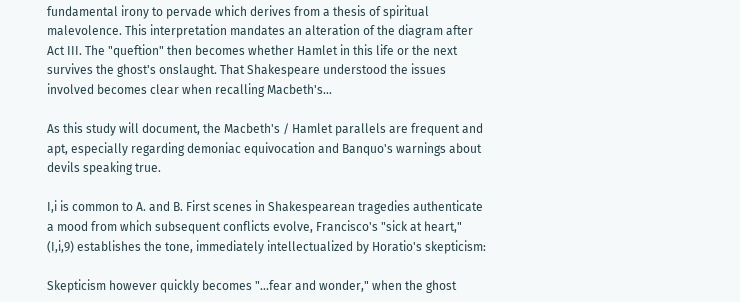fundamental irony to pervade which derives from a thesis of spiritual malevolence. This interpretation mandates an alteration of the diagram after Act III. The "queftion" then becomes whether Hamlet in this life or the next survives the ghost's onslaught. That Shakespeare understood the issues involved becomes clear when recalling Macbeth's...

As this study will document, the Macbeth's / Hamlet parallels are frequent and apt, especially regarding demoniac equivocation and Banquo's warnings about devils speaking true.

I,i is common to A. and B. First scenes in Shakespearean tragedies authenticate a mood from which subsequent conflicts evolve, Francisco's "sick at heart," (I,i,9) establishes the tone, immediately intellectualized by Horatio's skepticism:

Skepticism however quickly becomes "...fear and wonder," when the ghost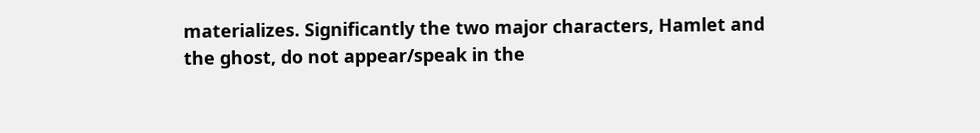materializes. Significantly the two major characters, Hamlet and the ghost, do not appear/speak in the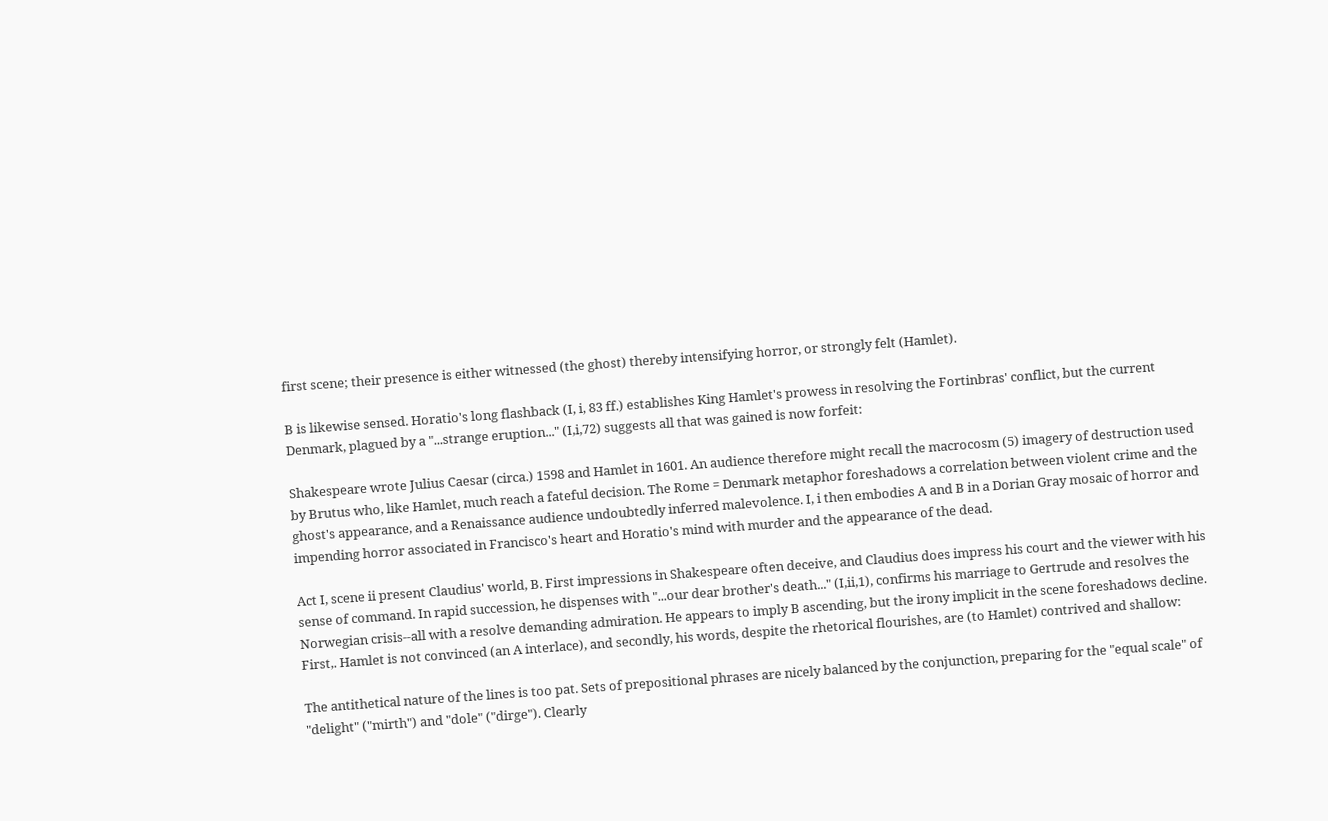first scene; their presence is either witnessed (the ghost) thereby intensifying horror, or strongly felt (Hamlet).

B is likewise sensed. Horatio's long flashback (I, i, 83 ff.) establishes King Hamlet's prowess in resolving the Fortinbras' conflict, but the current Denmark, plagued by a "...strange eruption..." (I,i,72) suggests all that was gained is now forfeit:

Shakespeare wrote Julius Caesar (circa.) 1598 and Hamlet in 1601. An audience therefore might recall the macrocosm (5) imagery of destruction used by Brutus who, like Hamlet, much reach a fateful decision. The Rome = Denmark metaphor foreshadows a correlation between violent crime and the ghost's appearance, and a Renaissance audience undoubtedly inferred malevolence. I, i then embodies A and B in a Dorian Gray mosaic of horror and impending horror associated in Francisco's heart and Horatio's mind with murder and the appearance of the dead.

Act I, scene ii present Claudius' world, B. First impressions in Shakespeare often deceive, and Claudius does impress his court and the viewer with his sense of command. In rapid succession, he dispenses with "...our dear brother's death..." (I,ii,1), confirms his marriage to Gertrude and resolves the Norwegian crisis--all with a resolve demanding admiration. He appears to imply B ascending, but the irony implicit in the scene foreshadows decline. First,. Hamlet is not convinced (an A interlace), and secondly, his words, despite the rhetorical flourishes, are (to Hamlet) contrived and shallow:

The antithetical nature of the lines is too pat. Sets of prepositional phrases are nicely balanced by the conjunction, preparing for the "equal scale" of "delight" ("mirth") and "dole" ("dirge"). Clearly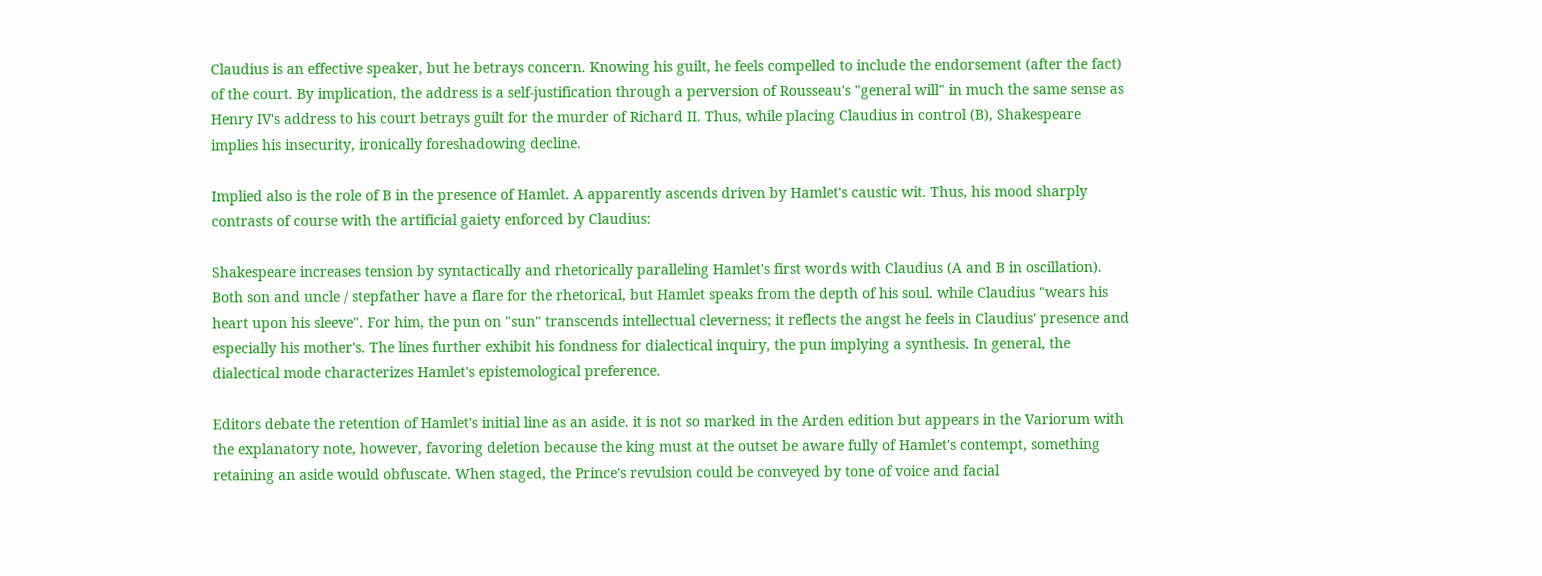Claudius is an effective speaker, but he betrays concern. Knowing his guilt, he feels compelled to include the endorsement (after the fact) of the court. By implication, the address is a self-justification through a perversion of Rousseau's "general will" in much the same sense as Henry IV's address to his court betrays guilt for the murder of Richard II. Thus, while placing Claudius in control (B), Shakespeare implies his insecurity, ironically foreshadowing decline.

Implied also is the role of B in the presence of Hamlet. A apparently ascends driven by Hamlet's caustic wit. Thus, his mood sharply contrasts of course with the artificial gaiety enforced by Claudius:

Shakespeare increases tension by syntactically and rhetorically paralleling Hamlet's first words with Claudius (A and B in oscillation). Both son and uncle / stepfather have a flare for the rhetorical, but Hamlet speaks from the depth of his soul. while Claudius "wears his heart upon his sleeve". For him, the pun on "sun" transcends intellectual cleverness; it reflects the angst he feels in Claudius' presence and especially his mother's. The lines further exhibit his fondness for dialectical inquiry, the pun implying a synthesis. In general, the dialectical mode characterizes Hamlet's epistemological preference.

Editors debate the retention of Hamlet's initial line as an aside. it is not so marked in the Arden edition but appears in the Variorum with the explanatory note, however, favoring deletion because the king must at the outset be aware fully of Hamlet's contempt, something retaining an aside would obfuscate. When staged, the Prince's revulsion could be conveyed by tone of voice and facial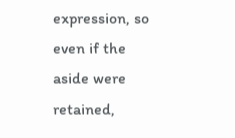expression, so even if the aside were retained,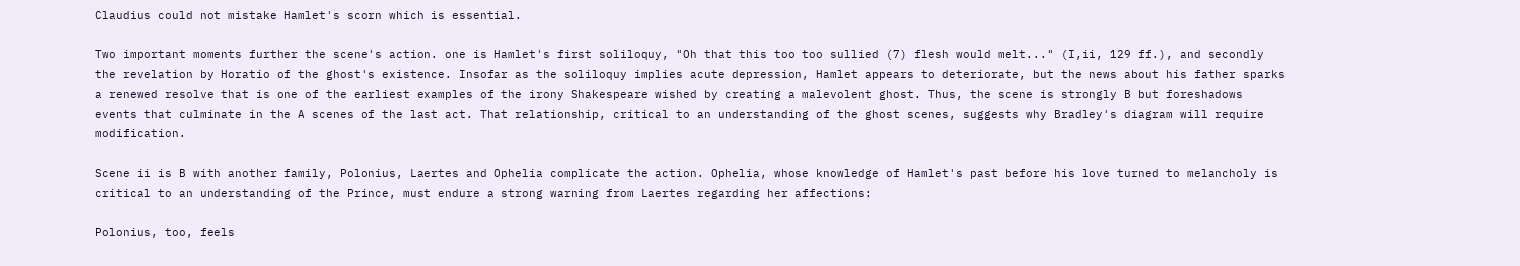Claudius could not mistake Hamlet's scorn which is essential.

Two important moments further the scene's action. one is Hamlet's first soliloquy, "Oh that this too too sullied (7) flesh would melt..." (I,ii, 129 ff.), and secondly the revelation by Horatio of the ghost's existence. Insofar as the soliloquy implies acute depression, Hamlet appears to deteriorate, but the news about his father sparks a renewed resolve that is one of the earliest examples of the irony Shakespeare wished by creating a malevolent ghost. Thus, the scene is strongly B but foreshadows events that culminate in the A scenes of the last act. That relationship, critical to an understanding of the ghost scenes, suggests why Bradley's diagram will require modification.

Scene ii is B with another family, Polonius, Laertes and Ophelia complicate the action. Ophelia, whose knowledge of Hamlet's past before his love turned to melancholy is critical to an understanding of the Prince, must endure a strong warning from Laertes regarding her affections:

Polonius, too, feels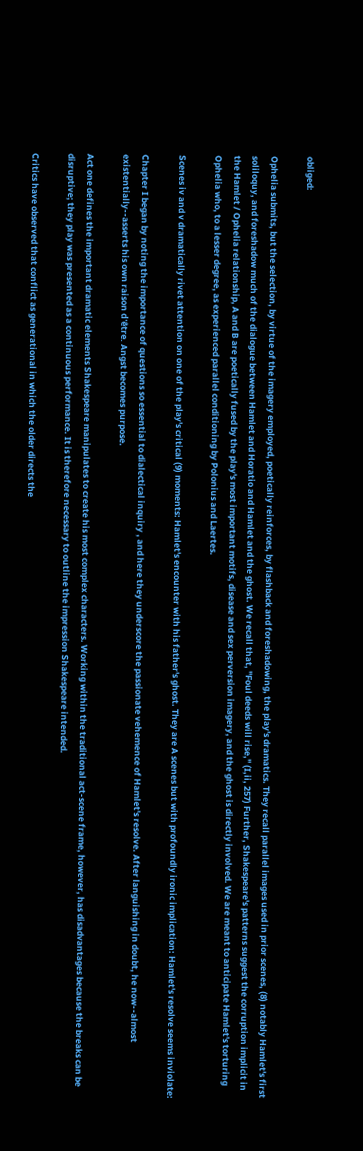obliged:

Ophelia submits, but the selection, by virtue of the imagery employed, poetically reinforces, by flashback and foreshadowing, the play's dramatics. They recall parallel images used in prior scenes, (8) notably Hamlet's first soliloquy, and foreshadow much of the dialogue between Hamlet and Horatio and Hamlet and the ghost. We recall that, "Foul deeds will rise," (I,ii, 257) Further, Shakespeare's patterns suggest the corruption implicit in the Hamlet / Ophelia relationship, A and B are poetically fused by the play's most important motifs, disease and sex perversion imagery, and the ghost is directly involved. We are meant to anticipate Hamlet's torturing Ophelia who, to a lesser degree, as experienced parallel conditioning by Polonius and Laertes.

Scenes iv and v dramatically rivet attention on one of the play's critical (9) moments: Hamlet's encounter with his father's ghost. They are A scenes but with profoundly ironic implication: Hamlet's resolve seems inviolate:

Chapter I began by noting the importance of questions so essential to dialectical inquiry , and here they underscore the passionate vehemence of Hamlet's resolve. After languishing in doubt, he now--almost existentially--asserts his own raison d'être. Angst becomes purpose.

Act one defines the important dramatic elements Shakespeare manipulates to create his most complex characters. Working within the traditional act-scene frame, however, has disadvantages because the breaks can be disruptive; they play was presented as a continuous performance. It is therefore necessary to outline the impression Shakespeare intended.

Critics have observed that conflict as generational in which the older directs the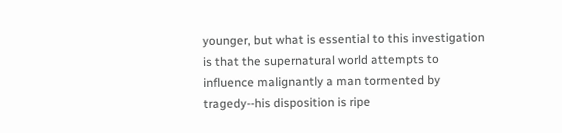younger, but what is essential to this investigation is that the supernatural world attempts to influence malignantly a man tormented by tragedy--his disposition is ripe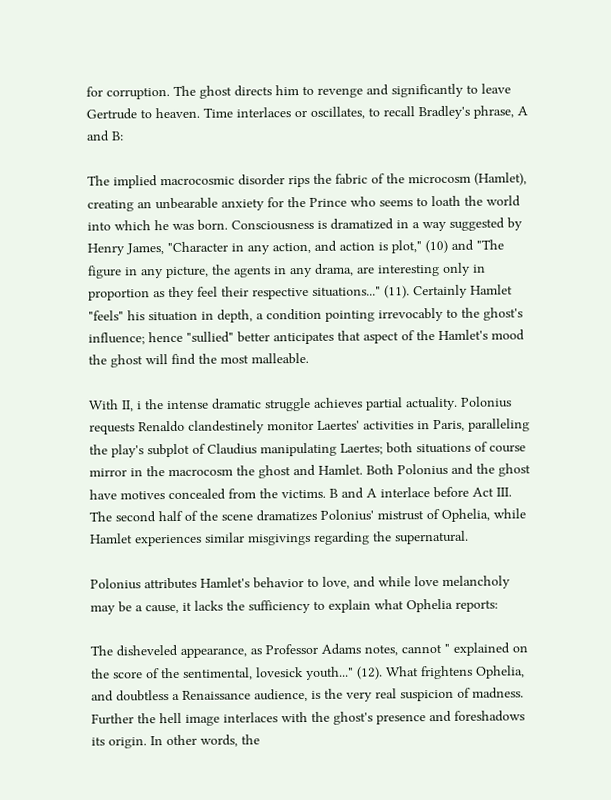for corruption. The ghost directs him to revenge and significantly to leave Gertrude to heaven. Time interlaces or oscillates, to recall Bradley's phrase, A and B:

The implied macrocosmic disorder rips the fabric of the microcosm (Hamlet), creating an unbearable anxiety for the Prince who seems to loath the world into which he was born. Consciousness is dramatized in a way suggested by Henry James, "Character in any action, and action is plot," (10) and "The figure in any picture, the agents in any drama, are interesting only in proportion as they feel their respective situations..." (11). Certainly Hamlet "feels" his situation in depth, a condition pointing irrevocably to the ghost's influence; hence "sullied" better anticipates that aspect of the Hamlet's mood the ghost will find the most malleable.

With II, i the intense dramatic struggle achieves partial actuality. Polonius requests Renaldo clandestinely monitor Laertes' activities in Paris, paralleling the play's subplot of Claudius manipulating Laertes; both situations of course mirror in the macrocosm the ghost and Hamlet. Both Polonius and the ghost have motives concealed from the victims. B and A interlace before Act III. The second half of the scene dramatizes Polonius' mistrust of Ophelia, while Hamlet experiences similar misgivings regarding the supernatural.

Polonius attributes Hamlet's behavior to love, and while love melancholy may be a cause, it lacks the sufficiency to explain what Ophelia reports:

The disheveled appearance, as Professor Adams notes, cannot " explained on the score of the sentimental, lovesick youth..." (12). What frightens Ophelia, and doubtless a Renaissance audience, is the very real suspicion of madness. Further the hell image interlaces with the ghost's presence and foreshadows its origin. In other words, the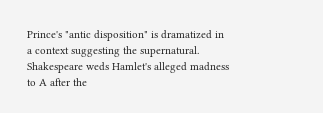Prince's "antic disposition" is dramatized in a context suggesting the supernatural. Shakespeare weds Hamlet's alleged madness to A after the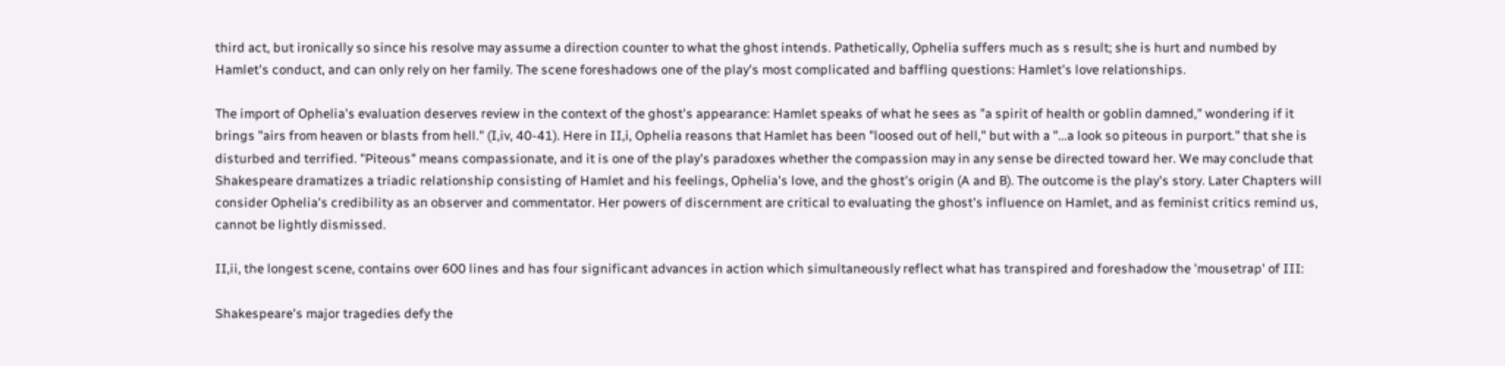third act, but ironically so since his resolve may assume a direction counter to what the ghost intends. Pathetically, Ophelia suffers much as s result; she is hurt and numbed by Hamlet's conduct, and can only rely on her family. The scene foreshadows one of the play's most complicated and baffling questions: Hamlet's love relationships.

The import of Ophelia's evaluation deserves review in the context of the ghost's appearance: Hamlet speaks of what he sees as "a spirit of health or goblin damned," wondering if it brings "airs from heaven or blasts from hell." (I,iv, 40-41). Here in II,i, Ophelia reasons that Hamlet has been "loosed out of hell," but with a "...a look so piteous in purport." that she is disturbed and terrified. "Piteous" means compassionate, and it is one of the play's paradoxes whether the compassion may in any sense be directed toward her. We may conclude that Shakespeare dramatizes a triadic relationship consisting of Hamlet and his feelings, Ophelia's love, and the ghost's origin (A and B). The outcome is the play's story. Later Chapters will consider Ophelia's credibility as an observer and commentator. Her powers of discernment are critical to evaluating the ghost's influence on Hamlet, and as feminist critics remind us, cannot be lightly dismissed.

II,ii, the longest scene, contains over 600 lines and has four significant advances in action which simultaneously reflect what has transpired and foreshadow the 'mousetrap' of III:

Shakespeare's major tragedies defy the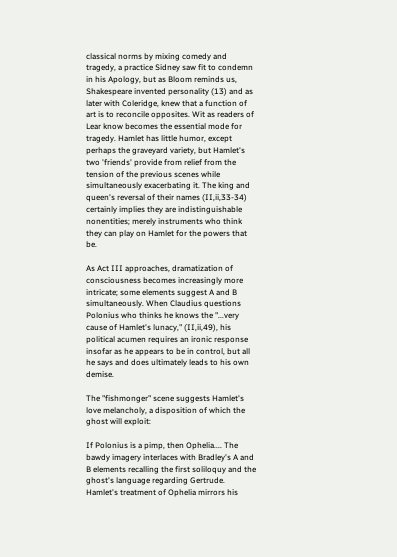classical norms by mixing comedy and tragedy, a practice Sidney saw fit to condemn in his Apology, but as Bloom reminds us, Shakespeare invented personality (13) and as later with Coleridge, knew that a function of art is to reconcile opposites. Wit as readers of Lear know becomes the essential mode for tragedy. Hamlet has little humor, except perhaps the graveyard variety, but Hamlet's two 'friends' provide from relief from the tension of the previous scenes while simultaneously exacerbating it. The king and queen's reversal of their names (II,ii,33-34) certainly implies they are indistinguishable nonentities; merely instruments who think they can play on Hamlet for the powers that be.

As Act III approaches, dramatization of consciousness becomes increasingly more intricate; some elements suggest A and B simultaneously. When Claudius questions Polonius who thinks he knows the "...very cause of Hamlet's lunacy," (II,ii,49), his political acumen requires an ironic response insofar as he appears to be in control, but all he says and does ultimately leads to his own demise.

The "fishmonger" scene suggests Hamlet's love melancholy, a disposition of which the ghost will exploit:

If Polonius is a pimp, then Ophelia.... The bawdy imagery interlaces with Bradley's A and B elements recalling the first soliloquy and the ghost's language regarding Gertrude. Hamlet's treatment of Ophelia mirrors his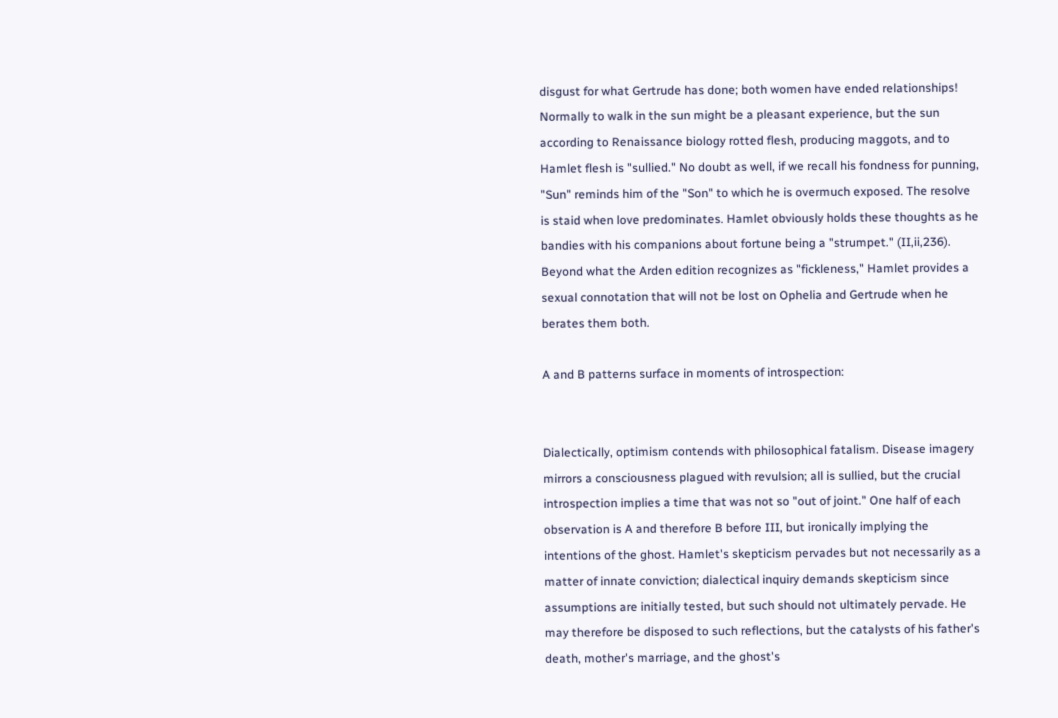disgust for what Gertrude has done; both women have ended relationships! Normally to walk in the sun might be a pleasant experience, but the sun according to Renaissance biology rotted flesh, producing maggots, and to Hamlet flesh is "sullied." No doubt as well, if we recall his fondness for punning, "Sun" reminds him of the "Son" to which he is overmuch exposed. The resolve is staid when love predominates. Hamlet obviously holds these thoughts as he bandies with his companions about fortune being a "strumpet." (II,ii,236). Beyond what the Arden edition recognizes as "fickleness," Hamlet provides a sexual connotation that will not be lost on Ophelia and Gertrude when he berates them both.

A and B patterns surface in moments of introspection:


Dialectically, optimism contends with philosophical fatalism. Disease imagery mirrors a consciousness plagued with revulsion; all is sullied, but the crucial introspection implies a time that was not so "out of joint." One half of each observation is A and therefore B before III, but ironically implying the intentions of the ghost. Hamlet's skepticism pervades but not necessarily as a matter of innate conviction; dialectical inquiry demands skepticism since assumptions are initially tested, but such should not ultimately pervade. He may therefore be disposed to such reflections, but the catalysts of his father's death, mother's marriage, and the ghost's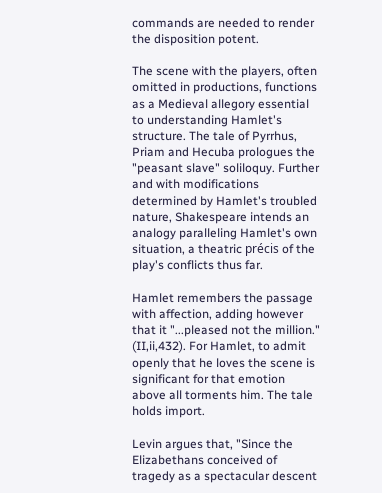commands are needed to render the disposition potent.

The scene with the players, often omitted in productions, functions as a Medieval allegory essential to understanding Hamlet's structure. The tale of Pyrrhus, Priam and Hecuba prologues the "peasant slave" soliloquy. Further and with modifications determined by Hamlet's troubled nature, Shakespeare intends an analogy paralleling Hamlet's own situation, a theatric précis of the play's conflicts thus far.

Hamlet remembers the passage with affection, adding however that it "...pleased not the million." (II,ii,432). For Hamlet, to admit openly that he loves the scene is significant for that emotion above all torments him. The tale holds import.

Levin argues that, "Since the Elizabethans conceived of tragedy as a spectacular descent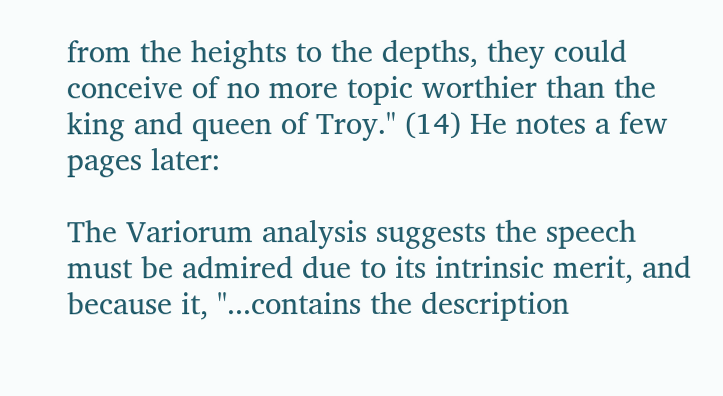from the heights to the depths, they could conceive of no more topic worthier than the king and queen of Troy." (14) He notes a few pages later:

The Variorum analysis suggests the speech must be admired due to its intrinsic merit, and because it, "...contains the description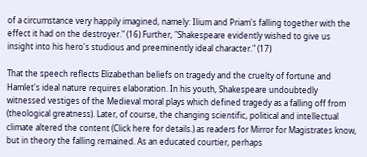of a circumstance very happily imagined, namely: Ilium and Priam's falling together with the effect it had on the destroyer." (16) Further, "Shakespeare evidently wished to give us insight into his hero's studious and preeminently ideal character." (17)

That the speech reflects Elizabethan beliefs on tragedy and the cruelty of fortune and Hamlet's ideal nature requires elaboration. In his youth, Shakespeare undoubtedly witnessed vestiges of the Medieval moral plays which defined tragedy as a falling off from (theological greatness). Later, of course, the changing scientific, political and intellectual climate altered the content (Click here for details.) as readers for Mirror for Magistrates know, but in theory the falling remained. As an educated courtier, perhaps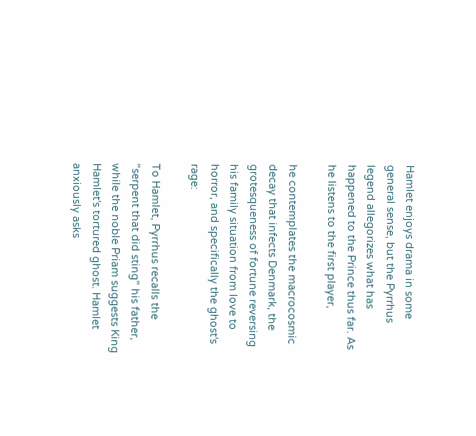Hamlet enjoys drama in some general sense, but the Pyrrhus legend allegorizes what has happened to the Prince thus far. As he listens to the first player,

he contemplates the macrocosmic decay that infects Denmark, the grotesqueness of fortune reversing his family situation from love to horror, and specifically the ghost's rage:

To Hamlet, Pyrrhus recalls the "serpent that did sting" his father, while the noble Priam suggests King Hamlet's tortured ghost. Hamlet anxiously asks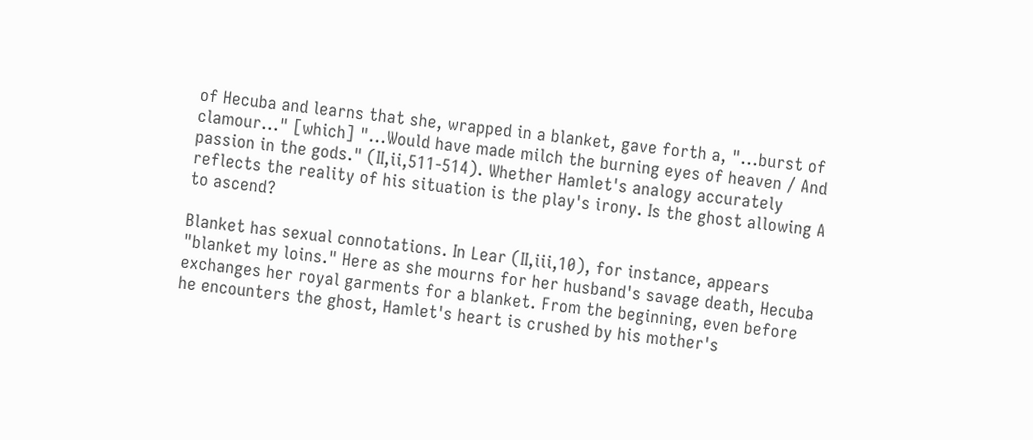of Hecuba and learns that she, wrapped in a blanket, gave forth a, "...burst of clamour..." [which] "...Would have made milch the burning eyes of heaven / And passion in the gods." (II,ii,511-514). Whether Hamlet's analogy accurately reflects the reality of his situation is the play's irony. Is the ghost allowing A to ascend?

Blanket has sexual connotations. In Lear (II,iii,10), for instance, appears "blanket my loins." Here as she mourns for her husband's savage death, Hecuba exchanges her royal garments for a blanket. From the beginning, even before he encounters the ghost, Hamlet's heart is crushed by his mother's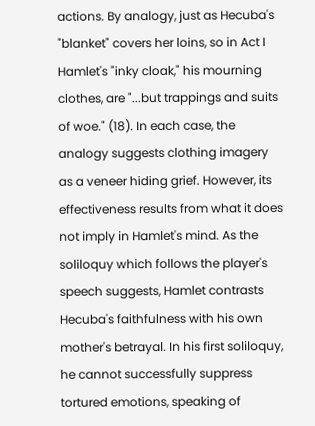actions. By analogy, just as Hecuba's "blanket" covers her loins, so in Act I Hamlet's "inky cloak," his mourning clothes, are "...but trappings and suits of woe." (18). In each case, the analogy suggests clothing imagery as a veneer hiding grief. However, its effectiveness results from what it does not imply in Hamlet's mind. As the soliloquy which follows the player's speech suggests, Hamlet contrasts Hecuba's faithfulness with his own mother's betrayal. In his first soliloquy, he cannot successfully suppress tortured emotions, speaking of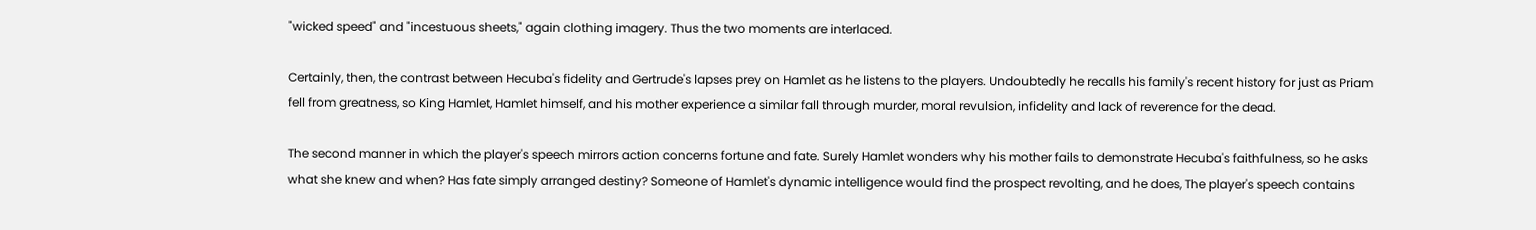"wicked speed" and "incestuous sheets," again clothing imagery. Thus the two moments are interlaced.

Certainly, then, the contrast between Hecuba's fidelity and Gertrude's lapses prey on Hamlet as he listens to the players. Undoubtedly he recalls his family's recent history for just as Priam fell from greatness, so King Hamlet, Hamlet himself, and his mother experience a similar fall through murder, moral revulsion, infidelity and lack of reverence for the dead.

The second manner in which the player's speech mirrors action concerns fortune and fate. Surely Hamlet wonders why his mother fails to demonstrate Hecuba's faithfulness, so he asks what she knew and when? Has fate simply arranged destiny? Someone of Hamlet's dynamic intelligence would find the prospect revolting, and he does, The player's speech contains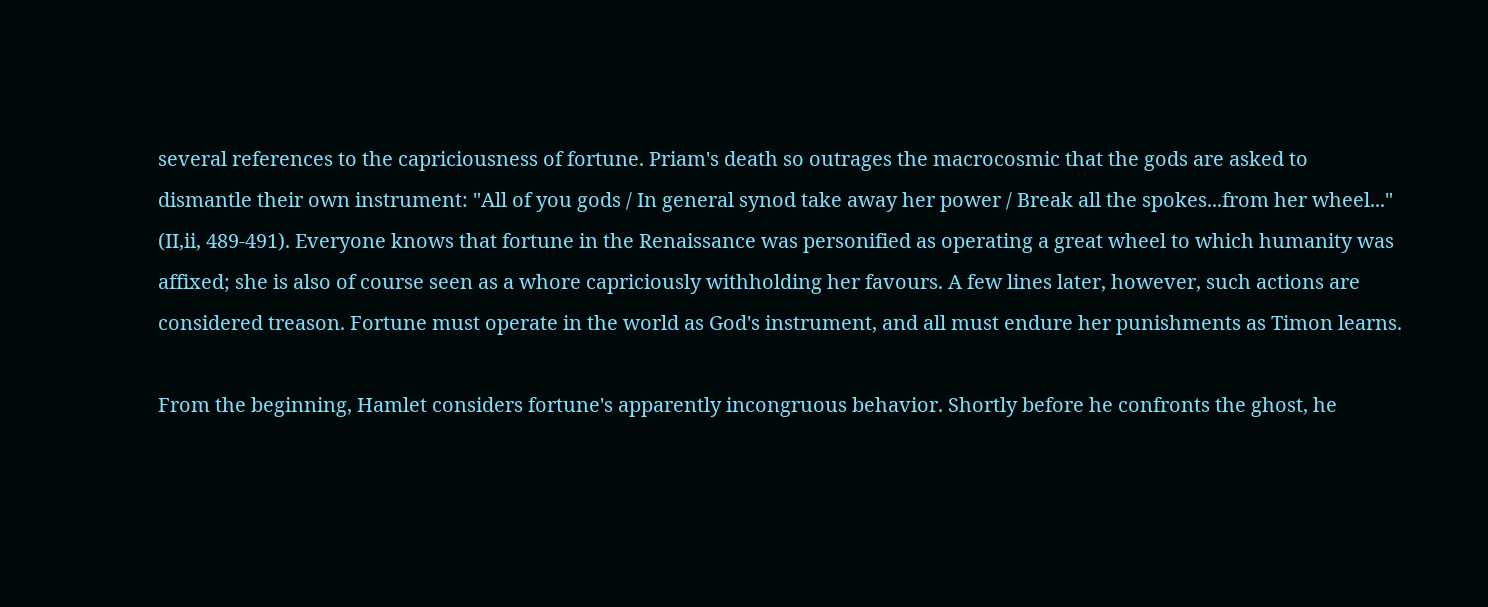several references to the capriciousness of fortune. Priam's death so outrages the macrocosmic that the gods are asked to dismantle their own instrument: "All of you gods / In general synod take away her power / Break all the spokes...from her wheel..." (II,ii, 489-491). Everyone knows that fortune in the Renaissance was personified as operating a great wheel to which humanity was affixed; she is also of course seen as a whore capriciously withholding her favours. A few lines later, however, such actions are considered treason. Fortune must operate in the world as God's instrument, and all must endure her punishments as Timon learns.

From the beginning, Hamlet considers fortune's apparently incongruous behavior. Shortly before he confronts the ghost, he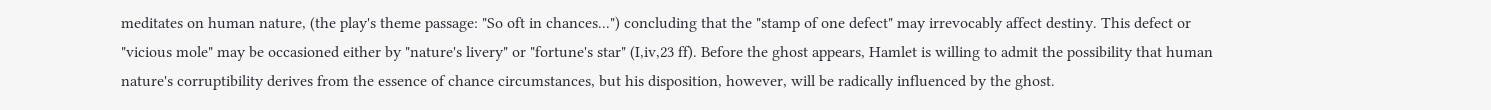meditates on human nature, (the play's theme passage: "So oft in chances...") concluding that the "stamp of one defect" may irrevocably affect destiny. This defect or "vicious mole" may be occasioned either by "nature's livery" or "fortune's star" (I,iv,23 ff). Before the ghost appears, Hamlet is willing to admit the possibility that human nature's corruptibility derives from the essence of chance circumstances, but his disposition, however, will be radically influenced by the ghost.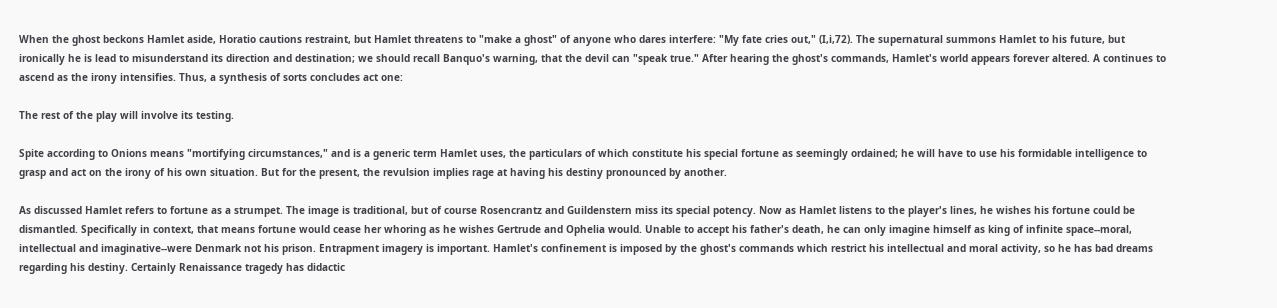When the ghost beckons Hamlet aside, Horatio cautions restraint, but Hamlet threatens to "make a ghost" of anyone who dares interfere: "My fate cries out," (I,i,72). The supernatural summons Hamlet to his future, but ironically he is lead to misunderstand its direction and destination; we should recall Banquo's warning, that the devil can "speak true." After hearing the ghost's commands, Hamlet's world appears forever altered. A continues to ascend as the irony intensifies. Thus, a synthesis of sorts concludes act one:

The rest of the play will involve its testing.

Spite according to Onions means "mortifying circumstances," and is a generic term Hamlet uses, the particulars of which constitute his special fortune as seemingly ordained; he will have to use his formidable intelligence to grasp and act on the irony of his own situation. But for the present, the revulsion implies rage at having his destiny pronounced by another.

As discussed Hamlet refers to fortune as a strumpet. The image is traditional, but of course Rosencrantz and Guildenstern miss its special potency. Now as Hamlet listens to the player's lines, he wishes his fortune could be dismantled. Specifically in context, that means fortune would cease her whoring as he wishes Gertrude and Ophelia would. Unable to accept his father's death, he can only imagine himself as king of infinite space--moral, intellectual and imaginative--were Denmark not his prison. Entrapment imagery is important. Hamlet's confinement is imposed by the ghost's commands which restrict his intellectual and moral activity, so he has bad dreams regarding his destiny. Certainly Renaissance tragedy has didactic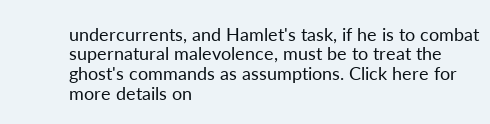undercurrents, and Hamlet's task, if he is to combat supernatural malevolence, must be to treat the ghost's commands as assumptions. Click here for more details on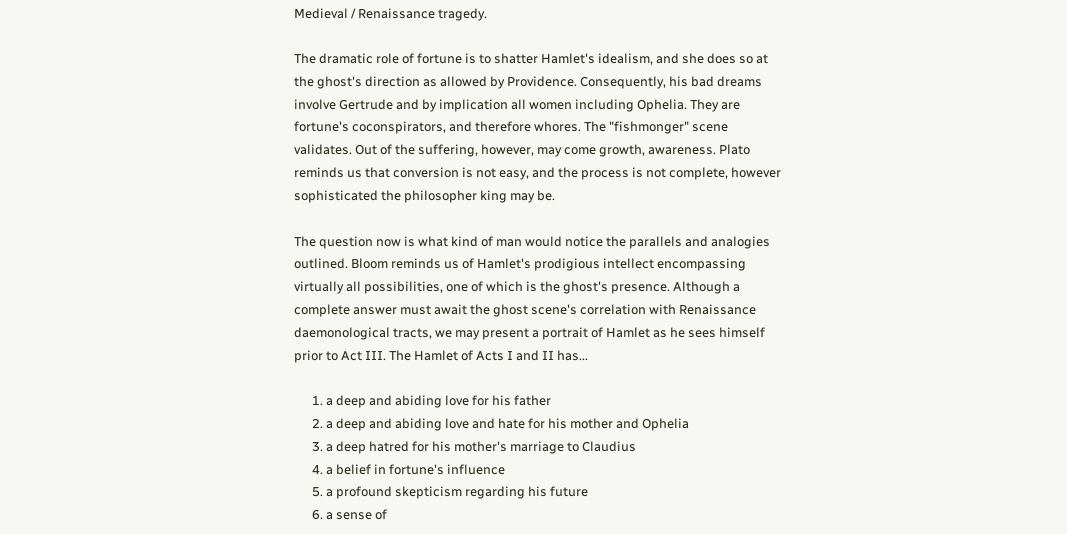Medieval / Renaissance tragedy.

The dramatic role of fortune is to shatter Hamlet's idealism, and she does so at the ghost's direction as allowed by Providence. Consequently, his bad dreams involve Gertrude and by implication all women including Ophelia. They are fortune's coconspirators, and therefore whores. The "fishmonger" scene validates. Out of the suffering, however, may come growth, awareness. Plato reminds us that conversion is not easy, and the process is not complete, however sophisticated the philosopher king may be.

The question now is what kind of man would notice the parallels and analogies outlined. Bloom reminds us of Hamlet's prodigious intellect encompassing virtually all possibilities, one of which is the ghost's presence. Although a complete answer must await the ghost scene's correlation with Renaissance daemonological tracts, we may present a portrait of Hamlet as he sees himself prior to Act III. The Hamlet of Acts I and II has...

      1. a deep and abiding love for his father
      2. a deep and abiding love and hate for his mother and Ophelia
      3. a deep hatred for his mother's marriage to Claudius
      4. a belief in fortune's influence
      5. a profound skepticism regarding his future
      6. a sense of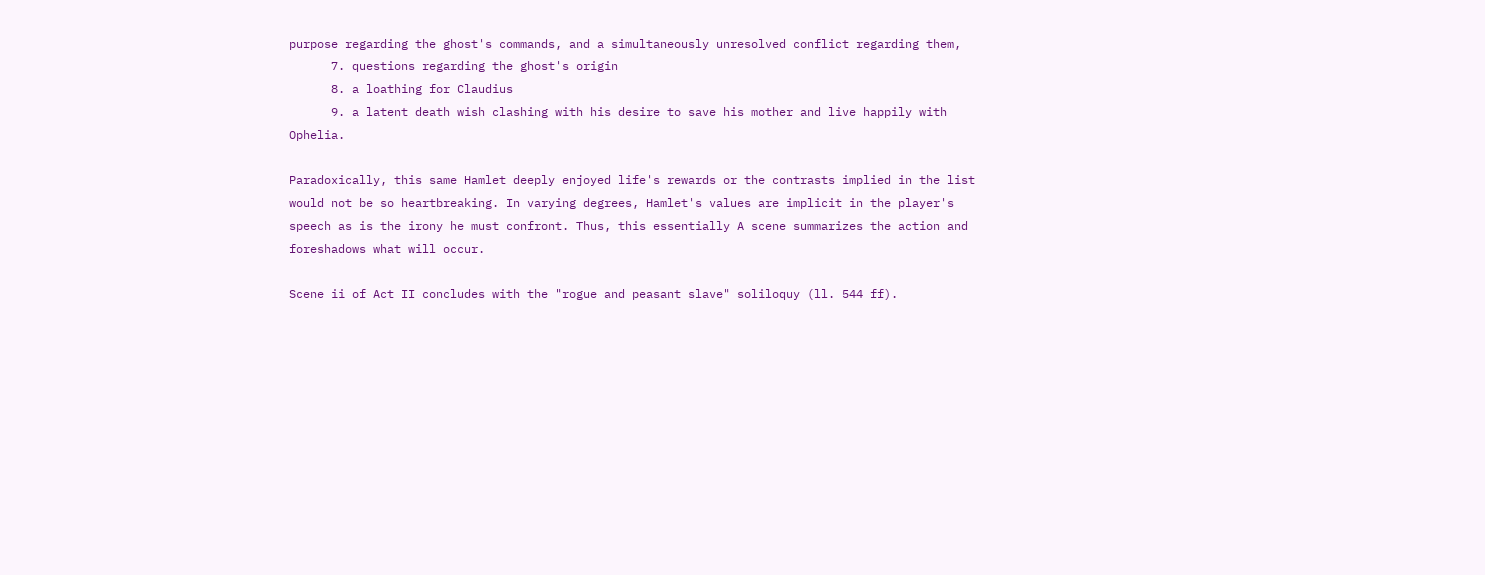purpose regarding the ghost's commands, and a simultaneously unresolved conflict regarding them,
      7. questions regarding the ghost's origin
      8. a loathing for Claudius
      9. a latent death wish clashing with his desire to save his mother and live happily with Ophelia.

Paradoxically, this same Hamlet deeply enjoyed life's rewards or the contrasts implied in the list would not be so heartbreaking. In varying degrees, Hamlet's values are implicit in the player's speech as is the irony he must confront. Thus, this essentially A scene summarizes the action and foreshadows what will occur.

Scene ii of Act II concludes with the "rogue and peasant slave" soliloquy (ll. 544 ff).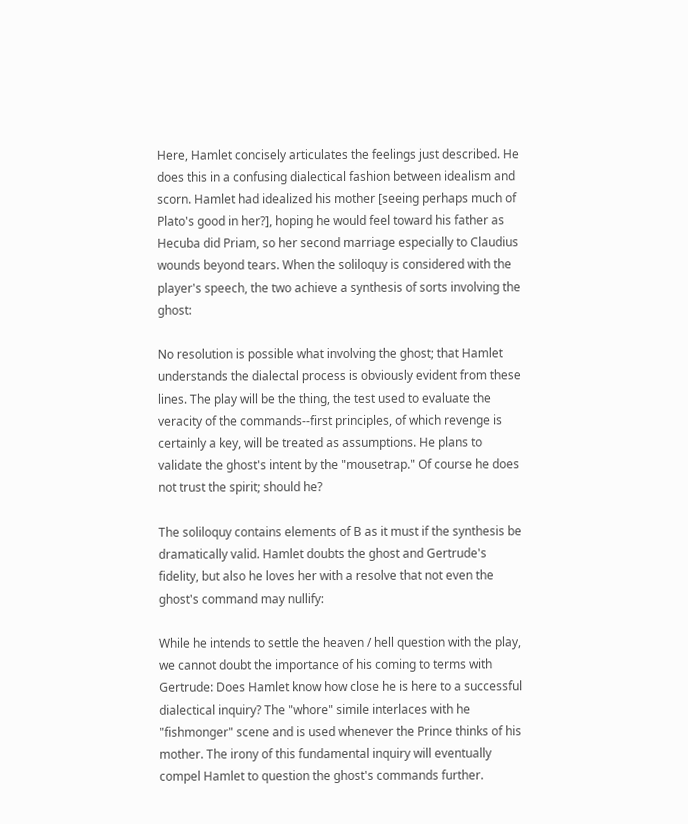Here, Hamlet concisely articulates the feelings just described. He does this in a confusing dialectical fashion between idealism and scorn. Hamlet had idealized his mother [seeing perhaps much of Plato's good in her?], hoping he would feel toward his father as Hecuba did Priam, so her second marriage especially to Claudius wounds beyond tears. When the soliloquy is considered with the player's speech, the two achieve a synthesis of sorts involving the ghost:

No resolution is possible what involving the ghost; that Hamlet understands the dialectal process is obviously evident from these lines. The play will be the thing, the test used to evaluate the veracity of the commands--first principles, of which revenge is certainly a key, will be treated as assumptions. He plans to validate the ghost's intent by the "mousetrap." Of course he does not trust the spirit; should he?

The soliloquy contains elements of B as it must if the synthesis be dramatically valid. Hamlet doubts the ghost and Gertrude's fidelity, but also he loves her with a resolve that not even the ghost's command may nullify:

While he intends to settle the heaven / hell question with the play, we cannot doubt the importance of his coming to terms with Gertrude: Does Hamlet know how close he is here to a successful dialectical inquiry? The "whore" simile interlaces with he "fishmonger" scene and is used whenever the Prince thinks of his mother. The irony of this fundamental inquiry will eventually compel Hamlet to question the ghost's commands further.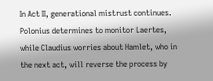In Act II, generational mistrust continues. Polonius determines to monitor Laertes, while Claudius worries about Hamlet, who in the next act, will reverse the process by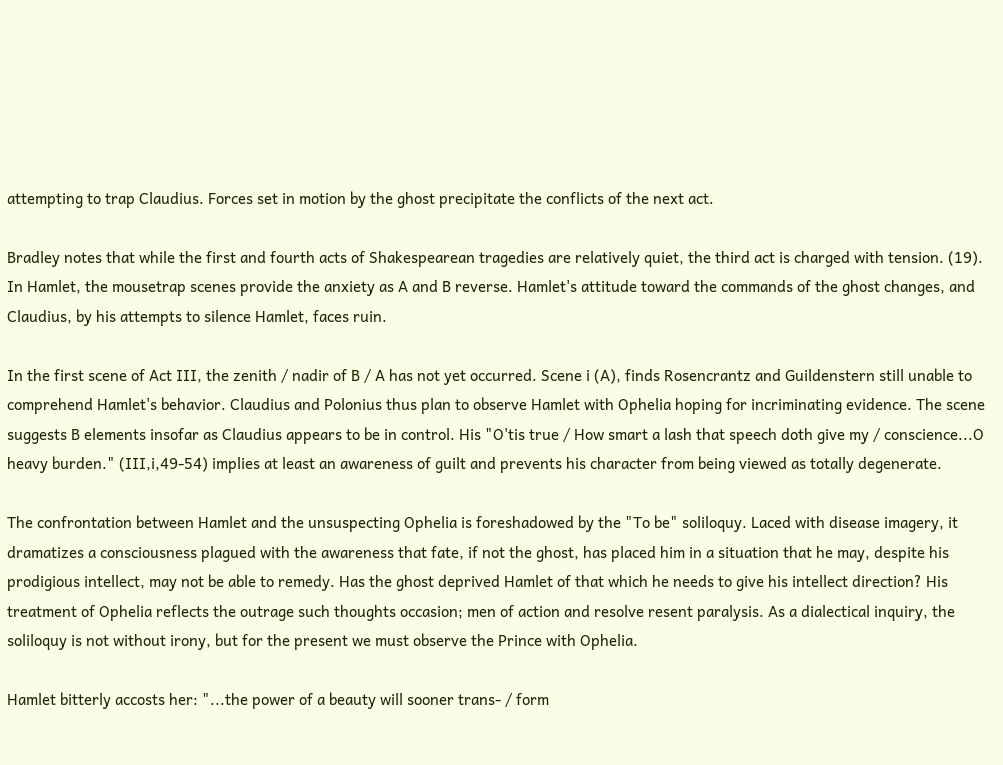attempting to trap Claudius. Forces set in motion by the ghost precipitate the conflicts of the next act.

Bradley notes that while the first and fourth acts of Shakespearean tragedies are relatively quiet, the third act is charged with tension. (19). In Hamlet, the mousetrap scenes provide the anxiety as A and B reverse. Hamlet's attitude toward the commands of the ghost changes, and Claudius, by his attempts to silence Hamlet, faces ruin.

In the first scene of Act III, the zenith / nadir of B / A has not yet occurred. Scene i (A), finds Rosencrantz and Guildenstern still unable to comprehend Hamlet's behavior. Claudius and Polonius thus plan to observe Hamlet with Ophelia hoping for incriminating evidence. The scene suggests B elements insofar as Claudius appears to be in control. His "O'tis true / How smart a lash that speech doth give my / conscience...O heavy burden." (III,i,49-54) implies at least an awareness of guilt and prevents his character from being viewed as totally degenerate.

The confrontation between Hamlet and the unsuspecting Ophelia is foreshadowed by the "To be" soliloquy. Laced with disease imagery, it dramatizes a consciousness plagued with the awareness that fate, if not the ghost, has placed him in a situation that he may, despite his prodigious intellect, may not be able to remedy. Has the ghost deprived Hamlet of that which he needs to give his intellect direction? His treatment of Ophelia reflects the outrage such thoughts occasion; men of action and resolve resent paralysis. As a dialectical inquiry, the soliloquy is not without irony, but for the present we must observe the Prince with Ophelia.

Hamlet bitterly accosts her: "...the power of a beauty will sooner trans- / form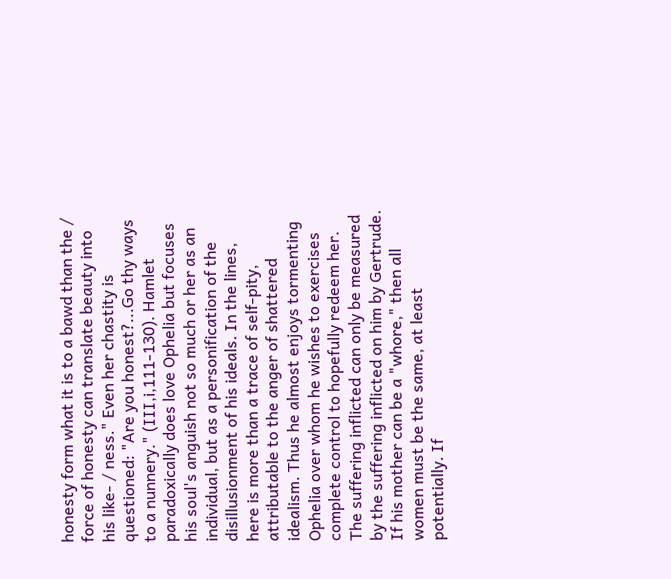honesty form what it is to a bawd than the / force of honesty can translate beauty into his like- / ness." Even her chastity is questioned: "Are you honest?...Go thy ways to a nunnery." (III,i,111-130). Hamlet paradoxically does love Ophelia but focuses his soul's anguish not so much or her as an individual, but as a personification of the disillusionment of his ideals. In the lines, here is more than a trace of self-pity, attributable to the anger of shattered idealism. Thus he almost enjoys tormenting Ophelia over whom he wishes to exercises complete control to hopefully redeem her. The suffering inflicted can only be measured by the suffering inflicted on him by Gertrude. If his mother can be a "whore," then all women must be the same, at least potentially. If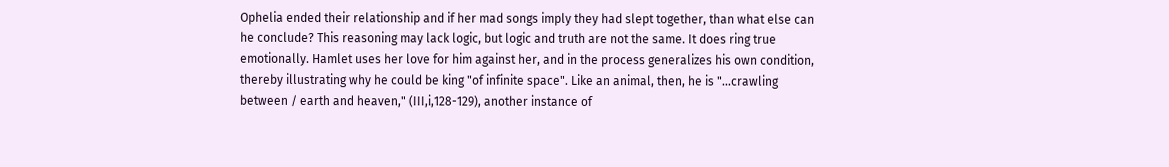Ophelia ended their relationship and if her mad songs imply they had slept together, than what else can he conclude? This reasoning may lack logic, but logic and truth are not the same. It does ring true emotionally. Hamlet uses her love for him against her, and in the process generalizes his own condition, thereby illustrating why he could be king "of infinite space". Like an animal, then, he is "...crawling between / earth and heaven," (III,i,128-129), another instance of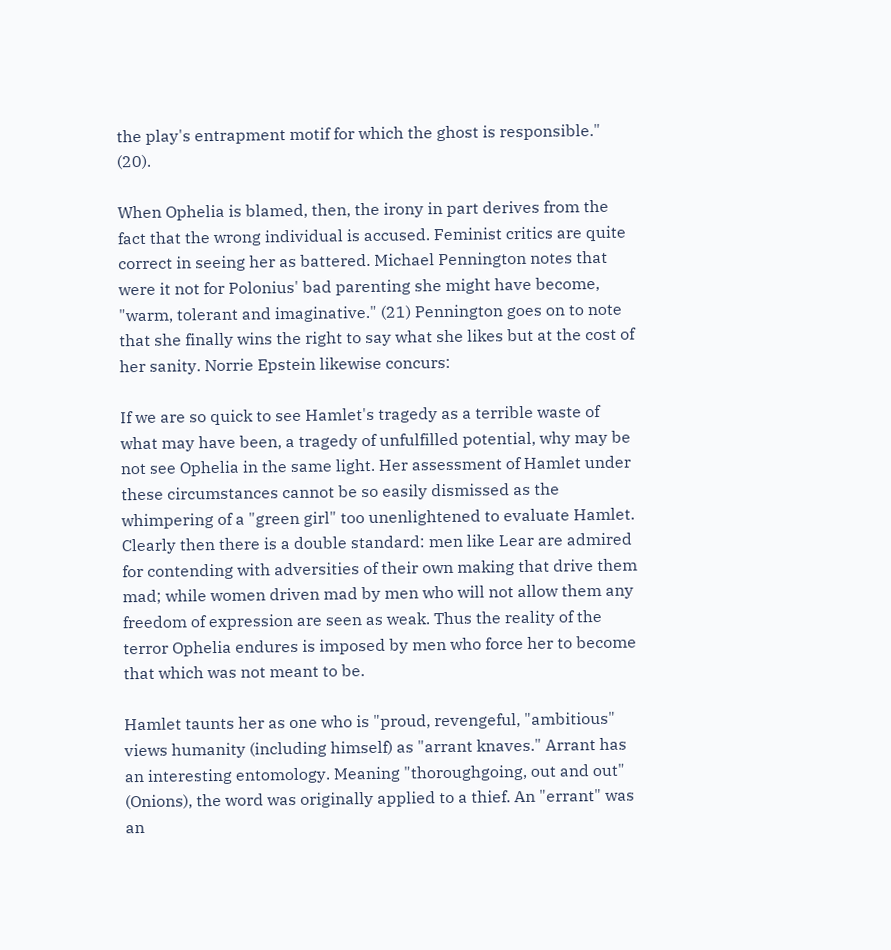the play's entrapment motif for which the ghost is responsible." (20).

When Ophelia is blamed, then, the irony in part derives from the fact that the wrong individual is accused. Feminist critics are quite correct in seeing her as battered. Michael Pennington notes that were it not for Polonius' bad parenting she might have become, "warm, tolerant and imaginative." (21) Pennington goes on to note that she finally wins the right to say what she likes but at the cost of her sanity. Norrie Epstein likewise concurs:

If we are so quick to see Hamlet's tragedy as a terrible waste of what may have been, a tragedy of unfulfilled potential, why may be not see Ophelia in the same light. Her assessment of Hamlet under these circumstances cannot be so easily dismissed as the whimpering of a "green girl" too unenlightened to evaluate Hamlet. Clearly then there is a double standard: men like Lear are admired for contending with adversities of their own making that drive them mad; while women driven mad by men who will not allow them any freedom of expression are seen as weak. Thus the reality of the terror Ophelia endures is imposed by men who force her to become that which was not meant to be.

Hamlet taunts her as one who is "proud, revengeful, "ambitious" views humanity (including himself) as "arrant knaves." Arrant has an interesting entomology. Meaning "thoroughgoing, out and out" (Onions), the word was originally applied to a thief. An "errant" was an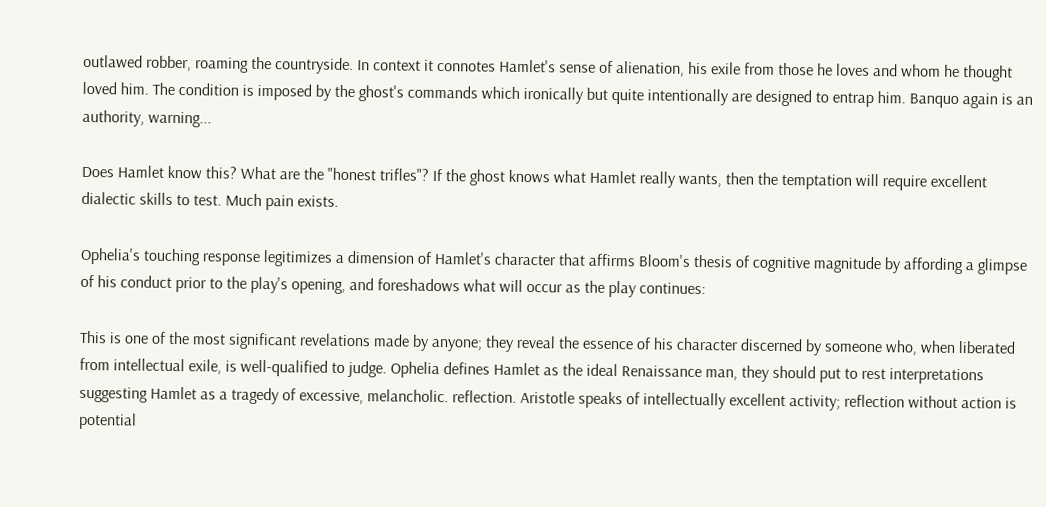outlawed robber, roaming the countryside. In context it connotes Hamlet's sense of alienation, his exile from those he loves and whom he thought loved him. The condition is imposed by the ghost's commands which ironically but quite intentionally are designed to entrap him. Banquo again is an authority, warning...

Does Hamlet know this? What are the "honest trifles"? If the ghost knows what Hamlet really wants, then the temptation will require excellent dialectic skills to test. Much pain exists.

Ophelia's touching response legitimizes a dimension of Hamlet's character that affirms Bloom's thesis of cognitive magnitude by affording a glimpse of his conduct prior to the play's opening, and foreshadows what will occur as the play continues:

This is one of the most significant revelations made by anyone; they reveal the essence of his character discerned by someone who, when liberated from intellectual exile, is well-qualified to judge. Ophelia defines Hamlet as the ideal Renaissance man, they should put to rest interpretations suggesting Hamlet as a tragedy of excessive, melancholic. reflection. Aristotle speaks of intellectually excellent activity; reflection without action is potential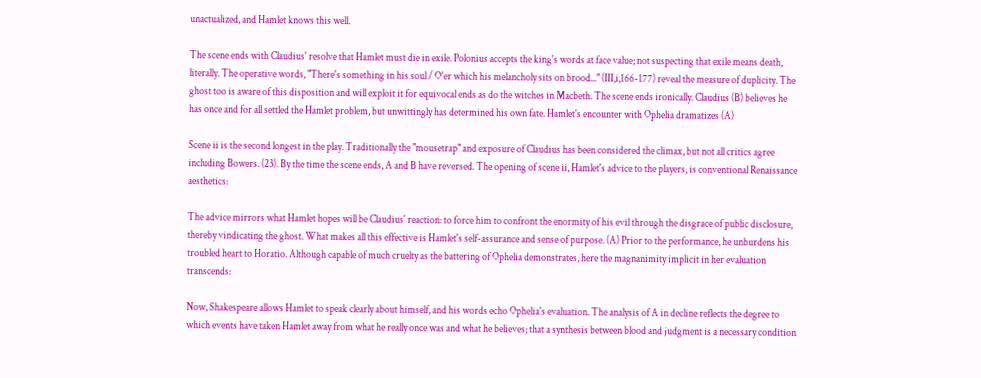unactualized, and Hamlet knows this well.

The scene ends with Claudius' resolve that Hamlet must die in exile. Polonius accepts the king's words at face value; not suspecting that exile means death, literally. The operative words, "There's something in his soul / O'er which his melancholy sits on brood..." (III,i,166-177) reveal the measure of duplicity. The ghost too is aware of this disposition and will exploit it for equivocal ends as do the witches in Macbeth. The scene ends ironically. Claudius (B) believes he has once and for all settled the Hamlet problem, but unwittingly has determined his own fate. Hamlet's encounter with Ophelia dramatizes (A)

Scene ii is the second longest in the play. Traditionally the "mousetrap" and exposure of Claudius has been considered the climax, but not all critics agree including Bowers. (23). By the time the scene ends, A and B have reversed. The opening of scene ii, Hamlet's advice to the players, is conventional Renaissance aesthetics:

The advice mirrors what Hamlet hopes will be Claudius' reaction: to force him to confront the enormity of his evil through the disgrace of public disclosure, thereby vindicating the ghost. What makes all this effective is Hamlet's self-assurance and sense of purpose. (A) Prior to the performance, he unburdens his troubled heart to Horatio. Although capable of much cruelty as the battering of Ophelia demonstrates, here the magnanimity implicit in her evaluation transcends:

Now, Shakespeare allows Hamlet to speak clearly about himself, and his words echo Ophelia's evaluation. The analysis of A in decline reflects the degree to which events have taken Hamlet away from what he really once was and what he believes; that a synthesis between blood and judgment is a necessary condition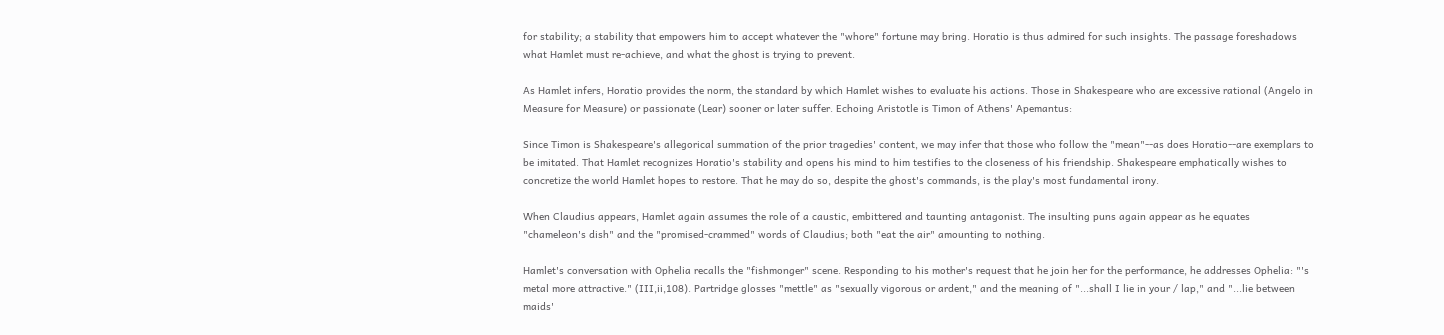for stability; a stability that empowers him to accept whatever the "whore" fortune may bring. Horatio is thus admired for such insights. The passage foreshadows what Hamlet must re-achieve, and what the ghost is trying to prevent.

As Hamlet infers, Horatio provides the norm, the standard by which Hamlet wishes to evaluate his actions. Those in Shakespeare who are excessive rational (Angelo in Measure for Measure) or passionate (Lear) sooner or later suffer. Echoing Aristotle is Timon of Athens' Apemantus:

Since Timon is Shakespeare's allegorical summation of the prior tragedies' content, we may infer that those who follow the "mean"--as does Horatio--are exemplars to be imitated. That Hamlet recognizes Horatio's stability and opens his mind to him testifies to the closeness of his friendship. Shakespeare emphatically wishes to concretize the world Hamlet hopes to restore. That he may do so, despite the ghost's commands, is the play's most fundamental irony.

When Claudius appears, Hamlet again assumes the role of a caustic, embittered and taunting antagonist. The insulting puns again appear as he equates "chameleon's dish" and the "promised-crammed" words of Claudius; both "eat the air" amounting to nothing.

Hamlet's conversation with Ophelia recalls the "fishmonger" scene. Responding to his mother's request that he join her for the performance, he addresses Ophelia: "'s metal more attractive." (III,ii,108). Partridge glosses "mettle" as "sexually vigorous or ardent," and the meaning of "...shall I lie in your / lap," and "...lie between maids'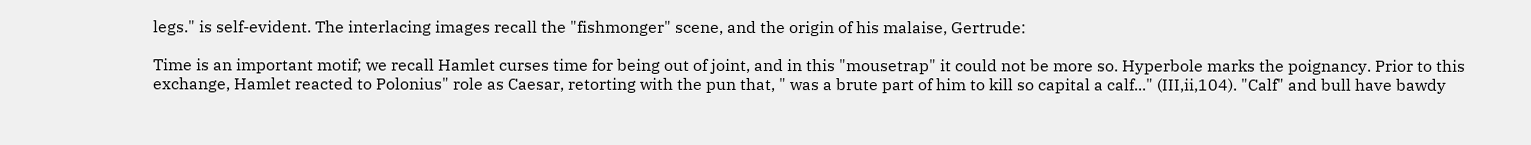legs." is self-evident. The interlacing images recall the "fishmonger" scene, and the origin of his malaise, Gertrude:

Time is an important motif; we recall Hamlet curses time for being out of joint, and in this "mousetrap" it could not be more so. Hyperbole marks the poignancy. Prior to this exchange, Hamlet reacted to Polonius" role as Caesar, retorting with the pun that, " was a brute part of him to kill so capital a calf..." (III,ii,104). "Calf" and bull have bawdy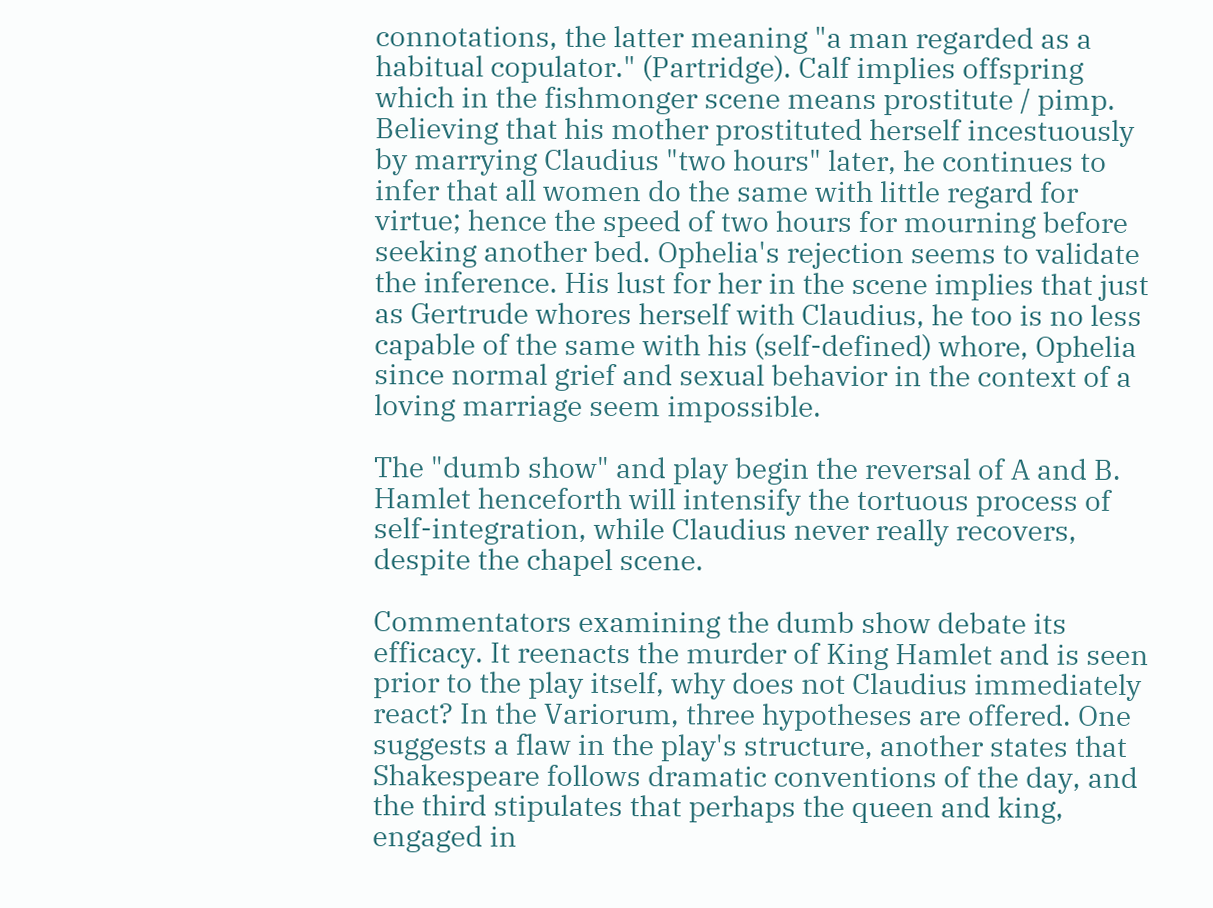connotations, the latter meaning "a man regarded as a habitual copulator." (Partridge). Calf implies offspring which in the fishmonger scene means prostitute / pimp. Believing that his mother prostituted herself incestuously by marrying Claudius "two hours" later, he continues to infer that all women do the same with little regard for virtue; hence the speed of two hours for mourning before seeking another bed. Ophelia's rejection seems to validate the inference. His lust for her in the scene implies that just as Gertrude whores herself with Claudius, he too is no less capable of the same with his (self-defined) whore, Ophelia since normal grief and sexual behavior in the context of a loving marriage seem impossible.

The "dumb show" and play begin the reversal of A and B. Hamlet henceforth will intensify the tortuous process of self-integration, while Claudius never really recovers, despite the chapel scene.

Commentators examining the dumb show debate its efficacy. It reenacts the murder of King Hamlet and is seen prior to the play itself, why does not Claudius immediately react? In the Variorum, three hypotheses are offered. One suggests a flaw in the play's structure, another states that Shakespeare follows dramatic conventions of the day, and the third stipulates that perhaps the queen and king, engaged in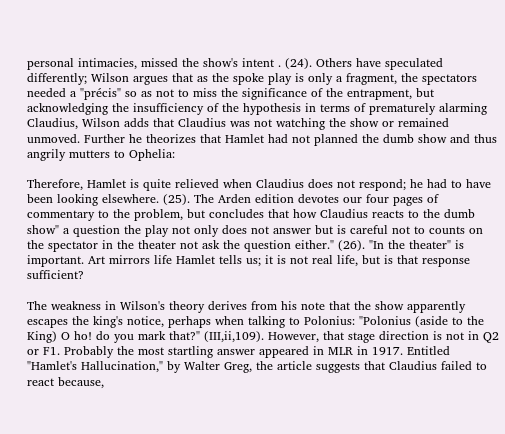personal intimacies, missed the show's intent . (24). Others have speculated differently; Wilson argues that as the spoke play is only a fragment, the spectators needed a "précis" so as not to miss the significance of the entrapment, but acknowledging the insufficiency of the hypothesis in terms of prematurely alarming Claudius, Wilson adds that Claudius was not watching the show or remained unmoved. Further he theorizes that Hamlet had not planned the dumb show and thus angrily mutters to Ophelia:

Therefore, Hamlet is quite relieved when Claudius does not respond; he had to have been looking elsewhere. (25). The Arden edition devotes our four pages of commentary to the problem, but concludes that how Claudius reacts to the dumb show" a question the play not only does not answer but is careful not to counts on the spectator in the theater not ask the question either." (26). "In the theater" is important. Art mirrors life Hamlet tells us; it is not real life, but is that response sufficient?

The weakness in Wilson's theory derives from his note that the show apparently escapes the king's notice, perhaps when talking to Polonius: "Polonius (aside to the King) O ho! do you mark that?" (III,ii,109). However, that stage direction is not in Q2 or F1. Probably the most startling answer appeared in MLR in 1917. Entitled "Hamlet's Hallucination," by Walter Greg, the article suggests that Claudius failed to react because,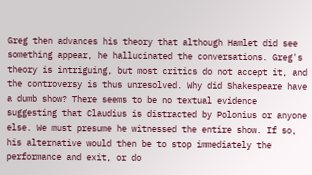Greg then advances his theory that although Hamlet did see something appear, he hallucinated the conversations. Greg's theory is intriguing, but most critics do not accept it, and the controversy is thus unresolved. Why did Shakespeare have a dumb show? There seems to be no textual evidence suggesting that Claudius is distracted by Polonius or anyone else. We must presume he witnessed the entire show. If so, his alternative would then be to stop immediately the performance and exit, or do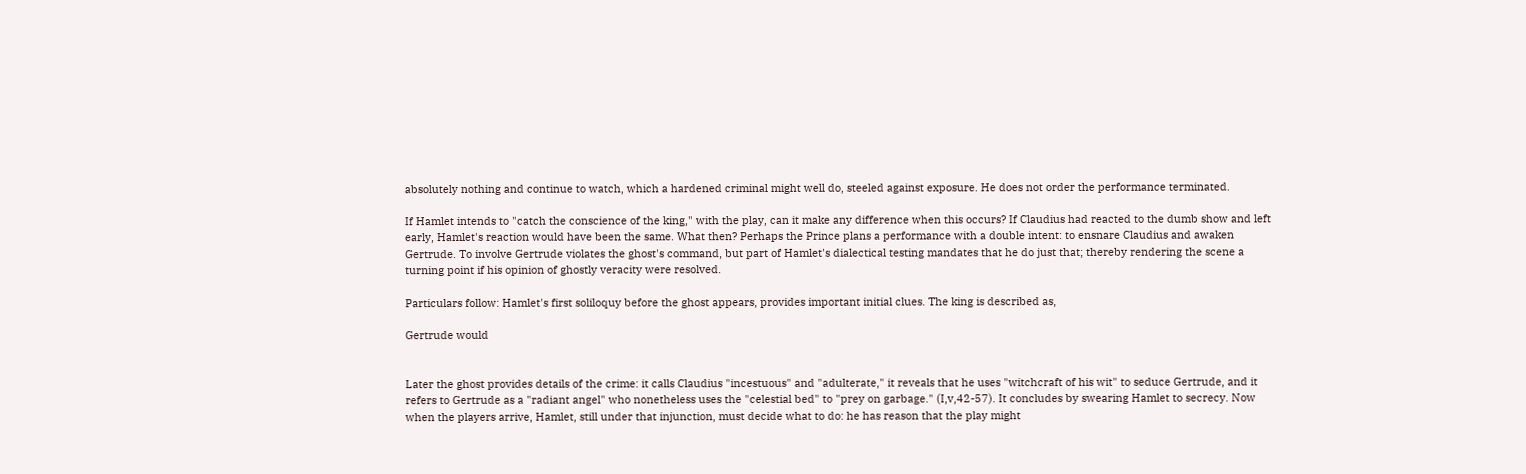absolutely nothing and continue to watch, which a hardened criminal might well do, steeled against exposure. He does not order the performance terminated.

If Hamlet intends to "catch the conscience of the king," with the play, can it make any difference when this occurs? If Claudius had reacted to the dumb show and left early, Hamlet's reaction would have been the same. What then? Perhaps the Prince plans a performance with a double intent: to ensnare Claudius and awaken Gertrude. To involve Gertrude violates the ghost's command, but part of Hamlet's dialectical testing mandates that he do just that; thereby rendering the scene a turning point if his opinion of ghostly veracity were resolved.

Particulars follow: Hamlet's first soliloquy before the ghost appears, provides important initial clues. The king is described as,

Gertrude would


Later the ghost provides details of the crime: it calls Claudius "incestuous" and "adulterate," it reveals that he uses "witchcraft of his wit" to seduce Gertrude, and it refers to Gertrude as a "radiant angel" who nonetheless uses the "celestial bed" to "prey on garbage." (I,v,42-57). It concludes by swearing Hamlet to secrecy. Now when the players arrive, Hamlet, still under that injunction, must decide what to do: he has reason that the play might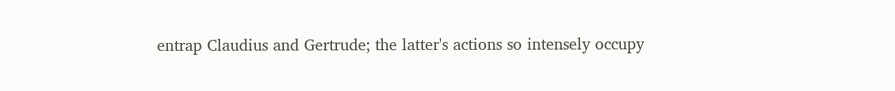entrap Claudius and Gertrude; the latter's actions so intensely occupy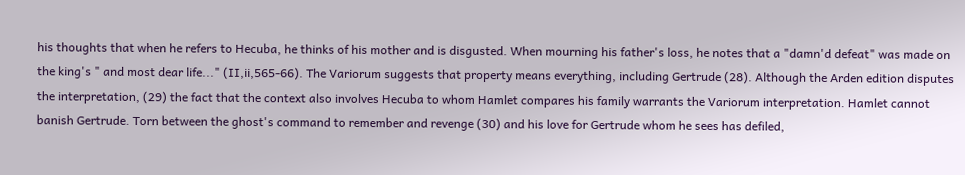his thoughts that when he refers to Hecuba, he thinks of his mother and is disgusted. When mourning his father's loss, he notes that a "damn'd defeat" was made on the king's " and most dear life..." (II,ii,565-66). The Variorum suggests that property means everything, including Gertrude (28). Although the Arden edition disputes the interpretation, (29) the fact that the context also involves Hecuba to whom Hamlet compares his family warrants the Variorum interpretation. Hamlet cannot banish Gertrude. Torn between the ghost's command to remember and revenge (30) and his love for Gertrude whom he sees has defiled,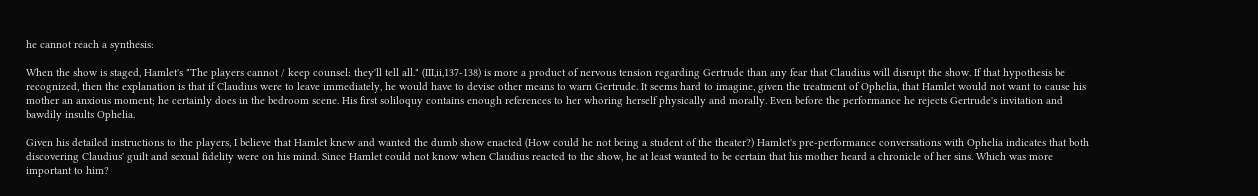he cannot reach a synthesis:

When the show is staged, Hamlet's "The players cannot / keep counsel: they'll tell all." (III,ii,137-138) is more a product of nervous tension regarding Gertrude than any fear that Claudius will disrupt the show. If that hypothesis be recognized, then the explanation is that if Claudius were to leave immediately, he would have to devise other means to warn Gertrude. It seems hard to imagine, given the treatment of Ophelia, that Hamlet would not want to cause his mother an anxious moment; he certainly does in the bedroom scene. His first soliloquy contains enough references to her whoring herself physically and morally. Even before the performance he rejects Gertrude's invitation and bawdily insults Ophelia.

Given his detailed instructions to the players, I believe that Hamlet knew and wanted the dumb show enacted (How could he not being a student of the theater?) Hamlet's pre-performance conversations with Ophelia indicates that both discovering Claudius' guilt and sexual fidelity were on his mind. Since Hamlet could not know when Claudius reacted to the show, he at least wanted to be certain that his mother heard a chronicle of her sins. Which was more important to him?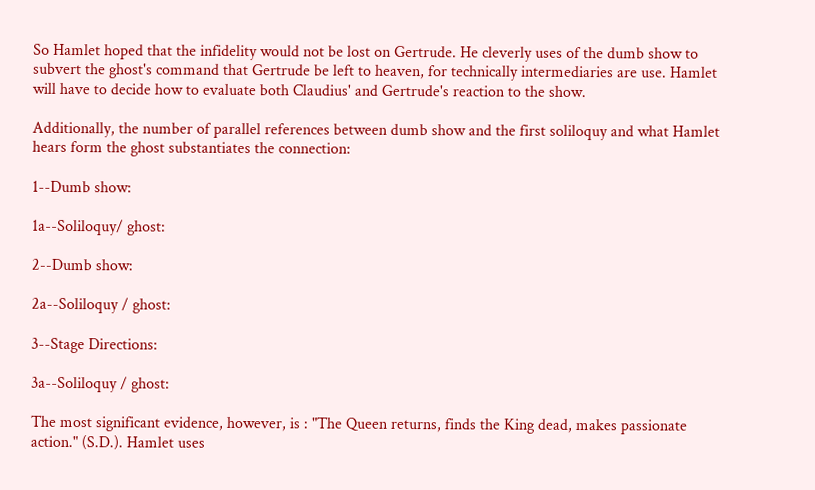So Hamlet hoped that the infidelity would not be lost on Gertrude. He cleverly uses of the dumb show to subvert the ghost's command that Gertrude be left to heaven, for technically intermediaries are use. Hamlet will have to decide how to evaluate both Claudius' and Gertrude's reaction to the show.

Additionally, the number of parallel references between dumb show and the first soliloquy and what Hamlet hears form the ghost substantiates the connection:

1--Dumb show:

1a--Soliloquy/ ghost:

2--Dumb show:

2a--Soliloquy / ghost:

3--Stage Directions:

3a--Soliloquy / ghost:

The most significant evidence, however, is : "The Queen returns, finds the King dead, makes passionate action." (S.D.). Hamlet uses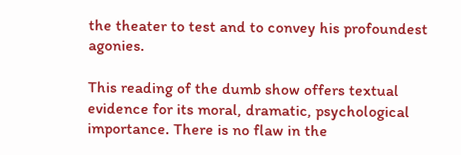the theater to test and to convey his profoundest agonies.

This reading of the dumb show offers textual evidence for its moral, dramatic, psychological importance. There is no flaw in the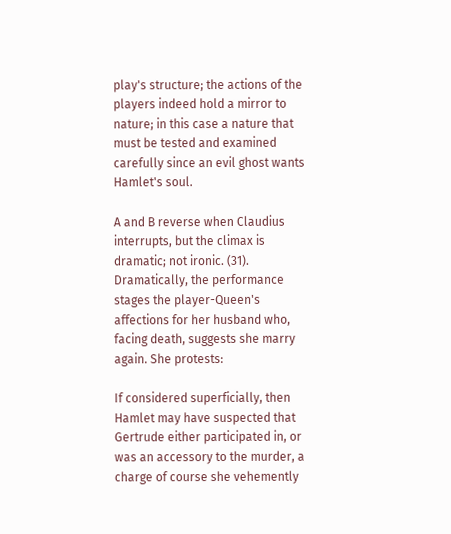play's structure; the actions of the players indeed hold a mirror to nature; in this case a nature that must be tested and examined carefully since an evil ghost wants Hamlet's soul.

A and B reverse when Claudius interrupts, but the climax is dramatic; not ironic. (31). Dramatically, the performance stages the player-Queen's affections for her husband who, facing death, suggests she marry again. She protests:

If considered superficially, then Hamlet may have suspected that Gertrude either participated in, or was an accessory to the murder, a charge of course she vehemently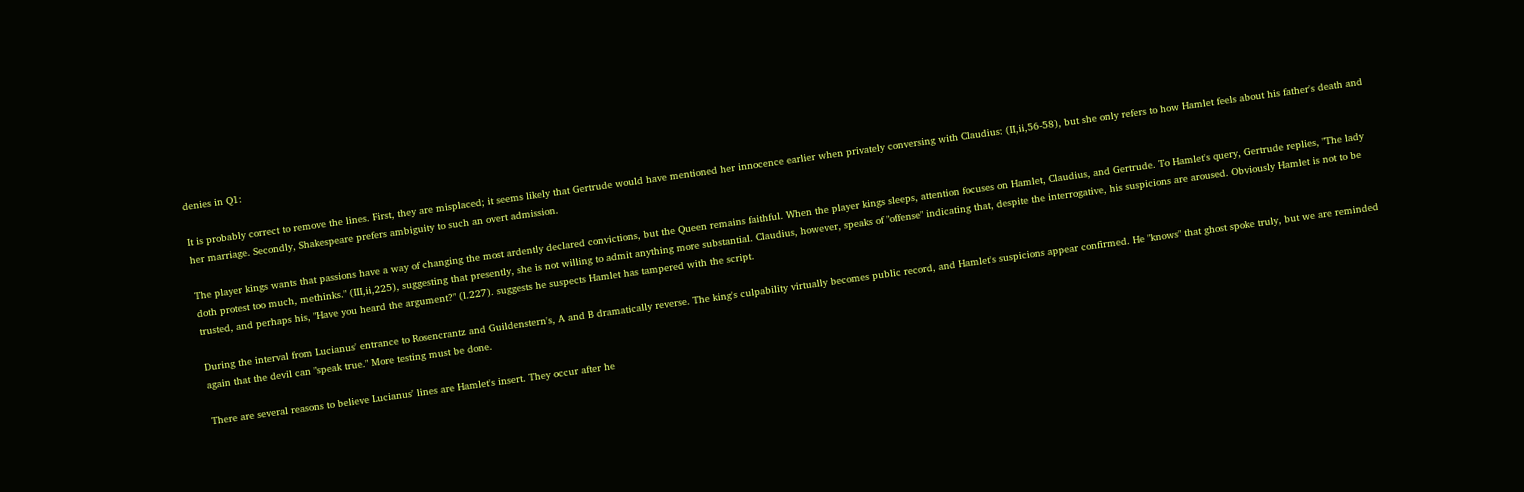denies in Q1:

It is probably correct to remove the lines. First, they are misplaced; it seems likely that Gertrude would have mentioned her innocence earlier when privately conversing with Claudius: (II,ii,56-58), but she only refers to how Hamlet feels about his father's death and her marriage. Secondly, Shakespeare prefers ambiguity to such an overt admission.

The player kings wants that passions have a way of changing the most ardently declared convictions, but the Queen remains faithful. When the player kings sleeps, attention focuses on Hamlet, Claudius, and Gertrude. To Hamlet's query, Gertrude replies, "The lady doth protest too much, methinks." (III,ii,225), suggesting that presently, she is not willing to admit anything more substantial. Claudius, however, speaks of "offense" indicating that, despite the interrogative, his suspicions are aroused. Obviously Hamlet is not to be trusted, and perhaps his, "Have you heard the argument?" (l.227). suggests he suspects Hamlet has tampered with the script.

During the interval from Lucianus' entrance to Rosencrantz and Guildenstern's, A and B dramatically reverse. The king's culpability virtually becomes public record, and Hamlet's suspicions appear confirmed. He "knows" that ghost spoke truly, but we are reminded again that the devil can "speak true." More testing must be done.

There are several reasons to believe Lucianus' lines are Hamlet's insert. They occur after he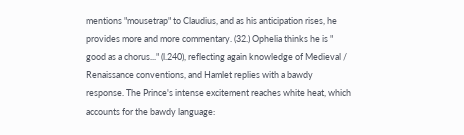mentions "mousetrap" to Claudius, and as his anticipation rises, he provides more and more commentary. (32.) Ophelia thinks he is " good as a chorus..." (l.240), reflecting again knowledge of Medieval / Renaissance conventions, and Hamlet replies with a bawdy response. The Prince's intense excitement reaches white heat, which accounts for the bawdy language: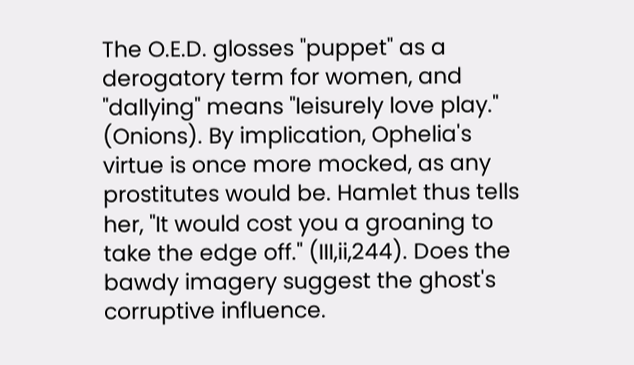The O.E.D. glosses "puppet" as a derogatory term for women, and "dallying" means "leisurely love play." (Onions). By implication, Ophelia's virtue is once more mocked, as any prostitutes would be. Hamlet thus tells her, "It would cost you a groaning to take the edge off." (III,ii,244). Does the bawdy imagery suggest the ghost's corruptive influence.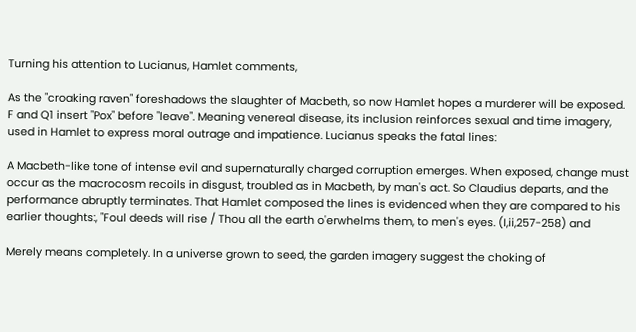Turning his attention to Lucianus, Hamlet comments,

As the "croaking raven" foreshadows the slaughter of Macbeth, so now Hamlet hopes a murderer will be exposed. F and Q1 insert "Pox" before "leave". Meaning venereal disease, its inclusion reinforces sexual and time imagery, used in Hamlet to express moral outrage and impatience. Lucianus speaks the fatal lines:

A Macbeth-like tone of intense evil and supernaturally charged corruption emerges. When exposed, change must occur as the macrocosm recoils in disgust, troubled as in Macbeth, by man's act. So Claudius departs, and the performance abruptly terminates. That Hamlet composed the lines is evidenced when they are compared to his earlier thoughts:, "Foul deeds will rise / Thou all the earth o'erwhelms them, to men's eyes. (I,ii,257-258) and

Merely means completely. In a universe grown to seed, the garden imagery suggest the choking of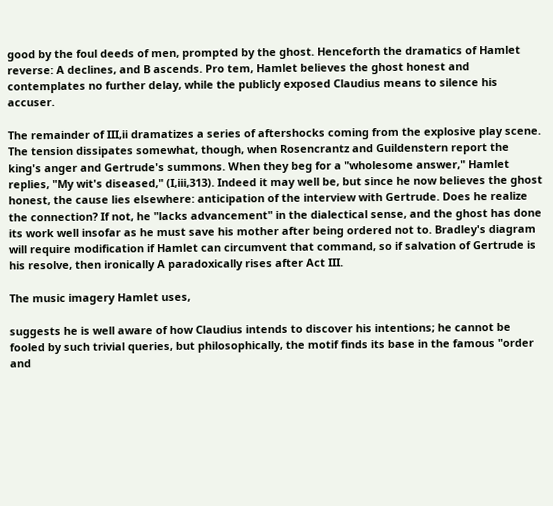good by the foul deeds of men, prompted by the ghost. Henceforth the dramatics of Hamlet reverse: A declines, and B ascends. Pro tem, Hamlet believes the ghost honest and contemplates no further delay, while the publicly exposed Claudius means to silence his accuser.

The remainder of III,ii dramatizes a series of aftershocks coming from the explosive play scene. The tension dissipates somewhat, though, when Rosencrantz and Guildenstern report the king's anger and Gertrude's summons. When they beg for a "wholesome answer," Hamlet replies, "My wit's diseased," (I,iii,313). Indeed it may well be, but since he now believes the ghost honest, the cause lies elsewhere: anticipation of the interview with Gertrude. Does he realize the connection? If not, he "lacks advancement" in the dialectical sense, and the ghost has done its work well insofar as he must save his mother after being ordered not to. Bradley's diagram will require modification if Hamlet can circumvent that command, so if salvation of Gertrude is his resolve, then ironically A paradoxically rises after Act III.

The music imagery Hamlet uses,

suggests he is well aware of how Claudius intends to discover his intentions; he cannot be fooled by such trivial queries, but philosophically, the motif finds its base in the famous "order and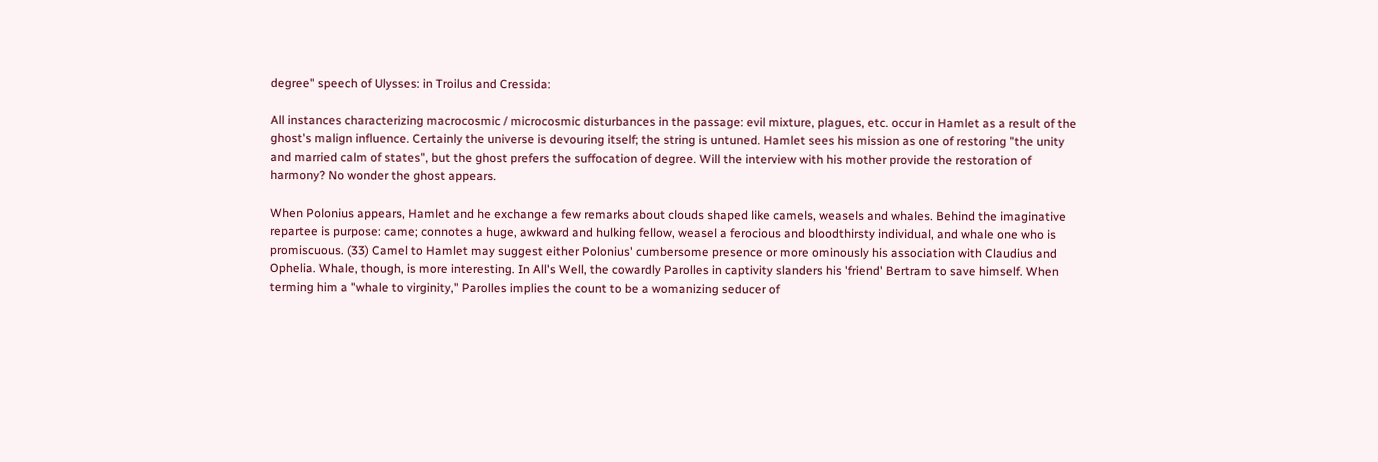degree" speech of Ulysses: in Troilus and Cressida:

All instances characterizing macrocosmic / microcosmic disturbances in the passage: evil mixture, plagues, etc. occur in Hamlet as a result of the ghost's malign influence. Certainly the universe is devouring itself; the string is untuned. Hamlet sees his mission as one of restoring "the unity and married calm of states", but the ghost prefers the suffocation of degree. Will the interview with his mother provide the restoration of harmony? No wonder the ghost appears.

When Polonius appears, Hamlet and he exchange a few remarks about clouds shaped like camels, weasels and whales. Behind the imaginative repartee is purpose: came; connotes a huge, awkward and hulking fellow, weasel a ferocious and bloodthirsty individual, and whale one who is promiscuous. (33) Camel to Hamlet may suggest either Polonius' cumbersome presence or more ominously his association with Claudius and Ophelia. Whale, though, is more interesting. In All's Well, the cowardly Parolles in captivity slanders his 'friend' Bertram to save himself. When terming him a "whale to virginity," Parolles implies the count to be a womanizing seducer of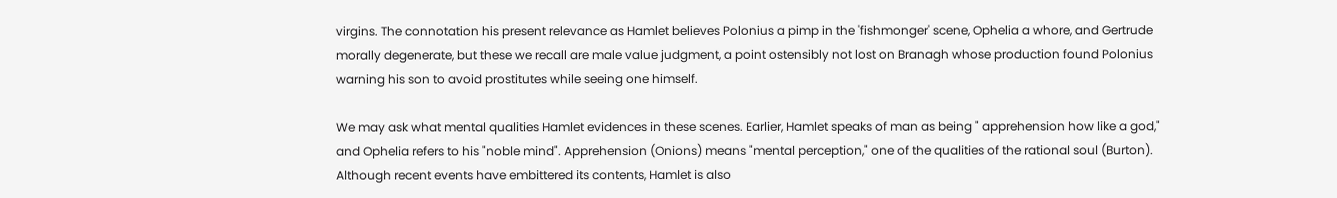virgins. The connotation his present relevance as Hamlet believes Polonius a pimp in the 'fishmonger' scene, Ophelia a whore, and Gertrude morally degenerate, but these we recall are male value judgment, a point ostensibly not lost on Branagh whose production found Polonius warning his son to avoid prostitutes while seeing one himself.

We may ask what mental qualities Hamlet evidences in these scenes. Earlier, Hamlet speaks of man as being " apprehension how like a god," and Ophelia refers to his "noble mind". Apprehension (Onions) means "mental perception," one of the qualities of the rational soul (Burton). Although recent events have embittered its contents, Hamlet is also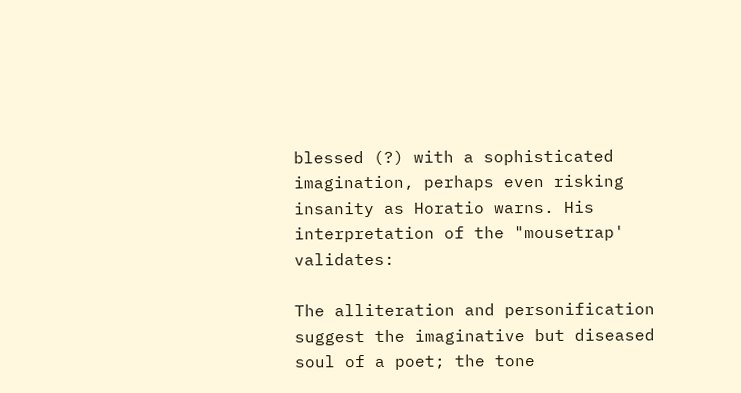blessed (?) with a sophisticated imagination, perhaps even risking insanity as Horatio warns. His interpretation of the "mousetrap' validates:

The alliteration and personification suggest the imaginative but diseased soul of a poet; the tone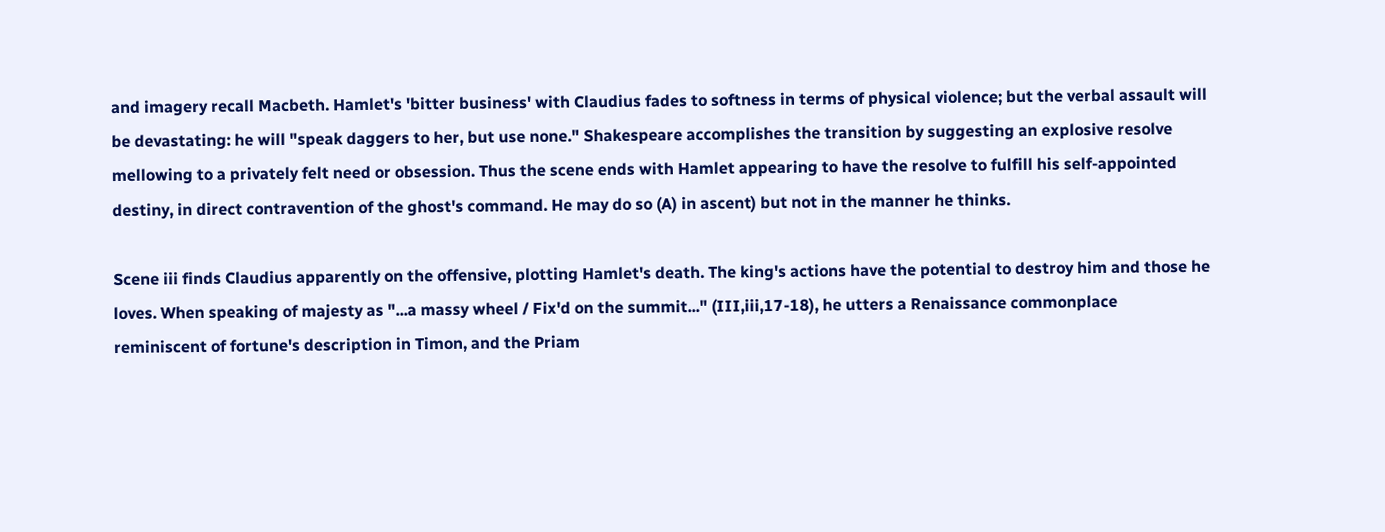and imagery recall Macbeth. Hamlet's 'bitter business' with Claudius fades to softness in terms of physical violence; but the verbal assault will be devastating: he will "speak daggers to her, but use none." Shakespeare accomplishes the transition by suggesting an explosive resolve mellowing to a privately felt need or obsession. Thus the scene ends with Hamlet appearing to have the resolve to fulfill his self-appointed destiny, in direct contravention of the ghost's command. He may do so (A) in ascent) but not in the manner he thinks.

Scene iii finds Claudius apparently on the offensive, plotting Hamlet's death. The king's actions have the potential to destroy him and those he loves. When speaking of majesty as "...a massy wheel / Fix'd on the summit..." (III,iii,17-18), he utters a Renaissance commonplace reminiscent of fortune's description in Timon, and the Priam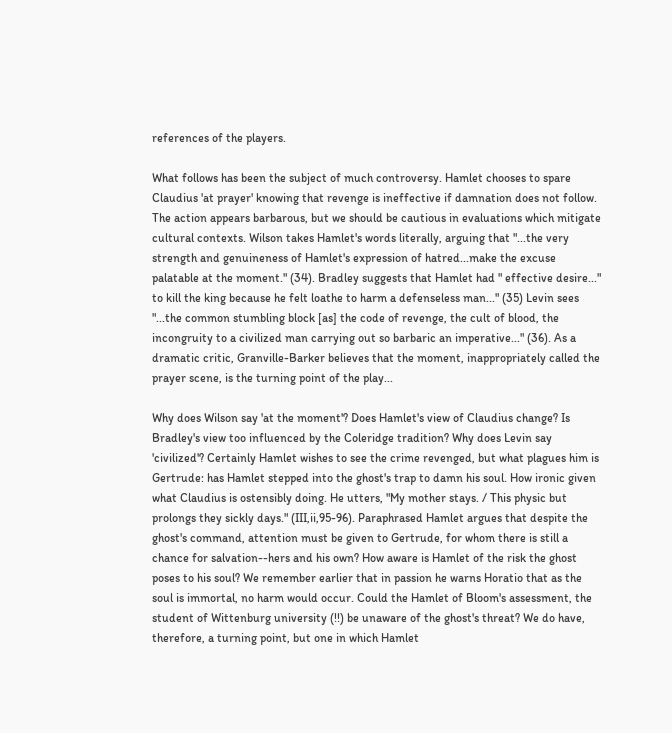references of the players.

What follows has been the subject of much controversy. Hamlet chooses to spare Claudius 'at prayer' knowing that revenge is ineffective if damnation does not follow. The action appears barbarous, but we should be cautious in evaluations which mitigate cultural contexts. Wilson takes Hamlet's words literally, arguing that "...the very strength and genuineness of Hamlet's expression of hatred...make the excuse palatable at the moment." (34). Bradley suggests that Hamlet had " effective desire..." to kill the king because he felt loathe to harm a defenseless man..." (35) Levin sees "...the common stumbling block [as] the code of revenge, the cult of blood, the incongruity to a civilized man carrying out so barbaric an imperative..." (36). As a dramatic critic, Granville-Barker believes that the moment, inappropriately called the prayer scene, is the turning point of the play...

Why does Wilson say 'at the moment'? Does Hamlet's view of Claudius change? Is Bradley's view too influenced by the Coleridge tradition? Why does Levin say 'civilized'? Certainly Hamlet wishes to see the crime revenged, but what plagues him is Gertrude: has Hamlet stepped into the ghost's trap to damn his soul. How ironic given what Claudius is ostensibly doing. He utters, "My mother stays. / This physic but prolongs they sickly days." (III,ii,95-96). Paraphrased Hamlet argues that despite the ghost's command, attention must be given to Gertrude, for whom there is still a chance for salvation--hers and his own? How aware is Hamlet of the risk the ghost poses to his soul? We remember earlier that in passion he warns Horatio that as the soul is immortal, no harm would occur. Could the Hamlet of Bloom's assessment, the student of Wittenburg university (!!) be unaware of the ghost's threat? We do have, therefore, a turning point, but one in which Hamlet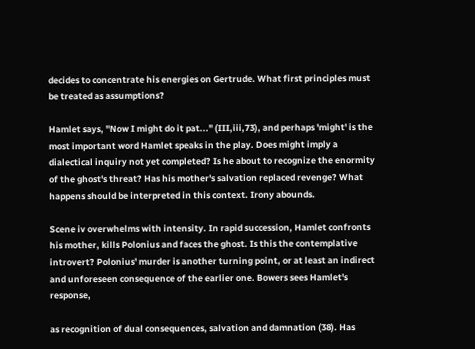decides to concentrate his energies on Gertrude. What first principles must be treated as assumptions?

Hamlet says, "Now I might do it pat..." (III,iii,73), and perhaps 'might' is the most important word Hamlet speaks in the play. Does might imply a dialectical inquiry not yet completed? Is he about to recognize the enormity of the ghost's threat? Has his mother's salvation replaced revenge? What happens should be interpreted in this context. Irony abounds.

Scene iv overwhelms with intensity. In rapid succession, Hamlet confronts his mother, kills Polonius and faces the ghost. Is this the contemplative introvert? Polonius' murder is another turning point, or at least an indirect and unforeseen consequence of the earlier one. Bowers sees Hamlet's response,

as recognition of dual consequences, salvation and damnation (38). Has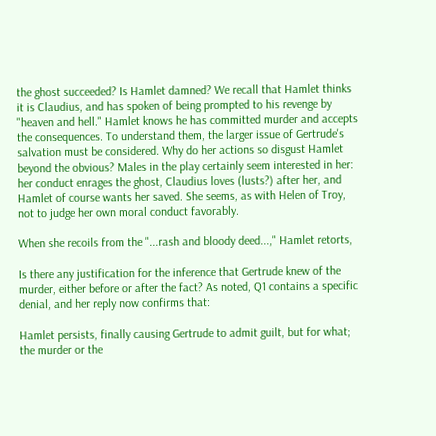the ghost succeeded? Is Hamlet damned? We recall that Hamlet thinks it is Claudius, and has spoken of being prompted to his revenge by "heaven and hell." Hamlet knows he has committed murder and accepts the consequences. To understand them, the larger issue of Gertrude's salvation must be considered. Why do her actions so disgust Hamlet beyond the obvious? Males in the play certainly seem interested in her: her conduct enrages the ghost, Claudius loves (lusts?) after her, and Hamlet of course wants her saved. She seems, as with Helen of Troy, not to judge her own moral conduct favorably.

When she recoils from the "...rash and bloody deed...," Hamlet retorts,

Is there any justification for the inference that Gertrude knew of the murder, either before or after the fact? As noted, Q1 contains a specific denial, and her reply now confirms that:

Hamlet persists, finally causing Gertrude to admit guilt, but for what; the murder or the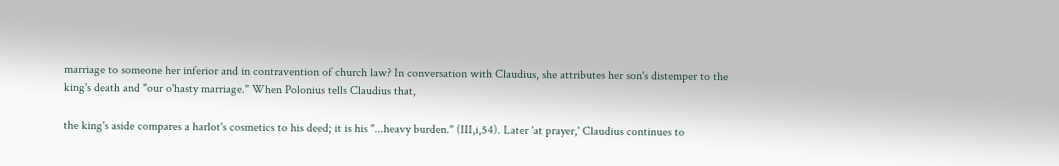marriage to someone her inferior and in contravention of church law? In conversation with Claudius, she attributes her son's distemper to the king's death and "our o'hasty marriage." When Polonius tells Claudius that,

the king's aside compares a harlot's cosmetics to his deed; it is his "...heavy burden." (III,i,54). Later 'at prayer,' Claudius continues to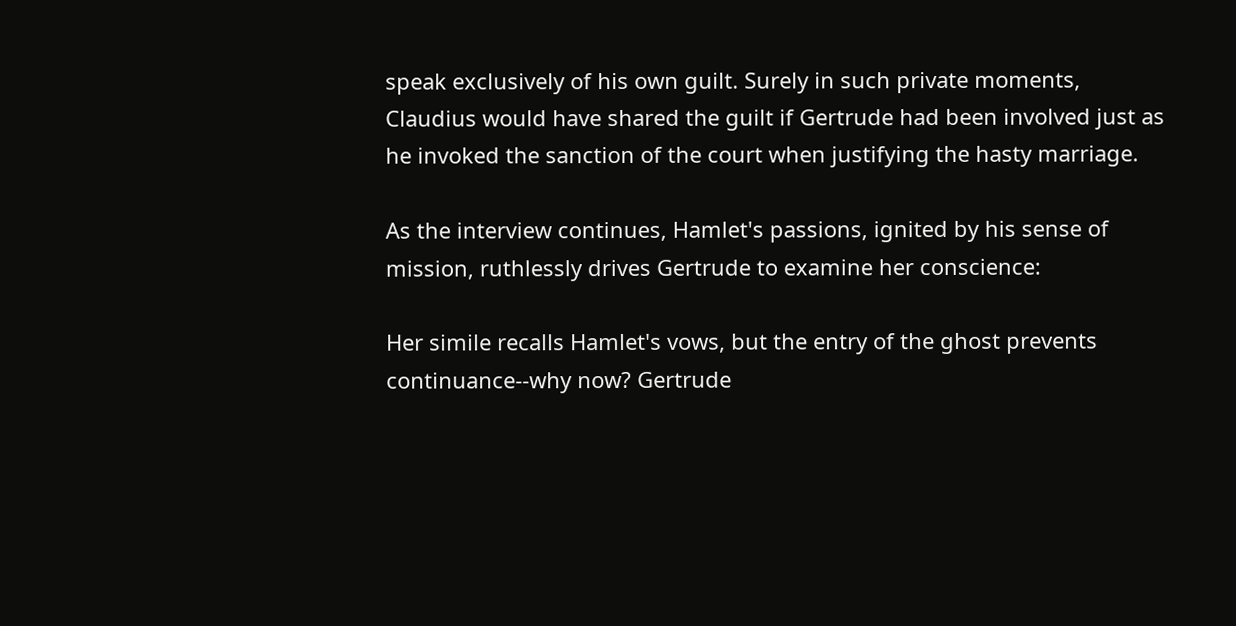speak exclusively of his own guilt. Surely in such private moments, Claudius would have shared the guilt if Gertrude had been involved just as he invoked the sanction of the court when justifying the hasty marriage.

As the interview continues, Hamlet's passions, ignited by his sense of mission, ruthlessly drives Gertrude to examine her conscience:

Her simile recalls Hamlet's vows, but the entry of the ghost prevents continuance--why now? Gertrude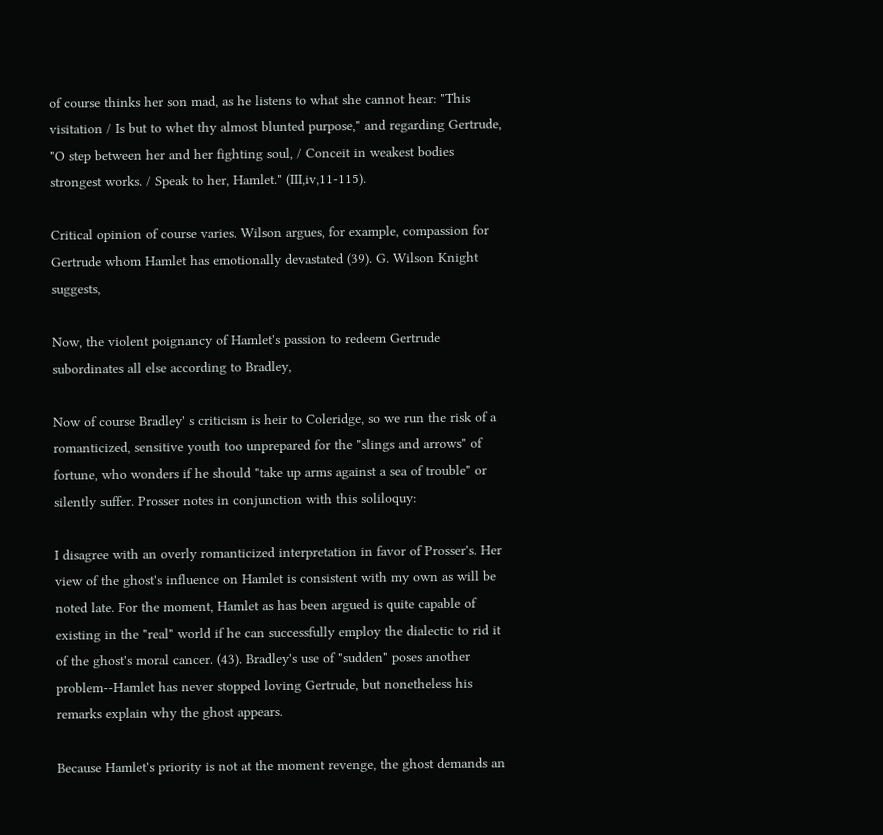of course thinks her son mad, as he listens to what she cannot hear: "This visitation / Is but to whet thy almost blunted purpose," and regarding Gertrude, "O step between her and her fighting soul, / Conceit in weakest bodies strongest works. / Speak to her, Hamlet." (III,iv,11-115).

Critical opinion of course varies. Wilson argues, for example, compassion for Gertrude whom Hamlet has emotionally devastated (39). G. Wilson Knight suggests,

Now, the violent poignancy of Hamlet's passion to redeem Gertrude subordinates all else according to Bradley,

Now of course Bradley' s criticism is heir to Coleridge, so we run the risk of a romanticized, sensitive youth too unprepared for the "slings and arrows" of fortune, who wonders if he should "take up arms against a sea of trouble" or silently suffer. Prosser notes in conjunction with this soliloquy:

I disagree with an overly romanticized interpretation in favor of Prosser's. Her view of the ghost's influence on Hamlet is consistent with my own as will be noted late. For the moment, Hamlet as has been argued is quite capable of existing in the "real" world if he can successfully employ the dialectic to rid it of the ghost's moral cancer. (43). Bradley's use of "sudden" poses another problem--Hamlet has never stopped loving Gertrude, but nonetheless his remarks explain why the ghost appears.

Because Hamlet's priority is not at the moment revenge, the ghost demands an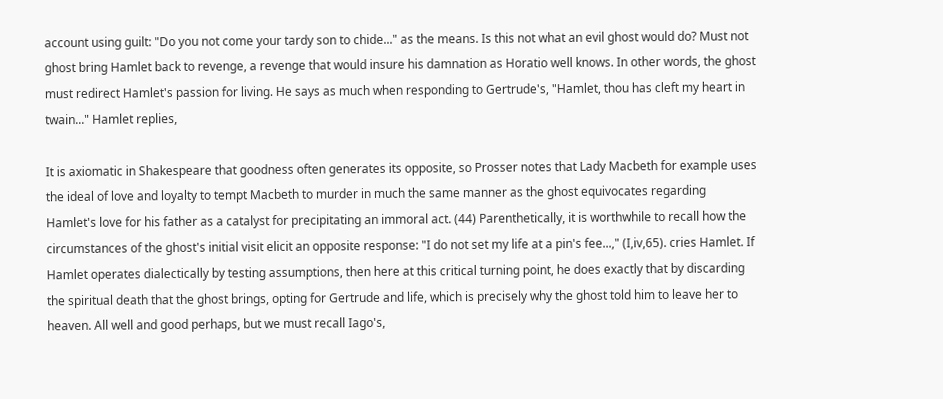account using guilt: "Do you not come your tardy son to chide..." as the means. Is this not what an evil ghost would do? Must not ghost bring Hamlet back to revenge, a revenge that would insure his damnation as Horatio well knows. In other words, the ghost must redirect Hamlet's passion for living. He says as much when responding to Gertrude's, "Hamlet, thou has cleft my heart in twain..." Hamlet replies,

It is axiomatic in Shakespeare that goodness often generates its opposite, so Prosser notes that Lady Macbeth for example uses the ideal of love and loyalty to tempt Macbeth to murder in much the same manner as the ghost equivocates regarding Hamlet's love for his father as a catalyst for precipitating an immoral act. (44) Parenthetically, it is worthwhile to recall how the circumstances of the ghost's initial visit elicit an opposite response: "I do not set my life at a pin's fee...," (I,iv,65). cries Hamlet. If Hamlet operates dialectically by testing assumptions, then here at this critical turning point, he does exactly that by discarding the spiritual death that the ghost brings, opting for Gertrude and life, which is precisely why the ghost told him to leave her to heaven. All well and good perhaps, but we must recall Iago's,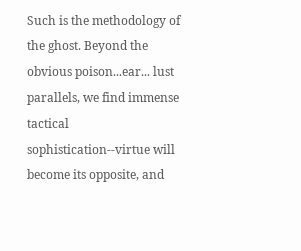Such is the methodology of the ghost. Beyond the obvious poison...ear... lust parallels, we find immense tactical sophistication--virtue will become its opposite, and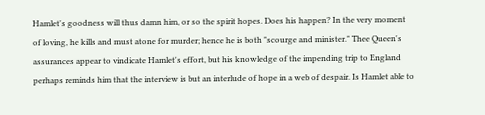Hamlet's goodness will thus damn him, or so the spirit hopes. Does his happen? In the very moment of loving, he kills and must atone for murder; hence he is both "scourge and minister." Thee Queen's assurances appear to vindicate Hamlet's effort, but his knowledge of the impending trip to England perhaps reminds him that the interview is but an interlude of hope in a web of despair. Is Hamlet able to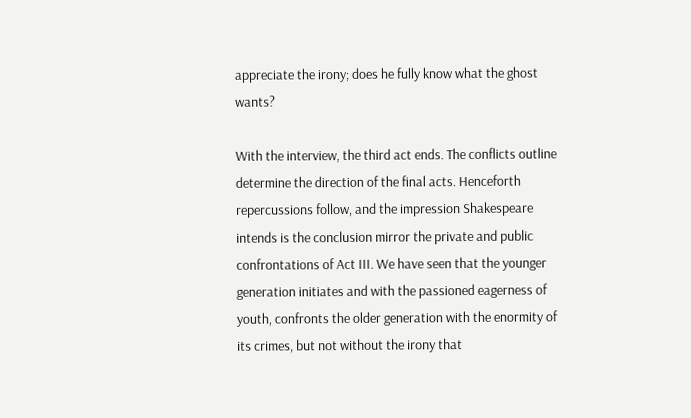appreciate the irony; does he fully know what the ghost wants?

With the interview, the third act ends. The conflicts outline determine the direction of the final acts. Henceforth repercussions follow, and the impression Shakespeare intends is the conclusion mirror the private and public confrontations of Act III. We have seen that the younger generation initiates and with the passioned eagerness of youth, confronts the older generation with the enormity of its crimes, but not without the irony that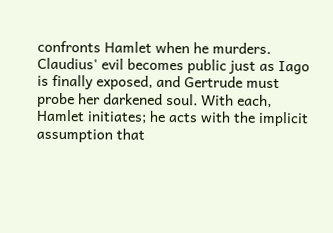confronts Hamlet when he murders. Claudius' evil becomes public just as Iago is finally exposed, and Gertrude must probe her darkened soul. With each, Hamlet initiates; he acts with the implicit assumption that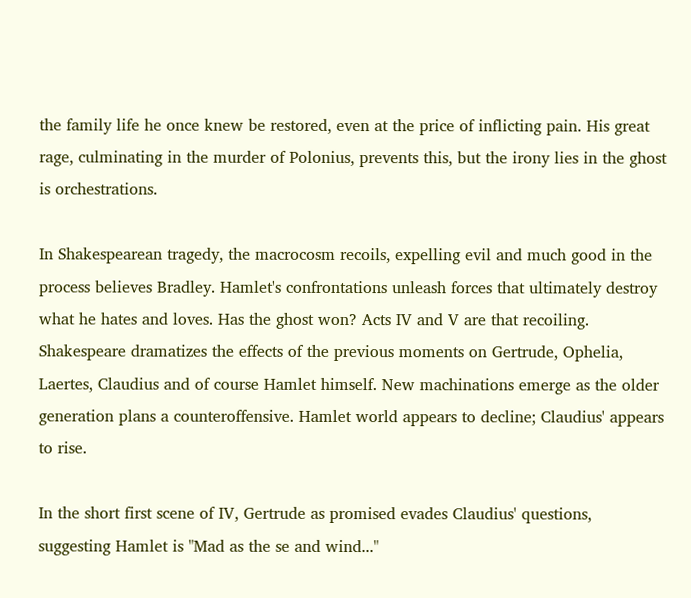the family life he once knew be restored, even at the price of inflicting pain. His great rage, culminating in the murder of Polonius, prevents this, but the irony lies in the ghost is orchestrations.

In Shakespearean tragedy, the macrocosm recoils, expelling evil and much good in the process believes Bradley. Hamlet's confrontations unleash forces that ultimately destroy what he hates and loves. Has the ghost won? Acts IV and V are that recoiling. Shakespeare dramatizes the effects of the previous moments on Gertrude, Ophelia, Laertes, Claudius and of course Hamlet himself. New machinations emerge as the older generation plans a counteroffensive. Hamlet world appears to decline; Claudius' appears to rise.

In the short first scene of IV, Gertrude as promised evades Claudius' questions, suggesting Hamlet is "Mad as the se and wind..."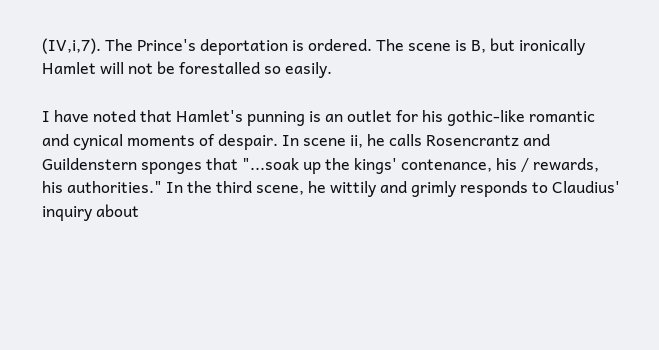(IV,i,7). The Prince's deportation is ordered. The scene is B, but ironically Hamlet will not be forestalled so easily.

I have noted that Hamlet's punning is an outlet for his gothic-like romantic and cynical moments of despair. In scene ii, he calls Rosencrantz and Guildenstern sponges that "...soak up the kings' contenance, his / rewards, his authorities." In the third scene, he wittily and grimly responds to Claudius' inquiry about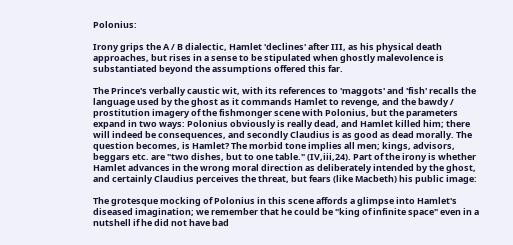Polonius:

Irony grips the A / B dialectic, Hamlet 'declines' after III, as his physical death approaches, but rises in a sense to be stipulated when ghostly malevolence is substantiated beyond the assumptions offered this far.

The Prince's verbally caustic wit, with its references to 'maggots' and 'fish' recalls the language used by the ghost as it commands Hamlet to revenge, and the bawdy / prostitution imagery of the fishmonger scene with Polonius, but the parameters expand in two ways: Polonius obviously is really dead, and Hamlet killed him; there will indeed be consequences, and secondly Claudius is as good as dead morally. The question becomes, is Hamlet? The morbid tone implies all men; kings, advisors, beggars etc. are "two dishes, but to one table." (IV,iii,24). Part of the irony is whether Hamlet advances in the wrong moral direction as deliberately intended by the ghost, and certainly Claudius perceives the threat, but fears (like Macbeth) his public image:

The grotesque mocking of Polonius in this scene affords a glimpse into Hamlet's diseased imagination; we remember that he could be "king of infinite space" even in a nutshell if he did not have bad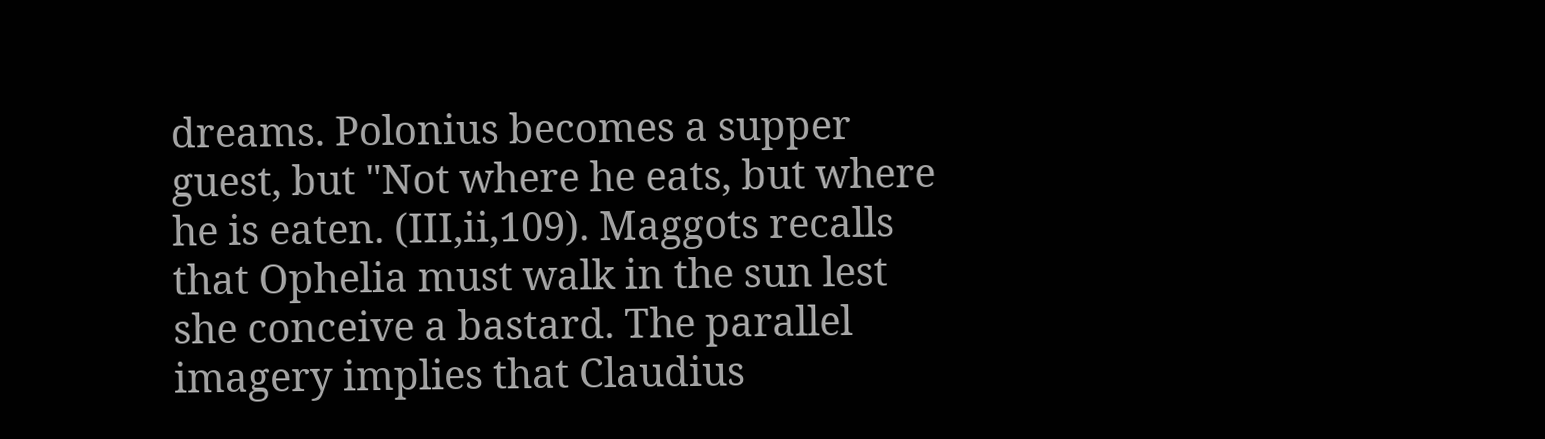dreams. Polonius becomes a supper guest, but "Not where he eats, but where he is eaten. (III,ii,109). Maggots recalls that Ophelia must walk in the sun lest she conceive a bastard. The parallel imagery implies that Claudius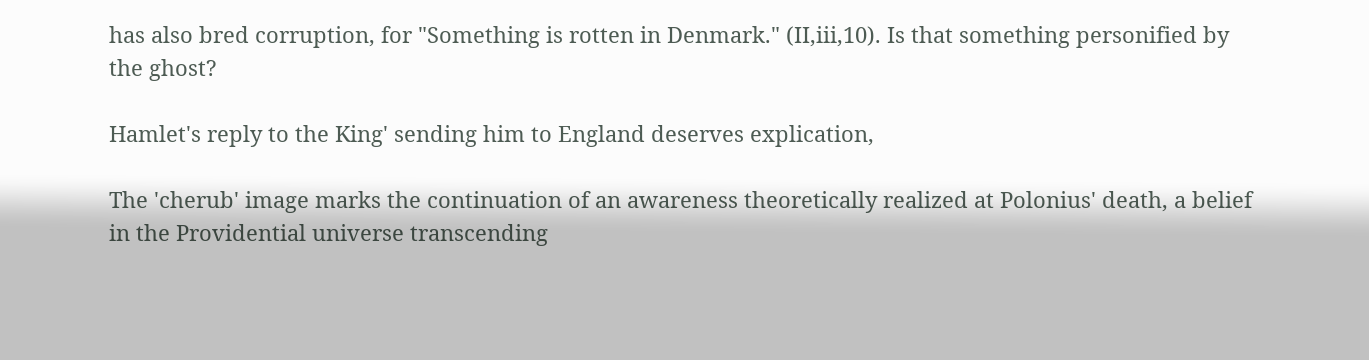has also bred corruption, for "Something is rotten in Denmark." (II,iii,10). Is that something personified by the ghost?

Hamlet's reply to the King' sending him to England deserves explication,

The 'cherub' image marks the continuation of an awareness theoretically realized at Polonius' death, a belief in the Providential universe transcending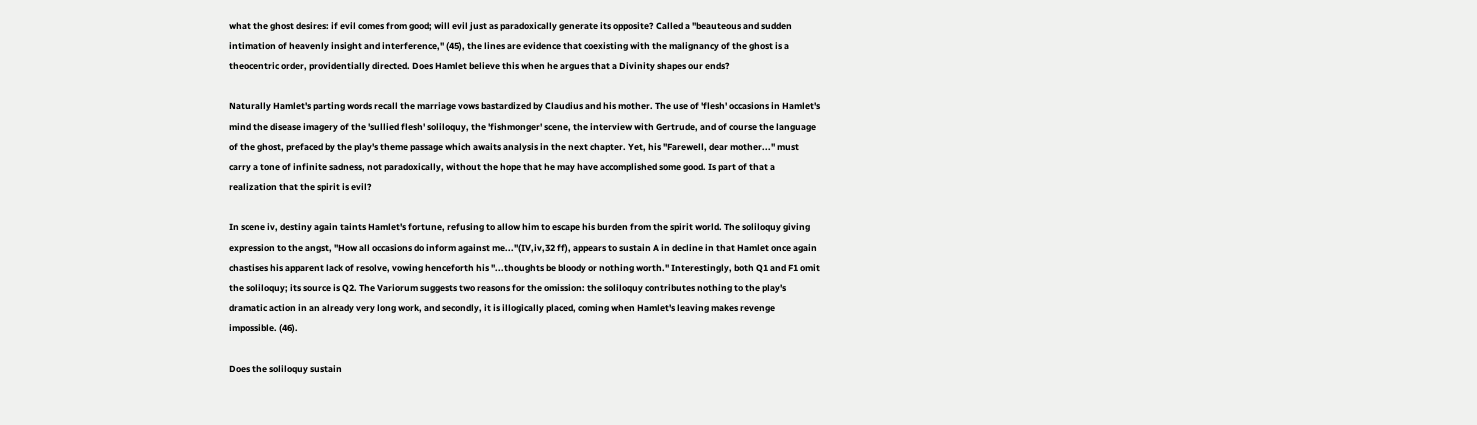what the ghost desires: if evil comes from good; will evil just as paradoxically generate its opposite? Called a "beauteous and sudden intimation of heavenly insight and interference," (45), the lines are evidence that coexisting with the malignancy of the ghost is a theocentric order, providentially directed. Does Hamlet believe this when he argues that a Divinity shapes our ends?

Naturally Hamlet's parting words recall the marriage vows bastardized by Claudius and his mother. The use of 'flesh' occasions in Hamlet's mind the disease imagery of the 'sullied flesh' soliloquy, the 'fishmonger' scene, the interview with Gertrude, and of course the language of the ghost, prefaced by the play's theme passage which awaits analysis in the next chapter. Yet, his "Farewell, dear mother..." must carry a tone of infinite sadness, not paradoxically, without the hope that he may have accomplished some good. Is part of that a realization that the spirit is evil?

In scene iv, destiny again taints Hamlet's fortune, refusing to allow him to escape his burden from the spirit world. The soliloquy giving expression to the angst, "How all occasions do inform against me..."(IV,iv,32 ff), appears to sustain A in decline in that Hamlet once again chastises his apparent lack of resolve, vowing henceforth his "...thoughts be bloody or nothing worth." Interestingly, both Q1 and F1 omit the soliloquy; its source is Q2. The Variorum suggests two reasons for the omission: the soliloquy contributes nothing to the play's dramatic action in an already very long work, and secondly, it is illogically placed, coming when Hamlet's leaving makes revenge impossible. (46).

Does the soliloquy sustain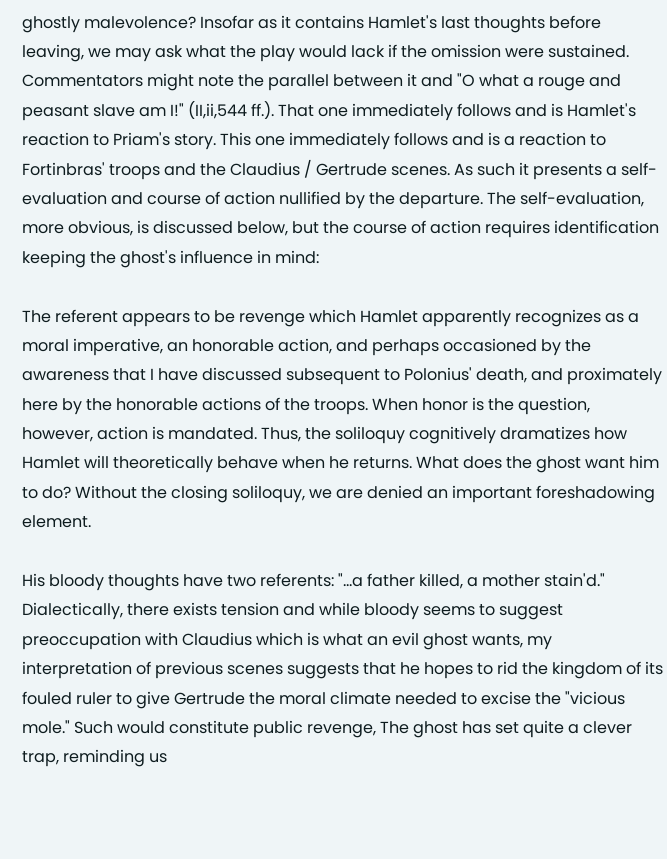ghostly malevolence? Insofar as it contains Hamlet's last thoughts before leaving, we may ask what the play would lack if the omission were sustained. Commentators might note the parallel between it and "O what a rouge and peasant slave am I!" (II,ii,544 ff.). That one immediately follows and is Hamlet's reaction to Priam's story. This one immediately follows and is a reaction to Fortinbras' troops and the Claudius / Gertrude scenes. As such it presents a self-evaluation and course of action nullified by the departure. The self-evaluation, more obvious, is discussed below, but the course of action requires identification keeping the ghost's influence in mind:

The referent appears to be revenge which Hamlet apparently recognizes as a moral imperative, an honorable action, and perhaps occasioned by the awareness that I have discussed subsequent to Polonius' death, and proximately here by the honorable actions of the troops. When honor is the question, however, action is mandated. Thus, the soliloquy cognitively dramatizes how Hamlet will theoretically behave when he returns. What does the ghost want him to do? Without the closing soliloquy, we are denied an important foreshadowing element.

His bloody thoughts have two referents: "...a father killed, a mother stain'd." Dialectically, there exists tension and while bloody seems to suggest preoccupation with Claudius which is what an evil ghost wants, my interpretation of previous scenes suggests that he hopes to rid the kingdom of its fouled ruler to give Gertrude the moral climate needed to excise the "vicious mole." Such would constitute public revenge, The ghost has set quite a clever trap, reminding us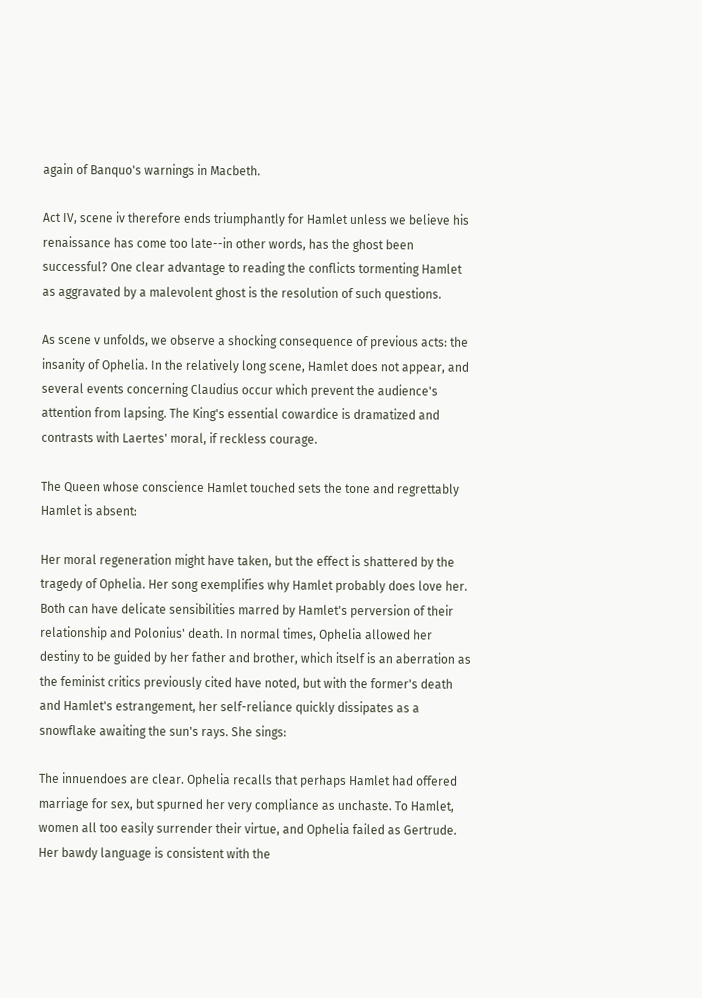again of Banquo's warnings in Macbeth.

Act IV, scene iv therefore ends triumphantly for Hamlet unless we believe his renaissance has come too late--in other words, has the ghost been successful? One clear advantage to reading the conflicts tormenting Hamlet as aggravated by a malevolent ghost is the resolution of such questions.

As scene v unfolds, we observe a shocking consequence of previous acts: the insanity of Ophelia. In the relatively long scene, Hamlet does not appear, and several events concerning Claudius occur which prevent the audience's attention from lapsing. The King's essential cowardice is dramatized and contrasts with Laertes' moral, if reckless courage.

The Queen whose conscience Hamlet touched sets the tone and regrettably Hamlet is absent:

Her moral regeneration might have taken, but the effect is shattered by the tragedy of Ophelia. Her song exemplifies why Hamlet probably does love her. Both can have delicate sensibilities marred by Hamlet's perversion of their relationship and Polonius' death. In normal times, Ophelia allowed her destiny to be guided by her father and brother, which itself is an aberration as the feminist critics previously cited have noted, but with the former's death and Hamlet's estrangement, her self-reliance quickly dissipates as a snowflake awaiting the sun's rays. She sings:

The innuendoes are clear. Ophelia recalls that perhaps Hamlet had offered marriage for sex, but spurned her very compliance as unchaste. To Hamlet, women all too easily surrender their virtue, and Ophelia failed as Gertrude. Her bawdy language is consistent with the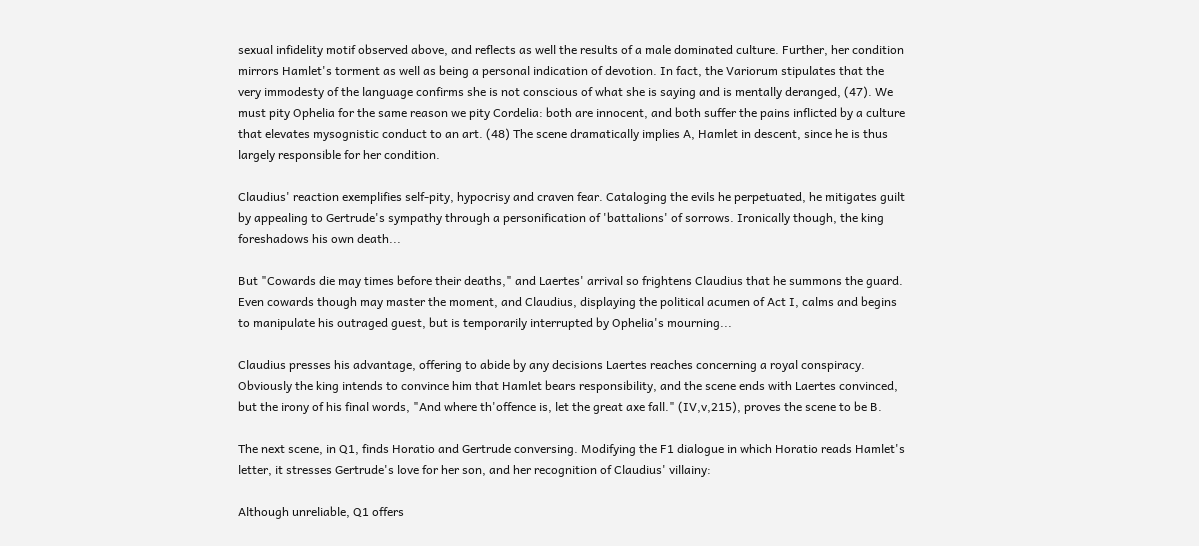sexual infidelity motif observed above, and reflects as well the results of a male dominated culture. Further, her condition mirrors Hamlet's torment as well as being a personal indication of devotion. In fact, the Variorum stipulates that the very immodesty of the language confirms she is not conscious of what she is saying and is mentally deranged, (47). We must pity Ophelia for the same reason we pity Cordelia: both are innocent, and both suffer the pains inflicted by a culture that elevates mysognistic conduct to an art. (48) The scene dramatically implies A, Hamlet in descent, since he is thus largely responsible for her condition.

Claudius' reaction exemplifies self-pity, hypocrisy and craven fear. Cataloging the evils he perpetuated, he mitigates guilt by appealing to Gertrude's sympathy through a personification of 'battalions' of sorrows. Ironically though, the king foreshadows his own death...

But "Cowards die may times before their deaths," and Laertes' arrival so frightens Claudius that he summons the guard. Even cowards though may master the moment, and Claudius, displaying the political acumen of Act I, calms and begins to manipulate his outraged guest, but is temporarily interrupted by Ophelia's mourning...

Claudius presses his advantage, offering to abide by any decisions Laertes reaches concerning a royal conspiracy. Obviously the king intends to convince him that Hamlet bears responsibility, and the scene ends with Laertes convinced, but the irony of his final words, "And where th'offence is, let the great axe fall." (IV,v,215), proves the scene to be B.

The next scene, in Q1, finds Horatio and Gertrude conversing. Modifying the F1 dialogue in which Horatio reads Hamlet's letter, it stresses Gertrude's love for her son, and her recognition of Claudius' villainy:

Although unreliable, Q1 offers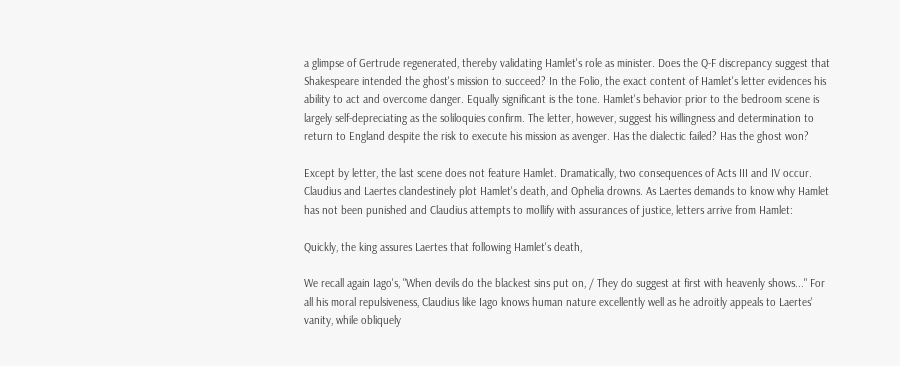a glimpse of Gertrude regenerated, thereby validating Hamlet's role as minister. Does the Q-F discrepancy suggest that Shakespeare intended the ghost's mission to succeed? In the Folio, the exact content of Hamlet's letter evidences his ability to act and overcome danger. Equally significant is the tone. Hamlet's behavior prior to the bedroom scene is largely self-depreciating as the soliloquies confirm. The letter, however, suggest his willingness and determination to return to England despite the risk to execute his mission as avenger. Has the dialectic failed? Has the ghost won?

Except by letter, the last scene does not feature Hamlet. Dramatically, two consequences of Acts III and IV occur. Claudius and Laertes clandestinely plot Hamlet's death, and Ophelia drowns. As Laertes demands to know why Hamlet has not been punished and Claudius attempts to mollify with assurances of justice, letters arrive from Hamlet:

Quickly, the king assures Laertes that following Hamlet's death,

We recall again Iago's, "When devils do the blackest sins put on, / They do suggest at first with heavenly shows..." For all his moral repulsiveness, Claudius like Iago knows human nature excellently well as he adroitly appeals to Laertes' vanity, while obliquely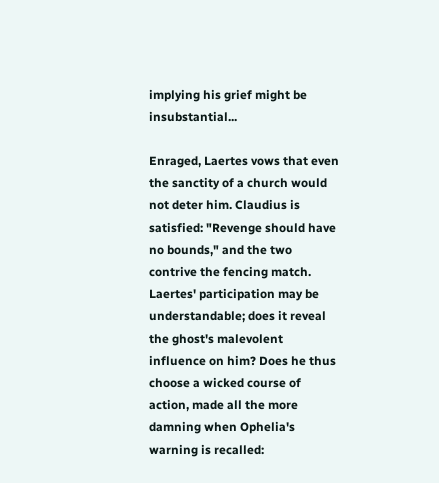implying his grief might be insubstantial...

Enraged, Laertes vows that even the sanctity of a church would not deter him. Claudius is satisfied: "Revenge should have no bounds," and the two contrive the fencing match. Laertes' participation may be understandable; does it reveal the ghost's malevolent influence on him? Does he thus choose a wicked course of action, made all the more damning when Ophelia's warning is recalled: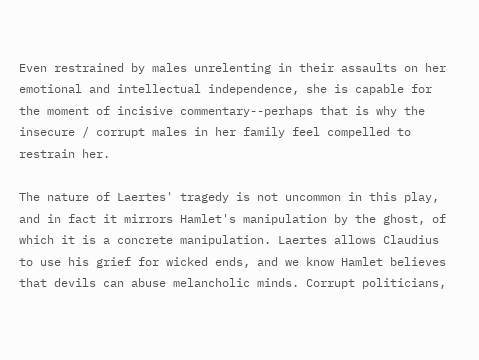Even restrained by males unrelenting in their assaults on her emotional and intellectual independence, she is capable for the moment of incisive commentary--perhaps that is why the insecure / corrupt males in her family feel compelled to restrain her.

The nature of Laertes' tragedy is not uncommon in this play, and in fact it mirrors Hamlet's manipulation by the ghost, of which it is a concrete manipulation. Laertes allows Claudius to use his grief for wicked ends, and we know Hamlet believes that devils can abuse melancholic minds. Corrupt politicians,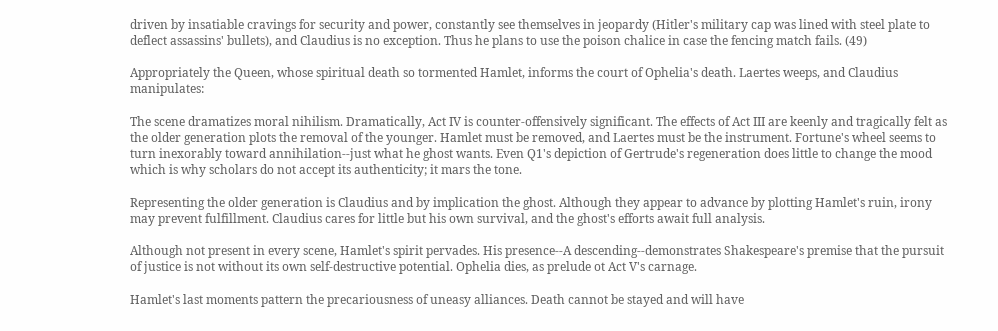driven by insatiable cravings for security and power, constantly see themselves in jeopardy (Hitler's military cap was lined with steel plate to deflect assassins' bullets), and Claudius is no exception. Thus he plans to use the poison chalice in case the fencing match fails. (49)

Appropriately the Queen, whose spiritual death so tormented Hamlet, informs the court of Ophelia's death. Laertes weeps, and Claudius manipulates:

The scene dramatizes moral nihilism. Dramatically, Act IV is counter-offensively significant. The effects of Act III are keenly and tragically felt as the older generation plots the removal of the younger. Hamlet must be removed, and Laertes must be the instrument. Fortune's wheel seems to turn inexorably toward annihilation--just what he ghost wants. Even Q1's depiction of Gertrude's regeneration does little to change the mood which is why scholars do not accept its authenticity; it mars the tone.

Representing the older generation is Claudius and by implication the ghost. Although they appear to advance by plotting Hamlet's ruin, irony may prevent fulfillment. Claudius cares for little but his own survival, and the ghost's efforts await full analysis.

Although not present in every scene, Hamlet's spirit pervades. His presence--A descending--demonstrates Shakespeare's premise that the pursuit of justice is not without its own self-destructive potential. Ophelia dies, as prelude ot Act V's carnage.

Hamlet's last moments pattern the precariousness of uneasy alliances. Death cannot be stayed and will have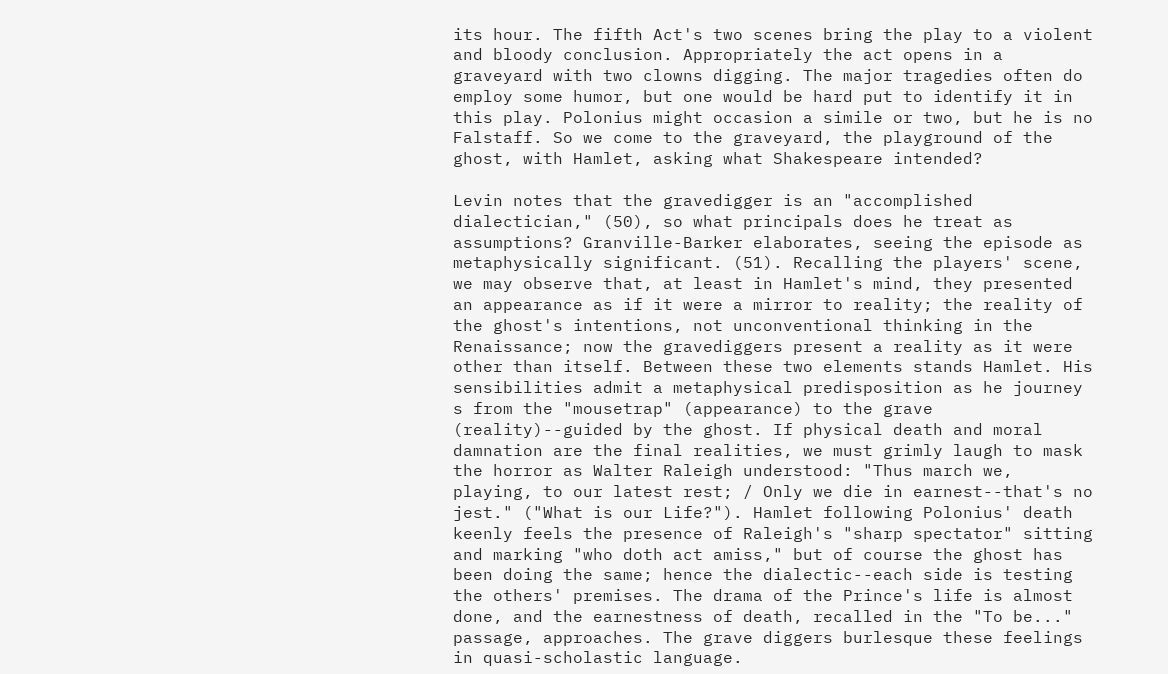its hour. The fifth Act's two scenes bring the play to a violent and bloody conclusion. Appropriately the act opens in a graveyard with two clowns digging. The major tragedies often do employ some humor, but one would be hard put to identify it in this play. Polonius might occasion a simile or two, but he is no Falstaff. So we come to the graveyard, the playground of the ghost, with Hamlet, asking what Shakespeare intended?

Levin notes that the gravedigger is an "accomplished dialectician," (50), so what principals does he treat as assumptions? Granville-Barker elaborates, seeing the episode as metaphysically significant. (51). Recalling the players' scene, we may observe that, at least in Hamlet's mind, they presented an appearance as if it were a mirror to reality; the reality of the ghost's intentions, not unconventional thinking in the Renaissance; now the gravediggers present a reality as it were other than itself. Between these two elements stands Hamlet. His sensibilities admit a metaphysical predisposition as he journey s from the "mousetrap" (appearance) to the grave (reality)--guided by the ghost. If physical death and moral damnation are the final realities, we must grimly laugh to mask the horror as Walter Raleigh understood: "Thus march we, playing, to our latest rest; / Only we die in earnest--that's no jest." ("What is our Life?"). Hamlet following Polonius' death keenly feels the presence of Raleigh's "sharp spectator" sitting and marking "who doth act amiss," but of course the ghost has been doing the same; hence the dialectic--each side is testing the others' premises. The drama of the Prince's life is almost done, and the earnestness of death, recalled in the "To be..." passage, approaches. The grave diggers burlesque these feelings in quasi-scholastic language.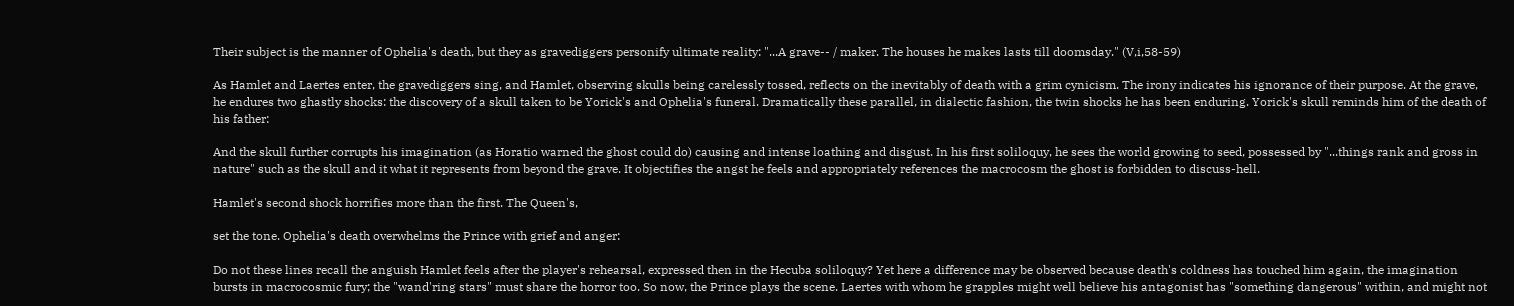Their subject is the manner of Ophelia's death, but they as gravediggers personify ultimate reality: "...A grave-- / maker. The houses he makes lasts till doomsday." (V,i,58-59)

As Hamlet and Laertes enter, the gravediggers sing, and Hamlet, observing skulls being carelessly tossed, reflects on the inevitably of death with a grim cynicism. The irony indicates his ignorance of their purpose. At the grave, he endures two ghastly shocks: the discovery of a skull taken to be Yorick's and Ophelia's funeral. Dramatically these parallel, in dialectic fashion, the twin shocks he has been enduring. Yorick's skull reminds him of the death of his father:

And the skull further corrupts his imagination (as Horatio warned the ghost could do) causing and intense loathing and disgust. In his first soliloquy, he sees the world growing to seed, possessed by "...things rank and gross in nature" such as the skull and it what it represents from beyond the grave. It objectifies the angst he feels and appropriately references the macrocosm the ghost is forbidden to discuss-hell.

Hamlet's second shock horrifies more than the first. The Queen's,

set the tone. Ophelia's death overwhelms the Prince with grief and anger:

Do not these lines recall the anguish Hamlet feels after the player's rehearsal, expressed then in the Hecuba soliloquy? Yet here a difference may be observed because death's coldness has touched him again, the imagination bursts in macrocosmic fury; the "wand'ring stars" must share the horror too. So now, the Prince plays the scene. Laertes with whom he grapples might well believe his antagonist has "something dangerous" within, and might not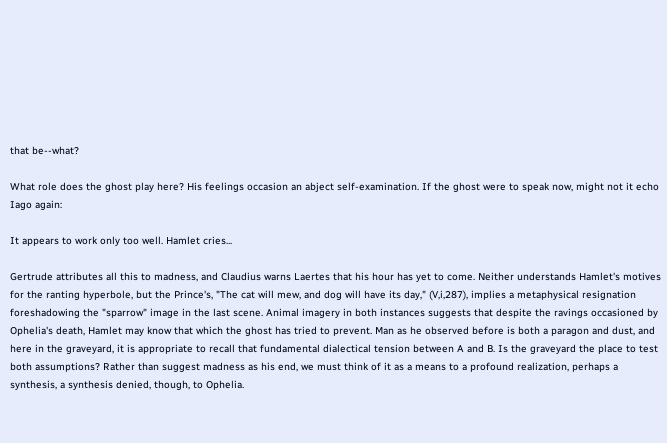that be--what?

What role does the ghost play here? His feelings occasion an abject self-examination. If the ghost were to speak now, might not it echo Iago again:

It appears to work only too well. Hamlet cries...

Gertrude attributes all this to madness, and Claudius warns Laertes that his hour has yet to come. Neither understands Hamlet's motives for the ranting hyperbole, but the Prince's, "The cat will mew, and dog will have its day," (V,i,287), implies a metaphysical resignation foreshadowing the "sparrow" image in the last scene. Animal imagery in both instances suggests that despite the ravings occasioned by Ophelia's death, Hamlet may know that which the ghost has tried to prevent. Man as he observed before is both a paragon and dust, and here in the graveyard, it is appropriate to recall that fundamental dialectical tension between A and B. Is the graveyard the place to test both assumptions? Rather than suggest madness as his end, we must think of it as a means to a profound realization, perhaps a synthesis, a synthesis denied, though, to Ophelia.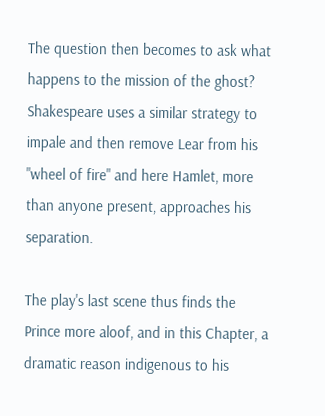The question then becomes to ask what happens to the mission of the ghost? Shakespeare uses a similar strategy to impale and then remove Lear from his "wheel of fire" and here Hamlet, more than anyone present, approaches his separation.

The play's last scene thus finds the Prince more aloof, and in this Chapter, a dramatic reason indigenous to his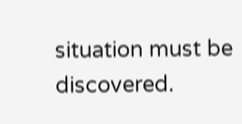situation must be discovered.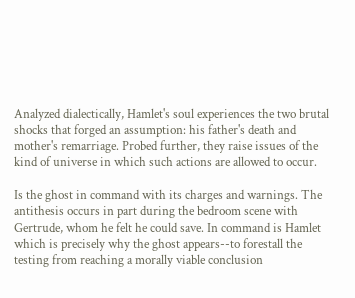Analyzed dialectically, Hamlet's soul experiences the two brutal shocks that forged an assumption: his father's death and mother's remarriage. Probed further, they raise issues of the kind of universe in which such actions are allowed to occur.

Is the ghost in command with its charges and warnings. The antithesis occurs in part during the bedroom scene with Gertrude, whom he felt he could save. In command is Hamlet which is precisely why the ghost appears--to forestall the testing from reaching a morally viable conclusion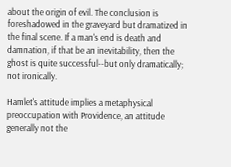about the origin of evil. The conclusion is foreshadowed in the graveyard but dramatized in the final scene. If a man's end is death and damnation, if that be an inevitability, then the ghost is quite successful--but only dramatically; not ironically.

Hamlet's attitude implies a metaphysical preoccupation with Providence, an attitude generally not the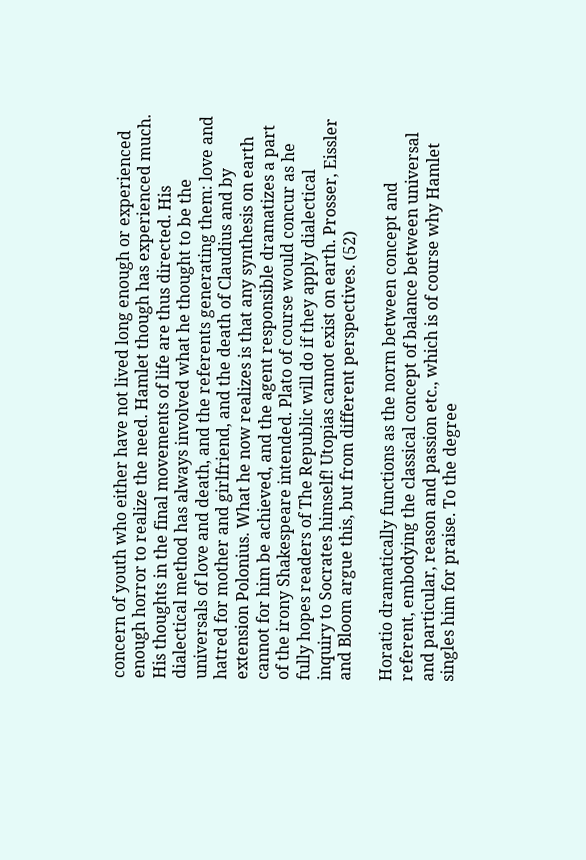concern of youth who either have not lived long enough or experienced enough horror to realize the need. Hamlet though has experienced much. His thoughts in the final movements of life are thus directed. His dialectical method has always involved what he thought to be the universals of love and death, and the referents generating them: love and hatred for mother and girlfriend, and the death of Claudius and by extension Polonius. What he now realizes is that any synthesis on earth cannot for him be achieved, and the agent responsible dramatizes a part of the irony Shakespeare intended. Plato of course would concur as he fully hopes readers of The Republic will do if they apply dialectical inquiry to Socrates himself! Utopias cannot exist on earth. Prosser, Eissler and Bloom argue this, but from different perspectives. (52)

Horatio dramatically functions as the norm between concept and referent, embodying the classical concept of balance between universal and particular, reason and passion etc., which is of course why Hamlet singles him for praise. To the degree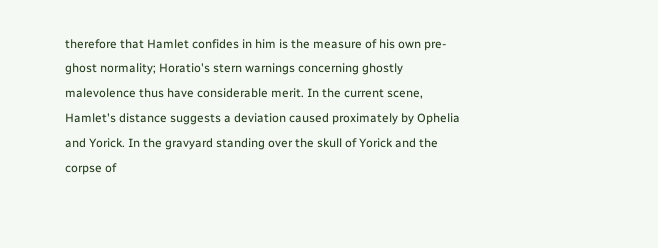therefore that Hamlet confides in him is the measure of his own pre-ghost normality; Horatio's stern warnings concerning ghostly malevolence thus have considerable merit. In the current scene, Hamlet's distance suggests a deviation caused proximately by Ophelia and Yorick. In the gravyard standing over the skull of Yorick and the corpse of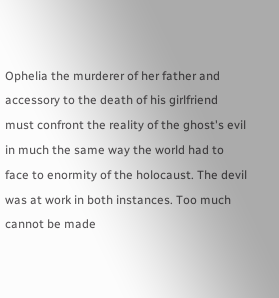Ophelia the murderer of her father and accessory to the death of his girlfriend must confront the reality of the ghost's evil in much the same way the world had to face to enormity of the holocaust. The devil was at work in both instances. Too much cannot be made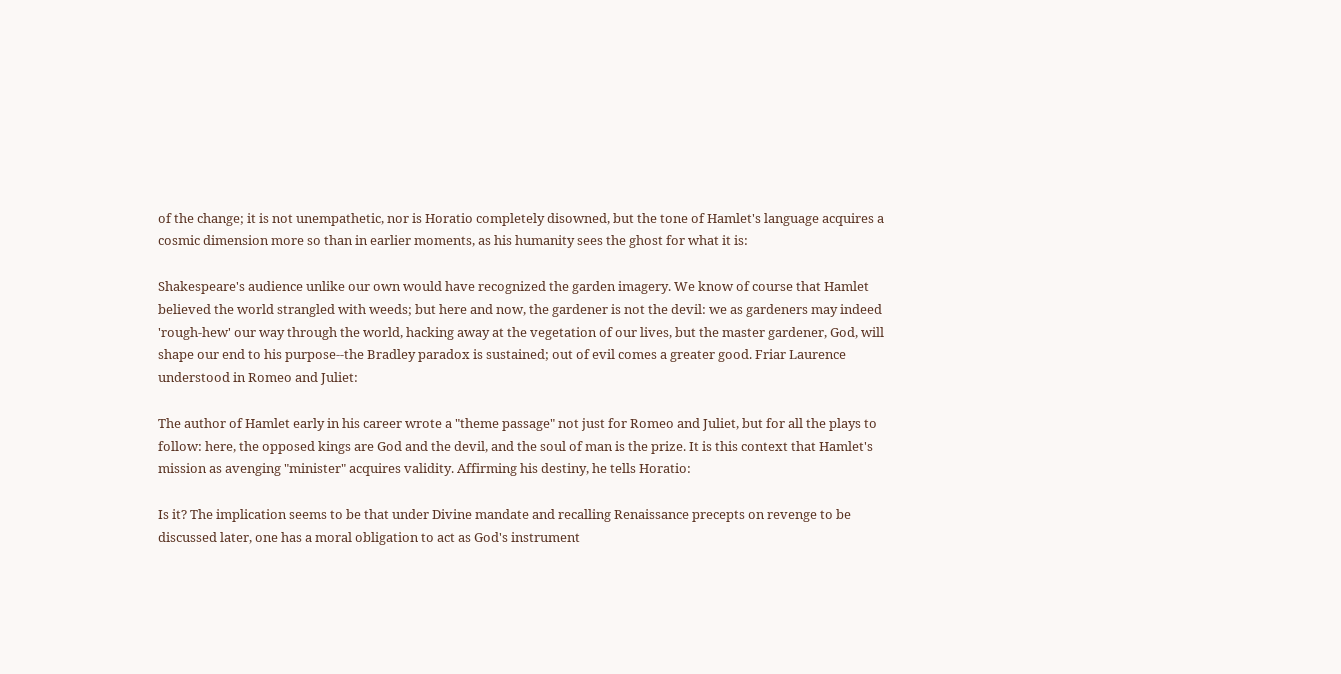of the change; it is not unempathetic, nor is Horatio completely disowned, but the tone of Hamlet's language acquires a cosmic dimension more so than in earlier moments, as his humanity sees the ghost for what it is:

Shakespeare's audience unlike our own would have recognized the garden imagery. We know of course that Hamlet believed the world strangled with weeds; but here and now, the gardener is not the devil: we as gardeners may indeed 'rough-hew' our way through the world, hacking away at the vegetation of our lives, but the master gardener, God, will shape our end to his purpose--the Bradley paradox is sustained; out of evil comes a greater good. Friar Laurence understood in Romeo and Juliet:

The author of Hamlet early in his career wrote a "theme passage" not just for Romeo and Juliet, but for all the plays to follow: here, the opposed kings are God and the devil, and the soul of man is the prize. It is this context that Hamlet's mission as avenging "minister" acquires validity. Affirming his destiny, he tells Horatio:

Is it? The implication seems to be that under Divine mandate and recalling Renaissance precepts on revenge to be discussed later, one has a moral obligation to act as God's instrument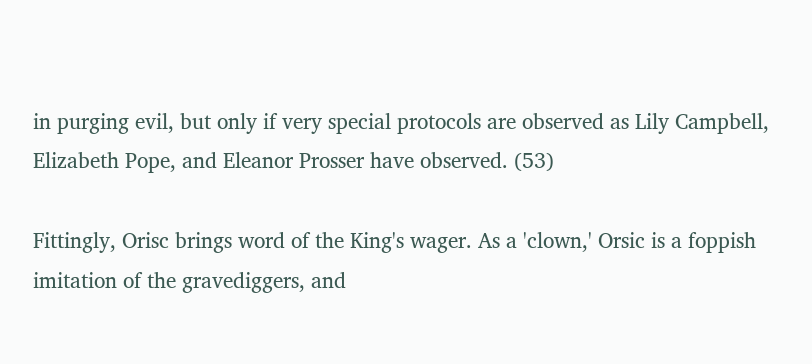in purging evil, but only if very special protocols are observed as Lily Campbell, Elizabeth Pope, and Eleanor Prosser have observed. (53)

Fittingly, Orisc brings word of the King's wager. As a 'clown,' Orsic is a foppish imitation of the gravediggers, and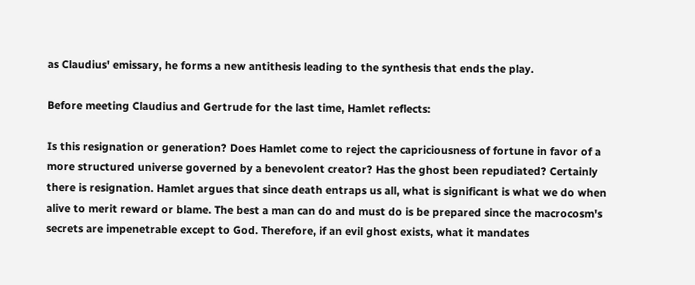as Claudius' emissary, he forms a new antithesis leading to the synthesis that ends the play.

Before meeting Claudius and Gertrude for the last time, Hamlet reflects:

Is this resignation or generation? Does Hamlet come to reject the capriciousness of fortune in favor of a more structured universe governed by a benevolent creator? Has the ghost been repudiated? Certainly there is resignation. Hamlet argues that since death entraps us all, what is significant is what we do when alive to merit reward or blame. The best a man can do and must do is be prepared since the macrocosm's secrets are impenetrable except to God. Therefore, if an evil ghost exists, what it mandates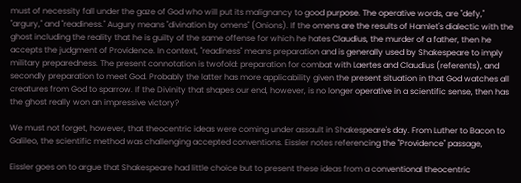must of necessity fall under the gaze of God who will put its malignancy to good purpose. The operative words, are "defy," "argury," and "readiness." Augury means "divination by omens" (Onions). If the omens are the results of Hamlet's dialectic with the ghost including the reality that he is guilty of the same offense for which he hates Claudius, the murder of a father, then he accepts the judgment of Providence. In context, "readiness" means preparation and is generally used by Shakespeare to imply military preparedness. The present connotation is twofold: preparation for combat with Laertes and Claudius (referents), and secondly preparation to meet God. Probably the latter has more applicability given the present situation in that God watches all creatures from God to sparrow. If the Divinity that shapes our end, however, is no longer operative in a scientific sense, then has the ghost really won an impressive victory?

We must not forget, however, that theocentric ideas were coming under assault in Shakespeare's day. From Luther to Bacon to Galileo, the scientific method was challenging accepted conventions. Eissler notes referencing the "Providence" passage,

Eissler goes on to argue that Shakespeare had little choice but to present these ideas from a conventional theocentric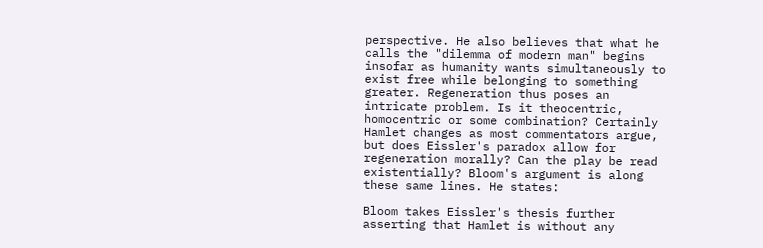perspective. He also believes that what he calls the "dilemma of modern man" begins insofar as humanity wants simultaneously to exist free while belonging to something greater. Regeneration thus poses an intricate problem. Is it theocentric, homocentric or some combination? Certainly Hamlet changes as most commentators argue, but does Eissler's paradox allow for regeneration morally? Can the play be read existentially? Bloom's argument is along these same lines. He states:

Bloom takes Eissler's thesis further asserting that Hamlet is without any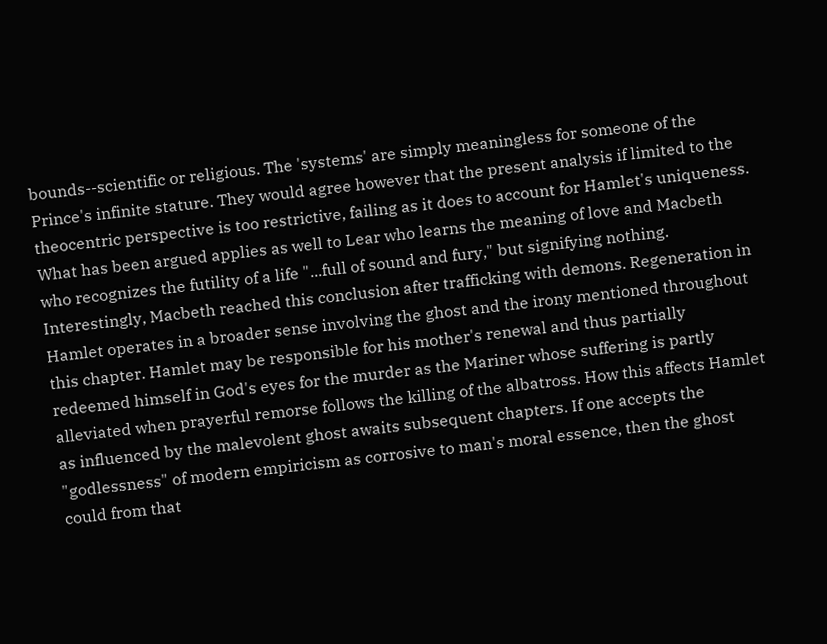bounds--scientific or religious. The 'systems' are simply meaningless for someone of the Prince's infinite stature. They would agree however that the present analysis if limited to the theocentric perspective is too restrictive, failing as it does to account for Hamlet's uniqueness. What has been argued applies as well to Lear who learns the meaning of love and Macbeth who recognizes the futility of a life "...full of sound and fury," but signifying nothing. Interestingly, Macbeth reached this conclusion after trafficking with demons. Regeneration in Hamlet operates in a broader sense involving the ghost and the irony mentioned throughout this chapter. Hamlet may be responsible for his mother's renewal and thus partially redeemed himself in God's eyes for the murder as the Mariner whose suffering is partly alleviated when prayerful remorse follows the killing of the albatross. How this affects Hamlet as influenced by the malevolent ghost awaits subsequent chapters. If one accepts the "godlessness" of modern empiricism as corrosive to man's moral essence, then the ghost could from that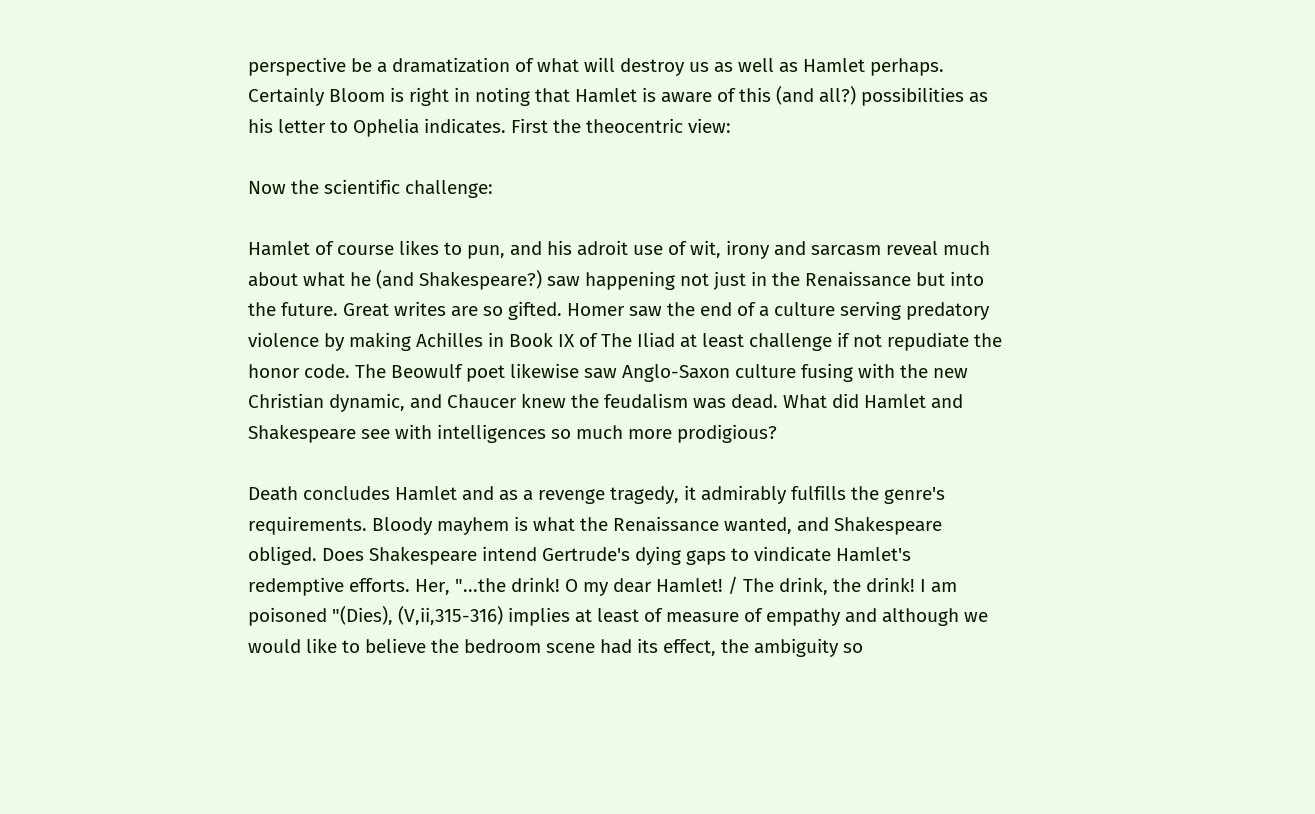perspective be a dramatization of what will destroy us as well as Hamlet perhaps. Certainly Bloom is right in noting that Hamlet is aware of this (and all?) possibilities as his letter to Ophelia indicates. First the theocentric view:

Now the scientific challenge:

Hamlet of course likes to pun, and his adroit use of wit, irony and sarcasm reveal much about what he (and Shakespeare?) saw happening not just in the Renaissance but into the future. Great writes are so gifted. Homer saw the end of a culture serving predatory violence by making Achilles in Book IX of The Iliad at least challenge if not repudiate the honor code. The Beowulf poet likewise saw Anglo-Saxon culture fusing with the new Christian dynamic, and Chaucer knew the feudalism was dead. What did Hamlet and Shakespeare see with intelligences so much more prodigious?

Death concludes Hamlet and as a revenge tragedy, it admirably fulfills the genre's requirements. Bloody mayhem is what the Renaissance wanted, and Shakespeare obliged. Does Shakespeare intend Gertrude's dying gaps to vindicate Hamlet's redemptive efforts. Her, "...the drink! O my dear Hamlet! / The drink, the drink! I am poisoned "(Dies), (V,ii,315-316) implies at least of measure of empathy and although we would like to believe the bedroom scene had its effect, the ambiguity so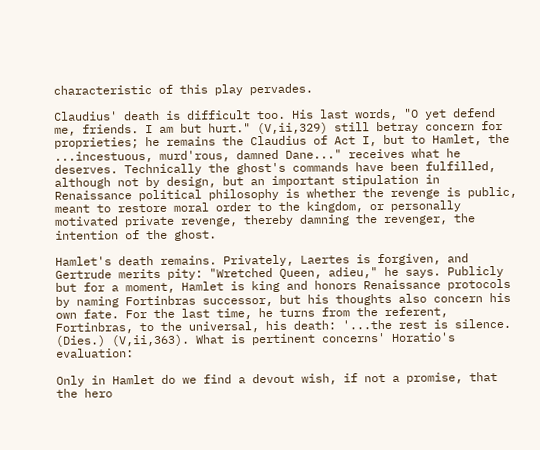characteristic of this play pervades.

Claudius' death is difficult too. His last words, "O yet defend me, friends. I am but hurt." (V,ii,329) still betray concern for proprieties; he remains the Claudius of Act I, but to Hamlet, the ...incestuous, murd'rous, damned Dane..." receives what he deserves. Technically the ghost's commands have been fulfilled, although not by design, but an important stipulation in Renaissance political philosophy is whether the revenge is public, meant to restore moral order to the kingdom, or personally motivated private revenge, thereby damning the revenger, the intention of the ghost.

Hamlet's death remains. Privately, Laertes is forgiven, and Gertrude merits pity: "Wretched Queen, adieu," he says. Publicly but for a moment, Hamlet is king and honors Renaissance protocols by naming Fortinbras successor, but his thoughts also concern his own fate. For the last time, he turns from the referent, Fortinbras, to the universal, his death: '...the rest is silence. (Dies.) (V,ii,363). What is pertinent concerns' Horatio's evaluation:

Only in Hamlet do we find a devout wish, if not a promise, that the hero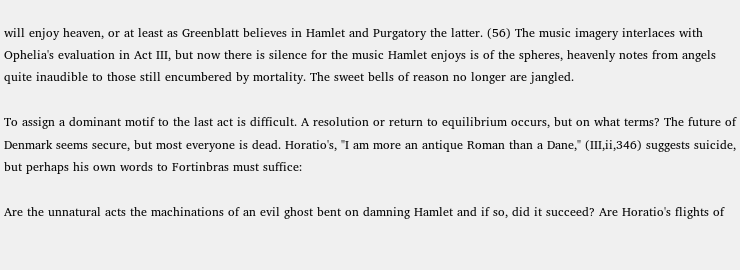will enjoy heaven, or at least as Greenblatt believes in Hamlet and Purgatory the latter. (56) The music imagery interlaces with Ophelia's evaluation in Act III, but now there is silence for the music Hamlet enjoys is of the spheres, heavenly notes from angels quite inaudible to those still encumbered by mortality. The sweet bells of reason no longer are jangled.

To assign a dominant motif to the last act is difficult. A resolution or return to equilibrium occurs, but on what terms? The future of Denmark seems secure, but most everyone is dead. Horatio's, "I am more an antique Roman than a Dane," (III,ii,346) suggests suicide, but perhaps his own words to Fortinbras must suffice:

Are the unnatural acts the machinations of an evil ghost bent on damning Hamlet and if so, did it succeed? Are Horatio's flights of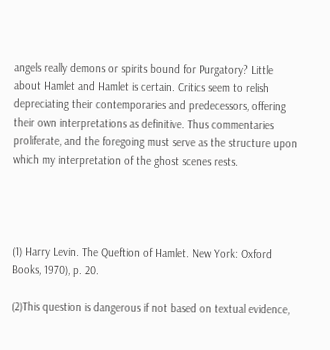angels really demons or spirits bound for Purgatory? Little about Hamlet and Hamlet is certain. Critics seem to relish depreciating their contemporaries and predecessors, offering their own interpretations as definitive. Thus commentaries proliferate, and the foregoing must serve as the structure upon which my interpretation of the ghost scenes rests.




(1) Harry Levin. The Queftion of Hamlet. New York: Oxford Books, 1970), p. 20.

(2)This question is dangerous if not based on textual evidence,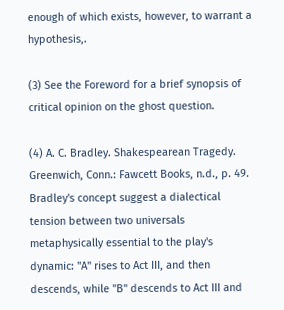enough of which exists, however, to warrant a hypothesis,.

(3) See the Foreword for a brief synopsis of critical opinion on the ghost question.

(4) A. C. Bradley. Shakespearean Tragedy. Greenwich, Conn.: Fawcett Books, n.d., p. 49. Bradley's concept suggest a dialectical tension between two universals metaphysically essential to the play's dynamic: "A" rises to Act III, and then descends, while "B" descends to Act III and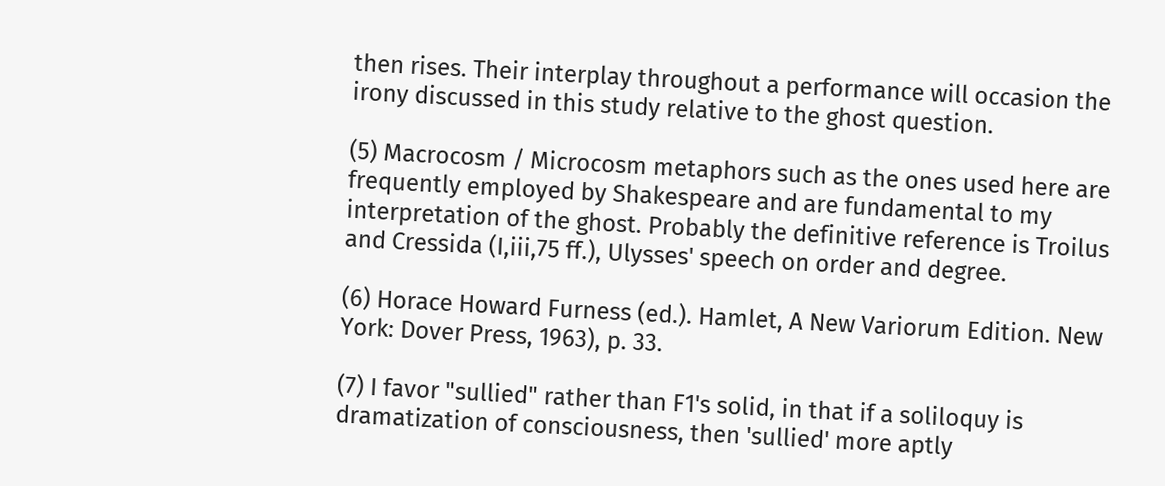then rises. Their interplay throughout a performance will occasion the irony discussed in this study relative to the ghost question.

(5) Macrocosm / Microcosm metaphors such as the ones used here are frequently employed by Shakespeare and are fundamental to my interpretation of the ghost. Probably the definitive reference is Troilus and Cressida (I,iii,75 ff.), Ulysses' speech on order and degree.

(6) Horace Howard Furness (ed.). Hamlet, A New Variorum Edition. New York: Dover Press, 1963), p. 33.

(7) I favor "sullied" rather than F1's solid, in that if a soliloquy is dramatization of consciousness, then 'sullied' more aptly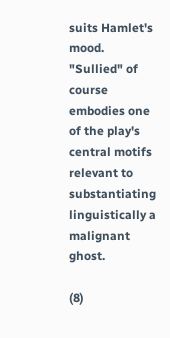suits Hamlet's mood. "Sullied" of course embodies one of the play's central motifs relevant to substantiating linguistically a malignant ghost.

(8)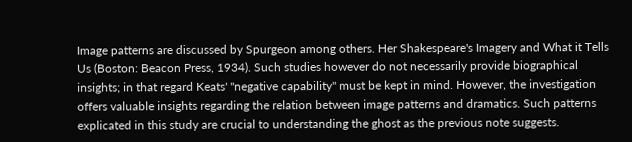Image patterns are discussed by Spurgeon among others. Her Shakespeare's Imagery and What it Tells Us (Boston: Beacon Press, 1934). Such studies however do not necessarily provide biographical insights; in that regard Keats' "negative capability" must be kept in mind. However, the investigation offers valuable insights regarding the relation between image patterns and dramatics. Such patterns explicated in this study are crucial to understanding the ghost as the previous note suggests.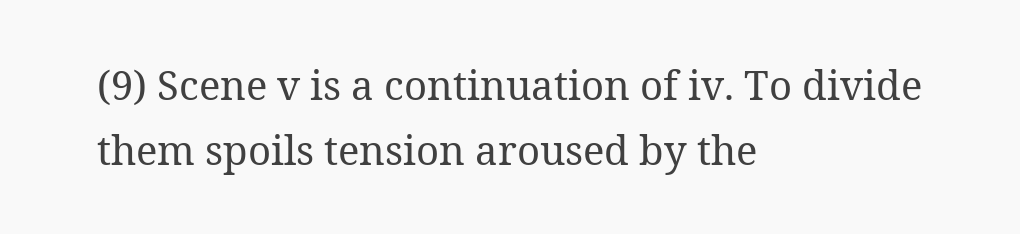(9) Scene v is a continuation of iv. To divide them spoils tension aroused by the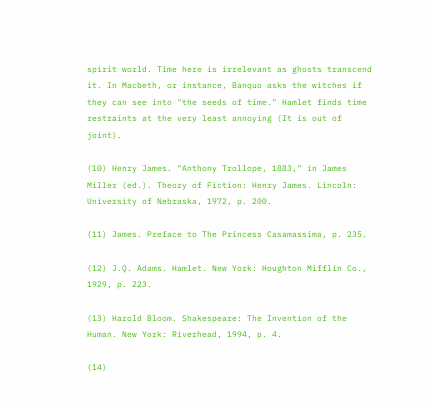spirit world. Time here is irrelevant as ghosts transcend it. In Macbeth, or instance, Banquo asks the witches if they can see into "the seeds of time." Hamlet finds time restraints at the very least annoying (It is out of joint).

(10) Henry James. "Anthony Trollope, 1883," in James Miller (ed.). Theory of Fiction: Henry James. Lincoln: University of Nebraska, 1972, p. 200.

(11) James. Preface to The Princess Casamassima, p. 235.

(12) J.Q. Adams. Hamlet. New York: Houghton Mifflin Co., 1929, p. 223.

(13) Harold Bloom. Shakespeare: The Invention of the Human. New York: Riverhead, 1994, p. 4.

(14)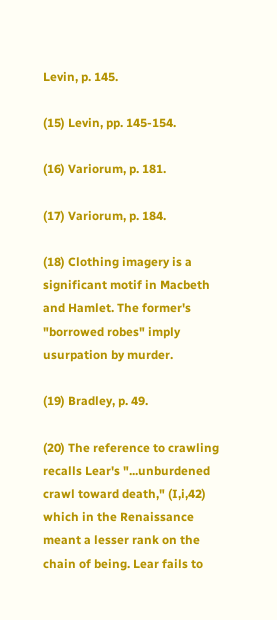Levin, p. 145.

(15) Levin, pp. 145-154.

(16) Variorum, p. 181.

(17) Variorum, p. 184.

(18) Clothing imagery is a significant motif in Macbeth and Hamlet. The former's "borrowed robes" imply usurpation by murder.

(19) Bradley, p. 49.

(20) The reference to crawling recalls Lear's "...unburdened crawl toward death," (I,i,42) which in the Renaissance meant a lesser rank on the chain of being. Lear fails to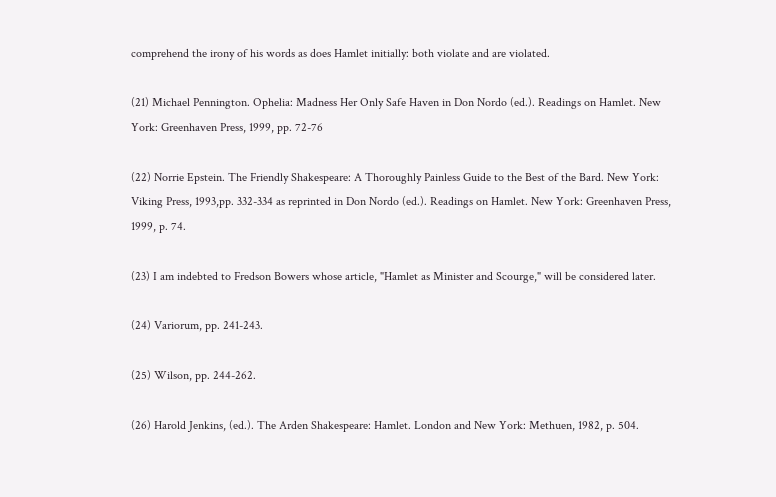comprehend the irony of his words as does Hamlet initially: both violate and are violated.

(21) Michael Pennington. Ophelia: Madness Her Only Safe Haven in Don Nordo (ed.). Readings on Hamlet. New York: Greenhaven Press, 1999, pp. 72-76

(22) Norrie Epstein. The Friendly Shakespeare: A Thoroughly Painless Guide to the Best of the Bard. New York: Viking Press, 1993,pp. 332-334 as reprinted in Don Nordo (ed.). Readings on Hamlet. New York: Greenhaven Press, 1999, p. 74.

(23) I am indebted to Fredson Bowers whose article, "Hamlet as Minister and Scourge," will be considered later.

(24) Variorum, pp. 241-243.

(25) Wilson, pp. 244-262.

(26) Harold Jenkins, (ed.). The Arden Shakespeare: Hamlet. London and New York: Methuen, 1982, p. 504.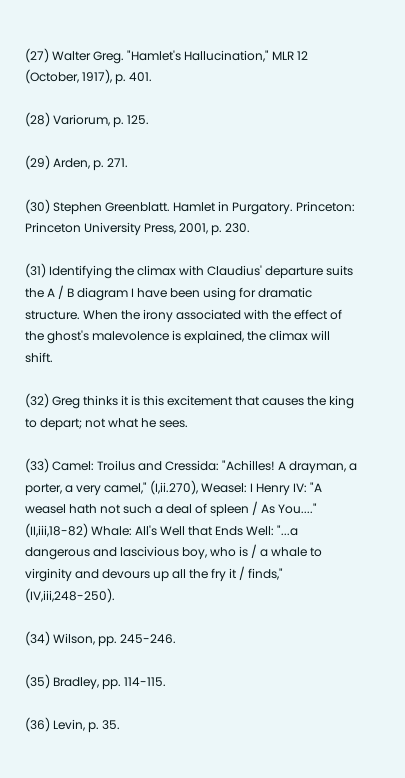(27) Walter Greg. "Hamlet's Hallucination," MLR 12 (October, 1917), p. 401.

(28) Variorum, p. 125.

(29) Arden, p. 271.

(30) Stephen Greenblatt. Hamlet in Purgatory. Princeton: Princeton University Press, 2001, p. 230.

(31) Identifying the climax with Claudius' departure suits the A / B diagram I have been using for dramatic structure. When the irony associated with the effect of the ghost's malevolence is explained, the climax will shift.

(32) Greg thinks it is this excitement that causes the king to depart; not what he sees.

(33) Camel: Troilus and Cressida: "Achilles! A drayman, a porter, a very camel," (I,ii.270), Weasel: I Henry IV: "A weasel hath not such a deal of spleen / As You...." (II,iii,18-82) Whale: All's Well that Ends Well: "...a dangerous and lascivious boy, who is / a whale to virginity and devours up all the fry it / finds," (IV,iii,248-250).

(34) Wilson, pp. 245-246.

(35) Bradley, pp. 114-115.

(36) Levin, p. 35.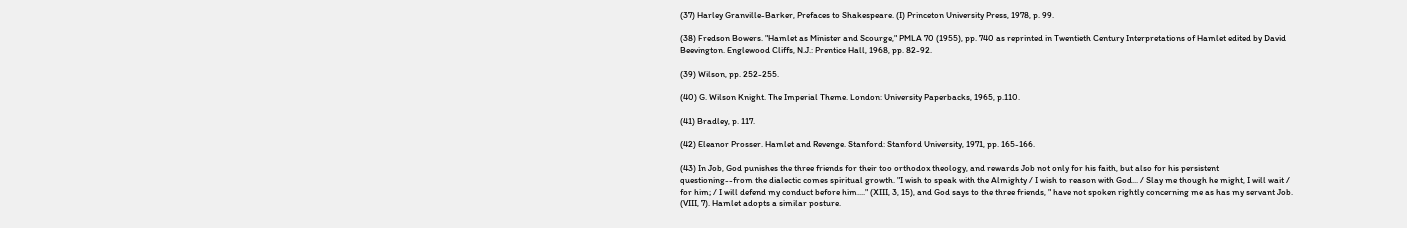(37) Harley Granville-Barker, Prefaces to Shakespeare. (I) Princeton University Press, 1978, p. 99.

(38) Fredson Bowers. "Hamlet as Minister and Scourge," PMLA 70 (1955), pp. 740 as reprinted in Twentieth Century Interpretations of Hamlet edited by David Beevington. Englewood Cliffs, N.J.: Prentice Hall, 1968, pp. 82-92.

(39) Wilson, pp. 252-255.

(40) G. Wilson Knight. The Imperial Theme. London: University Paperbacks, 1965, p.110.

(41) Bradley, p. 117.

(42) Eleanor Prosser. Hamlet and Revenge. Stanford: Stanford University, 1971, pp. 165-166.

(43) In Job, God punishes the three friends for their too orthodox theology, and rewards Job not only for his faith, but also for his persistent questioning--from the dialectic comes spiritual growth. "I wish to speak with the Almighty / I wish to reason with God... / Slay me though he might, I will wait / for him; / I will defend my conduct before him...." (XIII, 3, 15), and God says to the three friends, " have not spoken rightly concerning me as has my servant Job. (VIII, 7). Hamlet adopts a similar posture.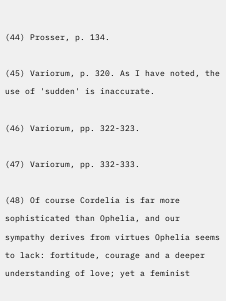(44) Prosser, p. 134.

(45) Variorum, p. 320. As I have noted, the use of 'sudden' is inaccurate.

(46) Variorum, pp. 322-323.

(47) Variorum, pp. 332-333.

(48) Of course Cordelia is far more sophisticated than Ophelia, and our sympathy derives from virtues Ophelia seems to lack: fortitude, courage and a deeper understanding of love; yet a feminist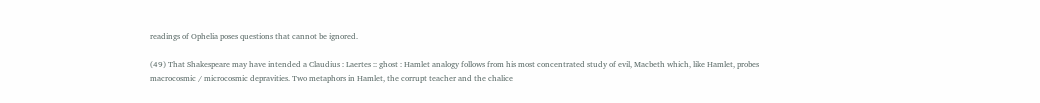readings of Ophelia poses questions that cannot be ignored.

(49) That Shakespeare may have intended a Claudius : Laertes :: ghost : Hamlet analogy follows from his most concentrated study of evil, Macbeth which, like Hamlet, probes macrocosmic / microcosmic depravities. Two metaphors in Hamlet, the corrupt teacher and the chalice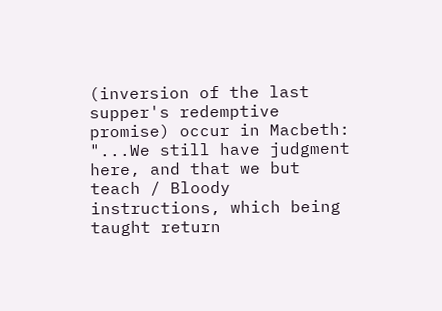(inversion of the last supper's redemptive promise) occur in Macbeth: "...We still have judgment here, and that we but teach / Bloody instructions, which being taught return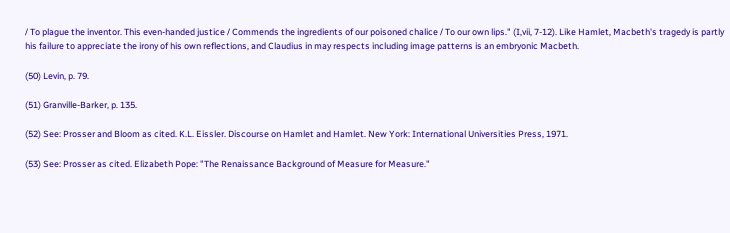/ To plague the inventor. This even-handed justice / Commends the ingredients of our poisoned chalice / To our own lips." (I,vii, 7-12). Like Hamlet, Macbeth's tragedy is partly his failure to appreciate the irony of his own reflections, and Claudius in may respects including image patterns is an embryonic Macbeth.

(50) Levin, p. 79.

(51) Granville-Barker, p. 135.

(52) See: Prosser and Bloom as cited. K.L. Eissler. Discourse on Hamlet and Hamlet. New York: International Universities Press, 1971.

(53) See: Prosser as cited. Elizabeth Pope: "The Renaissance Background of Measure for Measure."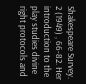Shakespeare Survey. 2 (1949) , 66-82. Her introduction to the play studies divine right protocols and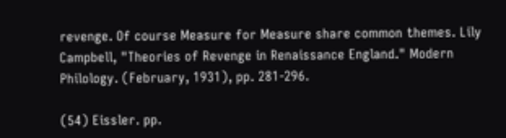revenge. Of course Measure for Measure share common themes. Lily Campbell, "Theories of Revenge in Renaissance England." Modern Philology. (February, 1931), pp. 281-296.

(54) Eissler. pp.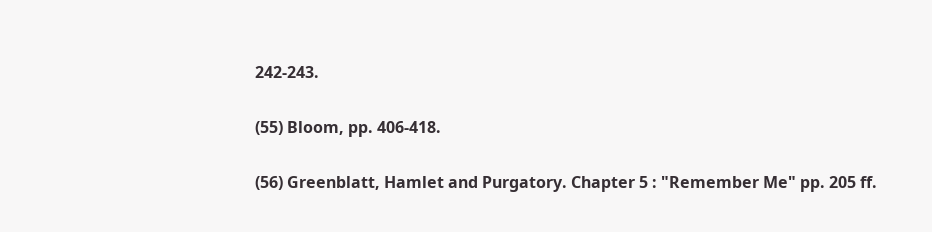242-243.

(55) Bloom, pp. 406-418.

(56) Greenblatt, Hamlet and Purgatory. Chapter 5 : "Remember Me" pp. 205 ff.